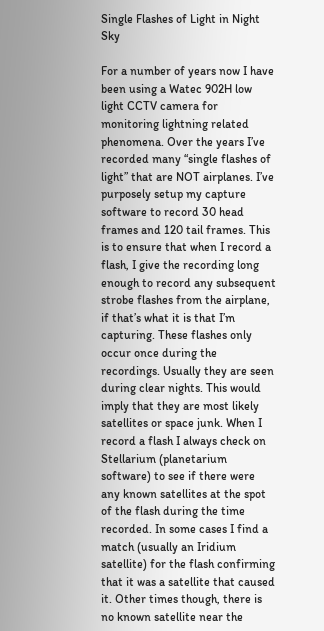Single Flashes of Light in Night Sky

For a number of years now I have been using a Watec 902H low light CCTV camera for monitoring lightning related phenomena. Over the years I’ve recorded many “single flashes of light” that are NOT airplanes. I’ve purposely setup my capture software to record 30 head frames and 120 tail frames. This is to ensure that when I record a flash, I give the recording long enough to record any subsequent strobe flashes from the airplane, if that’s what it is that I’m capturing. These flashes only occur once during the recordings. Usually they are seen during clear nights. This would imply that they are most likely satellites or space junk. When I record a flash I always check on Stellarium (planetarium software) to see if there were any known satellites at the spot of the flash during the time recorded. In some cases I find a match (usually an Iridium satellite) for the flash confirming that it was a satellite that caused it. Other times though, there is no known satellite near the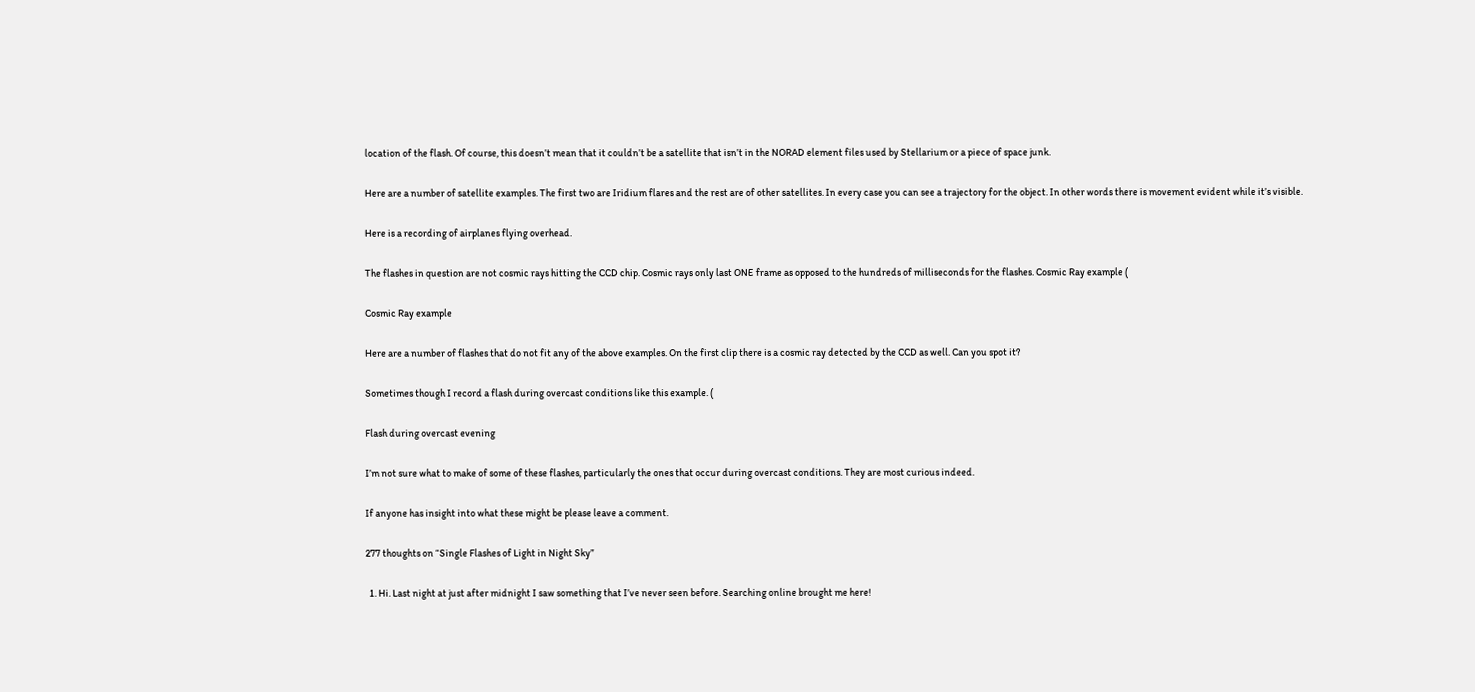location of the flash. Of course, this doesn’t mean that it couldn’t be a satellite that isn’t in the NORAD element files used by Stellarium or a piece of space junk.

Here are a number of satellite examples. The first two are Iridium flares and the rest are of other satellites. In every case you can see a trajectory for the object. In other words there is movement evident while it’s visible.

Here is a recording of airplanes flying overhead.

The flashes in question are not cosmic rays hitting the CCD chip. Cosmic rays only last ONE frame as opposed to the hundreds of milliseconds for the flashes. Cosmic Ray example (

Cosmic Ray example

Here are a number of flashes that do not fit any of the above examples. On the first clip there is a cosmic ray detected by the CCD as well. Can you spot it?

Sometimes though I record a flash during overcast conditions like this example. (

Flash during overcast evening

I’m not sure what to make of some of these flashes, particularly the ones that occur during overcast conditions. They are most curious indeed.

If anyone has insight into what these might be please leave a comment.

277 thoughts on “Single Flashes of Light in Night Sky”

  1. Hi. Last night at just after midnight I saw something that I’ve never seen before. Searching online brought me here!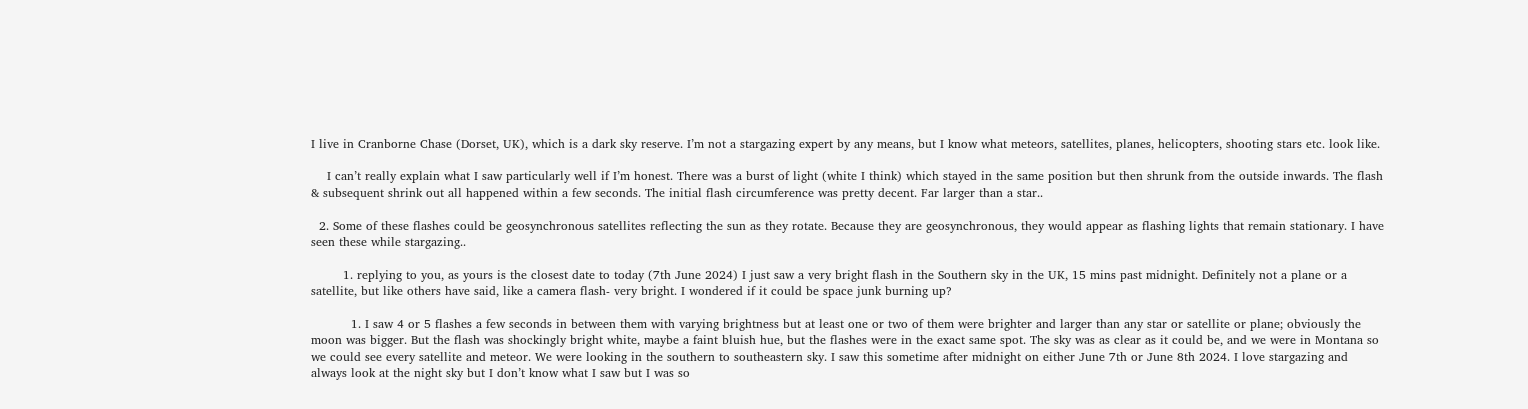I live in Cranborne Chase (Dorset, UK), which is a dark sky reserve. I’m not a stargazing expert by any means, but I know what meteors, satellites, planes, helicopters, shooting stars etc. look like.

    I can’t really explain what I saw particularly well if I’m honest. There was a burst of light (white I think) which stayed in the same position but then shrunk from the outside inwards. The flash & subsequent shrink out all happened within a few seconds. The initial flash circumference was pretty decent. Far larger than a star..

  2. Some of these flashes could be geosynchronous satellites reflecting the sun as they rotate. Because they are geosynchronous, they would appear as flashing lights that remain stationary. I have seen these while stargazing..

        1. replying to you, as yours is the closest date to today (7th June 2024) I just saw a very bright flash in the Southern sky in the UK, 15 mins past midnight. Definitely not a plane or a satellite, but like others have said, like a camera flash- very bright. I wondered if it could be space junk burning up?

          1. I saw 4 or 5 flashes a few seconds in between them with varying brightness but at least one or two of them were brighter and larger than any star or satellite or plane; obviously the moon was bigger. But the flash was shockingly bright white, maybe a faint bluish hue, but the flashes were in the exact same spot. The sky was as clear as it could be, and we were in Montana so we could see every satellite and meteor. We were looking in the southern to southeastern sky. I saw this sometime after midnight on either June 7th or June 8th 2024. I love stargazing and always look at the night sky but I don’t know what I saw but I was so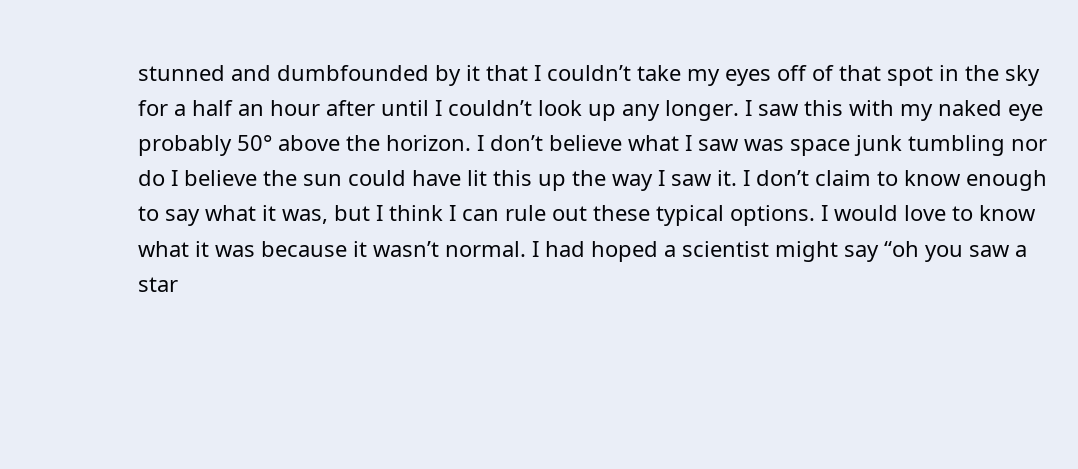stunned and dumbfounded by it that I couldn’t take my eyes off of that spot in the sky for a half an hour after until I couldn’t look up any longer. I saw this with my naked eye probably 50° above the horizon. I don’t believe what I saw was space junk tumbling nor do I believe the sun could have lit this up the way I saw it. I don’t claim to know enough to say what it was, but I think I can rule out these typical options. I would love to know what it was because it wasn’t normal. I had hoped a scientist might say “oh you saw a star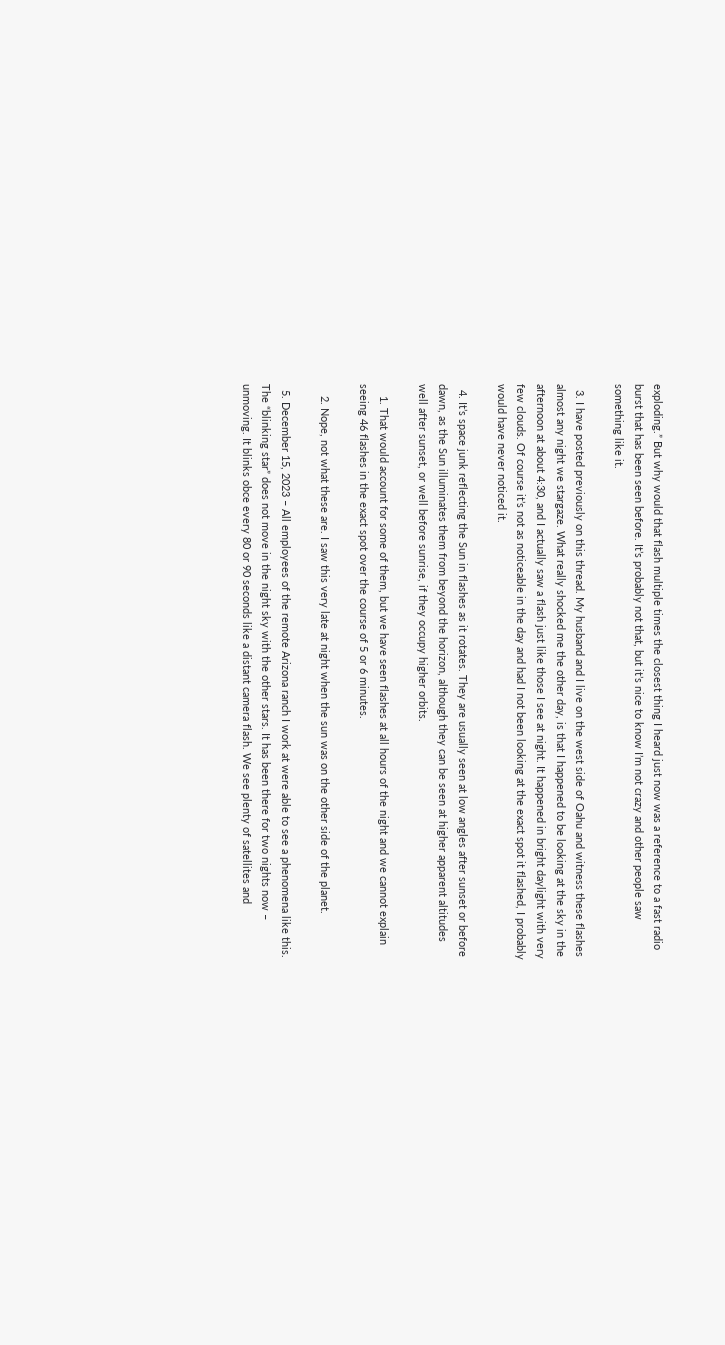exploding.” But why would that flash multiple times the closest thing I heard just now was a reference to a fast radio burst that has been seen before. It’s probably not that, but it’s nice to know I’m not crazy and other people saw something like it.

  3. I have posted previously on this thread. My husband and I live on the west side of Oahu and witness these flashes almost any night we stargaze. What really shocked me the other day, is that I happened to be looking at the sky in the afternoon at about 4:30, and I actually saw a flash just like those I see at night. It happened in bright daylight with very few clouds. Of course it’s not as noticeable in the day and had I not been looking at the exact spot it flashed, I probably would have never noticed it.

  4. It’s space junk reflecting the Sun in flashes as it rotates. They are usually seen at low angles after sunset or before dawn, as the Sun illuminates them from beyond the horizon, although they can be seen at higher apparent altitudes well after sunset, or well before sunrise, if they occupy higher orbits.

    1. That would account for some of them, but we have seen flashes at all hours of the night and we cannot explain seeing 46 flashes in the exact spot over the course of 5 or 6 minutes.

    2. Nope, not what these are. I saw this very late at night when the sun was on the other side of the planet.

  5. December 15, 2023 – All employees of the remote Arizona ranch I work at were able to see a phenomena like this. The “blinking star” does not move in the night sky with the other stars. It has been there for two nights now – unmoving. It blinks obce every 80 or 90 seconds like a distant camera flash. We see plenty of satellites and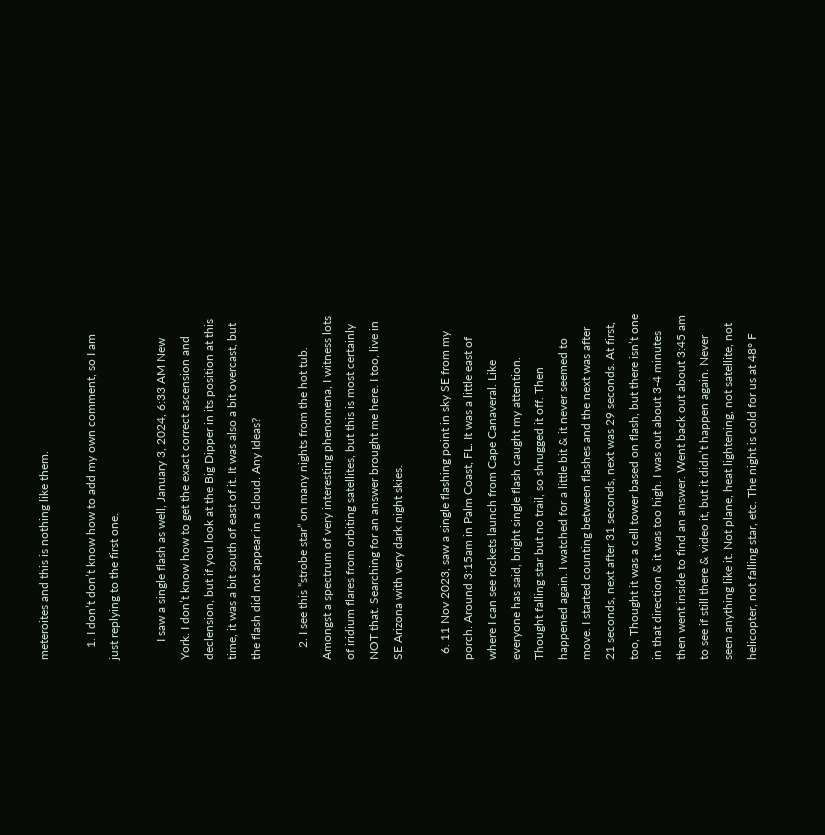meteroites and this is nothing like them.

    1. I don’t don’t know how to add my own comment, so I am just replying to the first one.

      I saw a single flash as well, January 3, 2024, 6:33 AM New York. I don’t know how to get the exact correct ascension and declension, but if you look at the Big Dipper in its position at this time, it was a bit south of east of it. It was also a bit overcast, but the flash did not appear in a cloud. Any Ideas?

    2. I see this “strobe star” on many nights from the hot tub. Amongst a spectrum of very interesting phenomena, I witness lots of iridium flares from orbiting satellites, but this is most certainly NOT that. Searching for an answer brought me here. I too, live in SE Arizona with very dark night skies.

  6. 11 Nov 2023, saw a single flashing point in sky SE from my porch. Around 3:15am in Palm Coast, FL. It was a little east of where I can see rockets launch from Cape Canaveral. Like everyone has said, bright single flash caught my attention. Thought falling star but no trail, so shrugged it off. Then happened again. I watched for a little bit & it never seemed to move. I started counting between flashes and the next was after 21 seconds, next after 31 seconds, next was 29 seconds. At first, too, Thought it was a cell tower based on flash, but there isn’t one in that direction & it was too high. I was out about 3-4 minutes then went inside to find an answer. Went back out about 3:45 am to see if still there & video it, but it didn’t happen again. Never seen anything like it. Not plane, heat lightening, not satellite, not helicopter, not falling star, etc. The night is cold for us at 48° F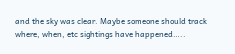and the sky was clear. Maybe someone should track where, when, etc sightings have happened…..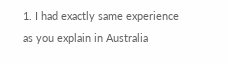1. I had exactly same experience as you explain in Australia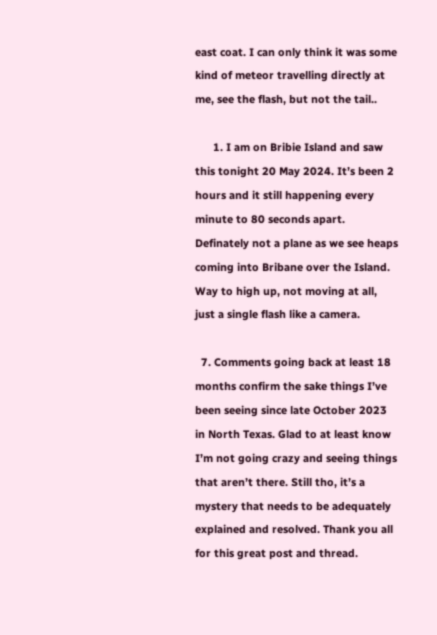east coat. I can only think it was some kind of meteor travelling directly at me, see the flash, but not the tail..

      1. I am on Bribie Island and saw this tonight 20 May 2024. It’s been 2 hours and it still happening every minute to 80 seconds apart. Definately not a plane as we see heaps coming into Bribane over the Island. Way to high up, not moving at all, just a single flash like a camera.

  7. Comments going back at least 18 months confirm the sake things I’ve been seeing since late October 2023 in North Texas. Glad to at least know I’m not going crazy and seeing things that aren’t there. Still tho, it’s a mystery that needs to be adequately explained and resolved. Thank you all for this great post and thread.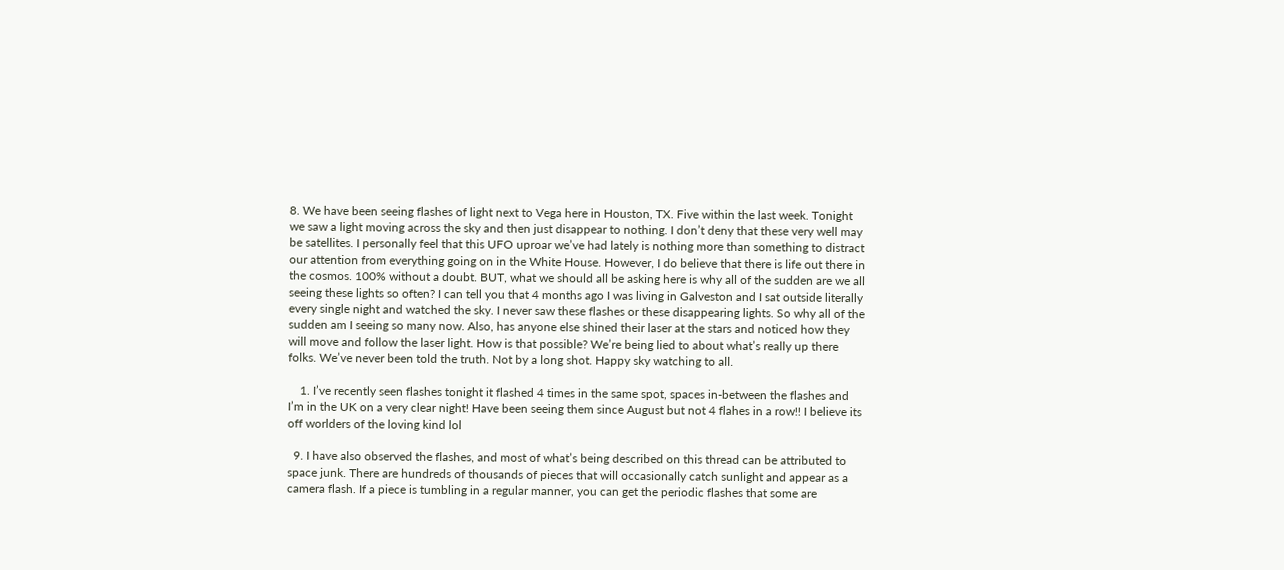8. We have been seeing flashes of light next to Vega here in Houston, TX. Five within the last week. Tonight we saw a light moving across the sky and then just disappear to nothing. I don’t deny that these very well may be satellites. I personally feel that this UFO uproar we’ve had lately is nothing more than something to distract our attention from everything going on in the White House. However, I do believe that there is life out there in the cosmos. 100% without a doubt. BUT, what we should all be asking here is why all of the sudden are we all seeing these lights so often? I can tell you that 4 months ago I was living in Galveston and I sat outside literally every single night and watched the sky. I never saw these flashes or these disappearing lights. So why all of the sudden am I seeing so many now. Also, has anyone else shined their laser at the stars and noticed how they will move and follow the laser light. How is that possible? We’re being lied to about what’s really up there folks. We’ve never been told the truth. Not by a long shot. Happy sky watching to all.

    1. I’ve recently seen flashes tonight it flashed 4 times in the same spot, spaces in-between the flashes and I’m in the UK on a very clear night! Have been seeing them since August but not 4 flahes in a row!! I believe its off worlders of the loving kind lol

  9. I have also observed the flashes, and most of what’s being described on this thread can be attributed to space junk. There are hundreds of thousands of pieces that will occasionally catch sunlight and appear as a camera flash. If a piece is tumbling in a regular manner, you can get the periodic flashes that some are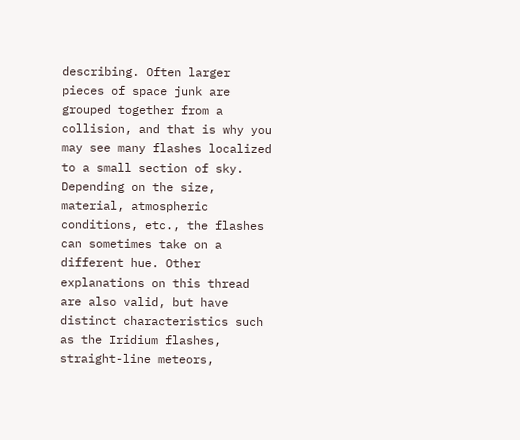describing. Often larger pieces of space junk are grouped together from a collision, and that is why you may see many flashes localized to a small section of sky. Depending on the size, material, atmospheric conditions, etc., the flashes can sometimes take on a different hue. Other explanations on this thread are also valid, but have distinct characteristics such as the Iridium flashes, straight-line meteors,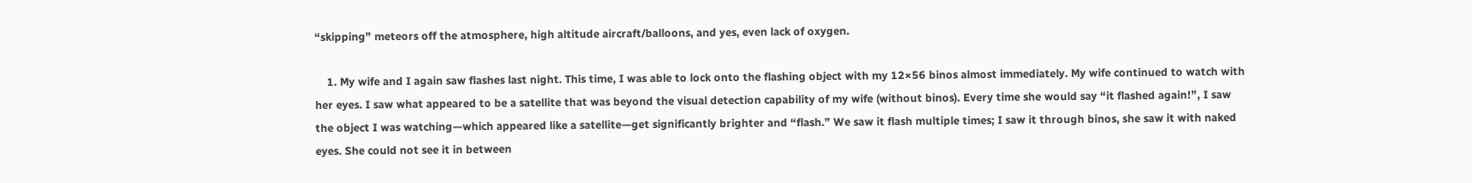“skipping” meteors off the atmosphere, high altitude aircraft/balloons, and yes, even lack of oxygen.

    1. My wife and I again saw flashes last night. This time, I was able to lock onto the flashing object with my 12×56 binos almost immediately. My wife continued to watch with her eyes. I saw what appeared to be a satellite that was beyond the visual detection capability of my wife (without binos). Every time she would say “it flashed again!”, I saw the object I was watching—which appeared like a satellite—get significantly brighter and “flash.” We saw it flash multiple times; I saw it through binos, she saw it with naked eyes. She could not see it in between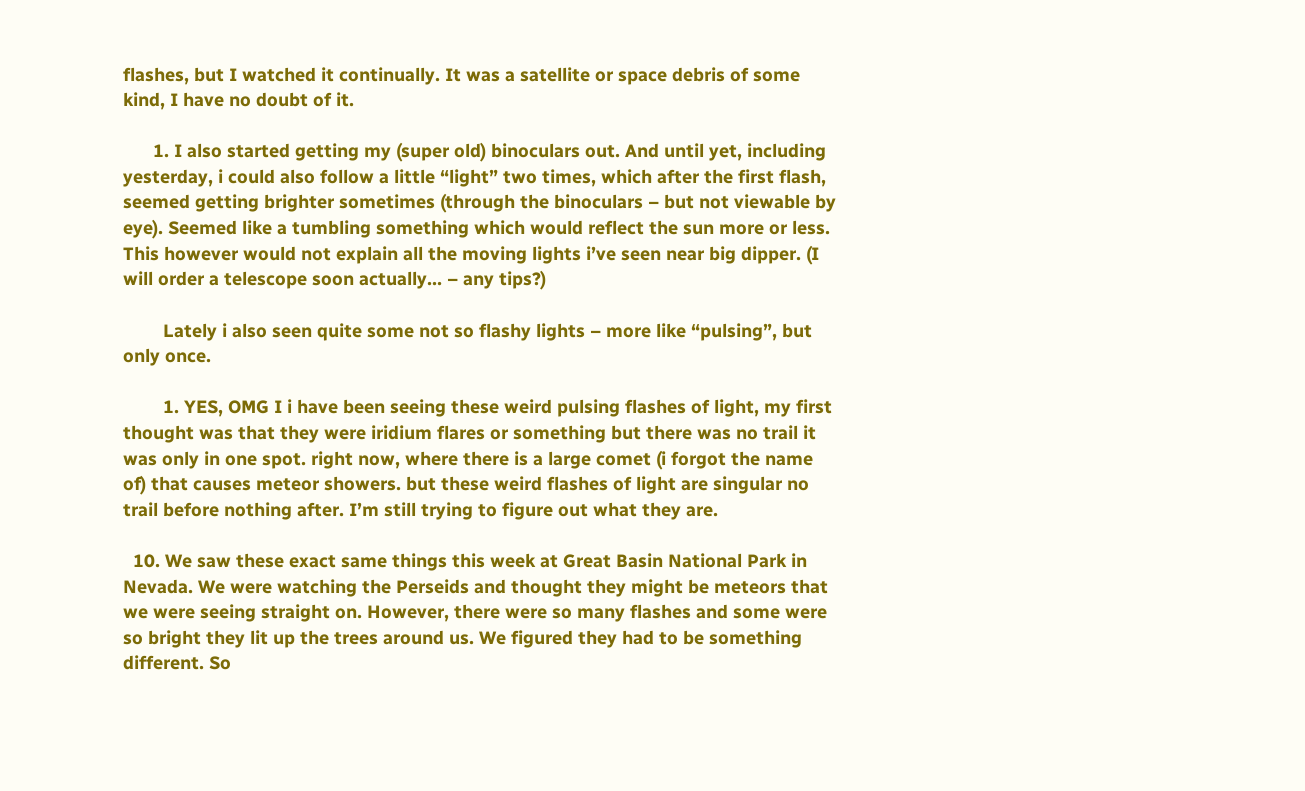flashes, but I watched it continually. It was a satellite or space debris of some kind, I have no doubt of it.

      1. I also started getting my (super old) binoculars out. And until yet, including yesterday, i could also follow a little “light” two times, which after the first flash, seemed getting brighter sometimes (through the binoculars – but not viewable by eye). Seemed like a tumbling something which would reflect the sun more or less. This however would not explain all the moving lights i’ve seen near big dipper. (I will order a telescope soon actually… – any tips?)

        Lately i also seen quite some not so flashy lights – more like “pulsing”, but only once.

        1. YES, OMG I i have been seeing these weird pulsing flashes of light, my first thought was that they were iridium flares or something but there was no trail it was only in one spot. right now, where there is a large comet (i forgot the name of) that causes meteor showers. but these weird flashes of light are singular no trail before nothing after. I’m still trying to figure out what they are.

  10. We saw these exact same things this week at Great Basin National Park in Nevada. We were watching the Perseids and thought they might be meteors that we were seeing straight on. However, there were so many flashes and some were so bright they lit up the trees around us. We figured they had to be something different. So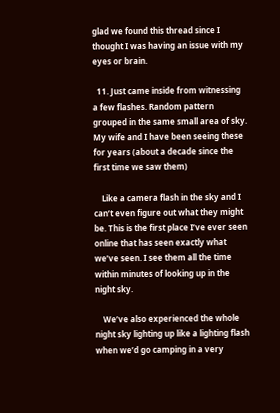glad we found this thread since I thought I was having an issue with my eyes or brain.

  11. Just came inside from witnessing a few flashes. Random pattern grouped in the same small area of sky. My wife and I have been seeing these for years (about a decade since the first time we saw them)

    Like a camera flash in the sky and I can’t even figure out what they might be. This is the first place I’ve ever seen online that has seen exactly what we’ve seen. I see them all the time within minutes of looking up in the night sky.

    We’ve also experienced the whole night sky lighting up like a lighting flash when we’d go camping in a very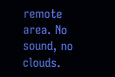remote area. No sound, no clouds.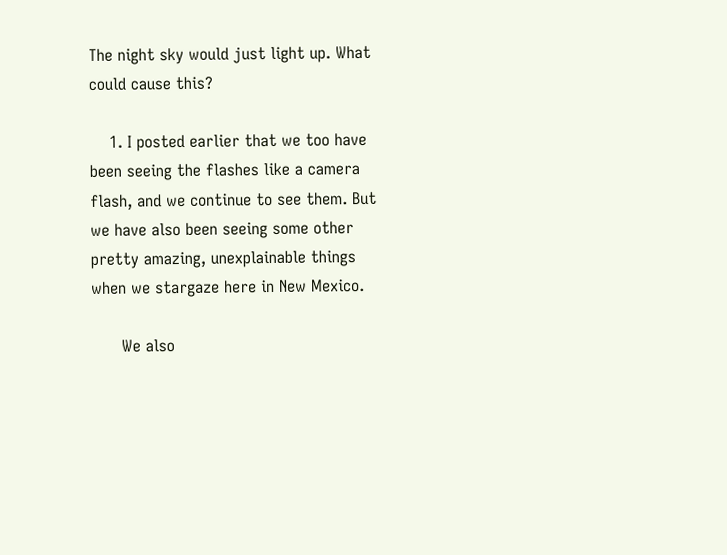The night sky would just light up. What could cause this?

    1. I posted earlier that we too have been seeing the flashes like a camera flash, and we continue to see them. But we have also been seeing some other pretty amazing, unexplainable things when we stargaze here in New Mexico.

      We also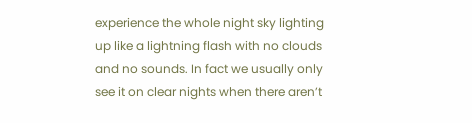experience the whole night sky lighting up like a lightning flash with no clouds and no sounds. In fact we usually only see it on clear nights when there aren’t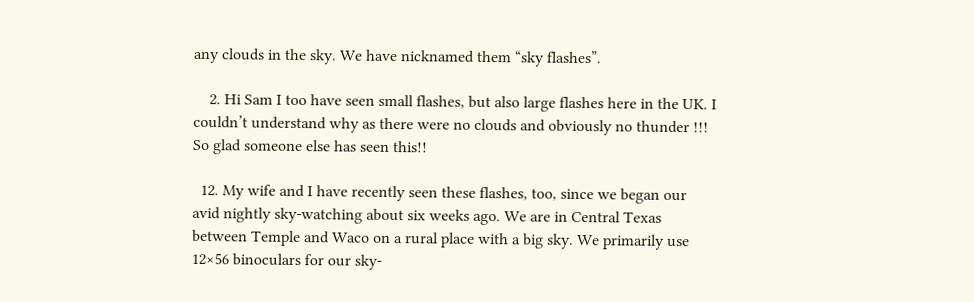any clouds in the sky. We have nicknamed them “sky flashes”.

    2. Hi Sam I too have seen small flashes, but also large flashes here in the UK. I couldn’t understand why as there were no clouds and obviously no thunder !!! So glad someone else has seen this!!

  12. My wife and I have recently seen these flashes, too, since we began our avid nightly sky-watching about six weeks ago. We are in Central Texas between Temple and Waco on a rural place with a big sky. We primarily use 12×56 binoculars for our sky-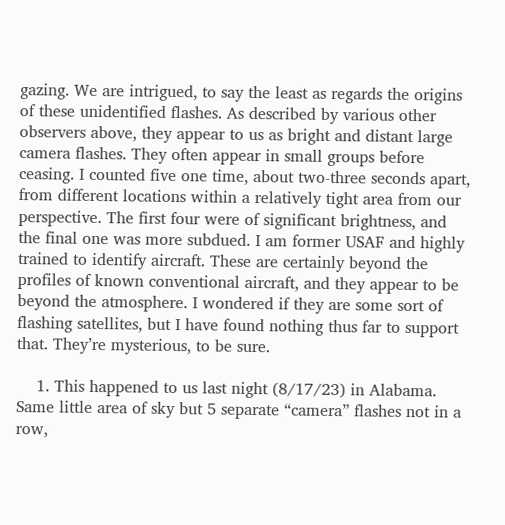gazing. We are intrigued, to say the least as regards the origins of these unidentified flashes. As described by various other observers above, they appear to us as bright and distant large camera flashes. They often appear in small groups before ceasing. I counted five one time, about two-three seconds apart, from different locations within a relatively tight area from our perspective. The first four were of significant brightness, and the final one was more subdued. I am former USAF and highly trained to identify aircraft. These are certainly beyond the profiles of known conventional aircraft, and they appear to be beyond the atmosphere. I wondered if they are some sort of flashing satellites, but I have found nothing thus far to support that. They’re mysterious, to be sure.

    1. This happened to us last night (8/17/23) in Alabama. Same little area of sky but 5 separate “camera” flashes not in a row,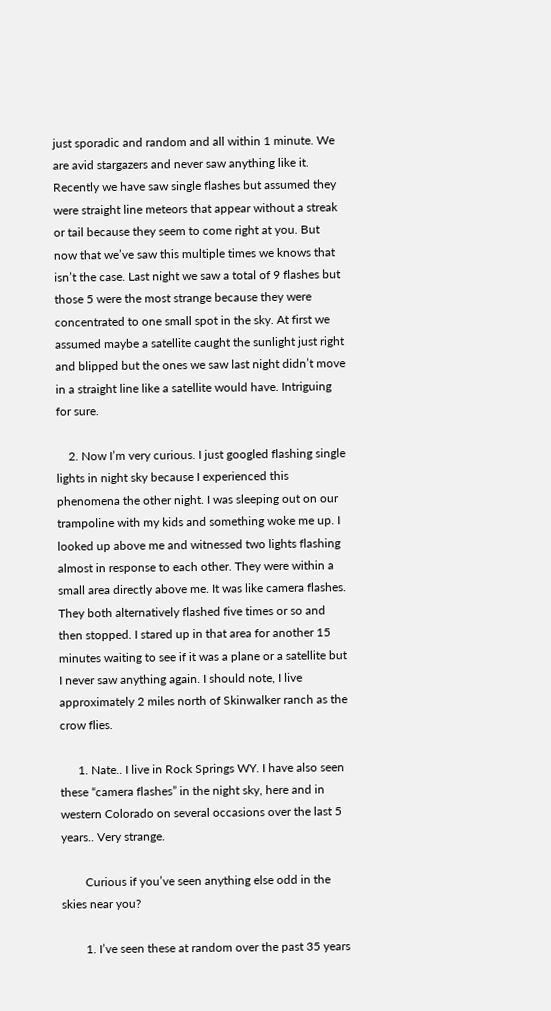just sporadic and random and all within 1 minute. We are avid stargazers and never saw anything like it. Recently we have saw single flashes but assumed they were straight line meteors that appear without a streak or tail because they seem to come right at you. But now that we’ve saw this multiple times we knows that isn’t the case. Last night we saw a total of 9 flashes but those 5 were the most strange because they were concentrated to one small spot in the sky. At first we assumed maybe a satellite caught the sunlight just right and blipped but the ones we saw last night didn’t move in a straight line like a satellite would have. Intriguing for sure.

    2. Now I’m very curious. I just googled flashing single lights in night sky because I experienced this phenomena the other night. I was sleeping out on our trampoline with my kids and something woke me up. I looked up above me and witnessed two lights flashing almost in response to each other. They were within a small area directly above me. It was like camera flashes. They both alternatively flashed five times or so and then stopped. I stared up in that area for another 15 minutes waiting to see if it was a plane or a satellite but I never saw anything again. I should note, I live approximately 2 miles north of Skinwalker ranch as the crow flies.

      1. Nate.. I live in Rock Springs WY. I have also seen these “camera flashes” in the night sky, here and in western Colorado on several occasions over the last 5 years.. Very strange.

        Curious if you’ve seen anything else odd in the skies near you?

        1. I’ve seen these at random over the past 35 years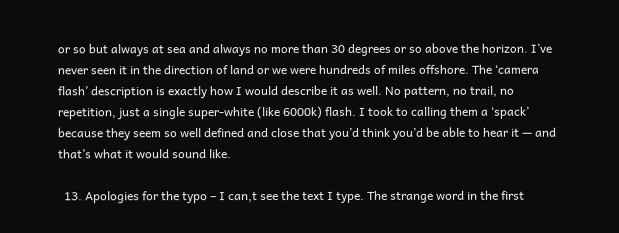or so but always at sea and always no more than 30 degrees or so above the horizon. I’ve never seen it in the direction of land or we were hundreds of miles offshore. The ‘camera flash’ description is exactly how I would describe it as well. No pattern, no trail, no repetition, just a single super-white (like 6000k) flash. I took to calling them a ‘spack’ because they seem so well defined and close that you’d think you’d be able to hear it — and that’s what it would sound like.

  13. Apologies for the typo – I can,t see the text I type. The strange word in the first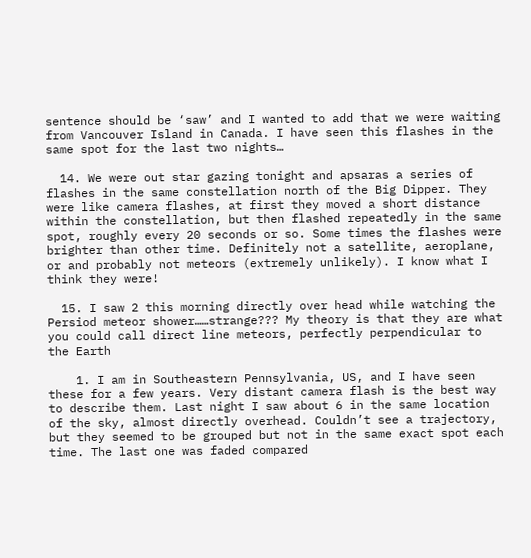sentence should be ‘saw’ and I wanted to add that we were waiting from Vancouver Island in Canada. I have seen this flashes in the same spot for the last two nights…

  14. We were out star gazing tonight and apsaras a series of flashes in the same constellation north of the Big Dipper. They were like camera flashes, at first they moved a short distance within the constellation, but then flashed repeatedly in the same spot, roughly every 20 seconds or so. Some times the flashes were brighter than other time. Definitely not a satellite, aeroplane, or and probably not meteors (extremely unlikely). I know what I think they were!

  15. I saw 2 this morning directly over head while watching the Persiod meteor shower……strange??? My theory is that they are what you could call direct line meteors, perfectly perpendicular to the Earth

    1. I am in Southeastern Pennsylvania, US, and I have seen these for a few years. Very distant camera flash is the best way to describe them. Last night I saw about 6 in the same location of the sky, almost directly overhead. Couldn’t see a trajectory, but they seemed to be grouped but not in the same exact spot each time. The last one was faded compared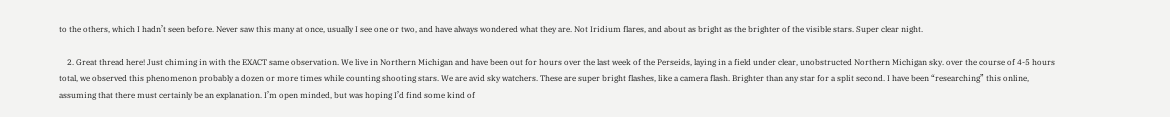to the others, which I hadn’t seen before. Never saw this many at once, usually I see one or two, and have always wondered what they are. Not Iridium flares, and about as bright as the brighter of the visible stars. Super clear night.

    2. Great thread here! Just chiming in with the EXACT same observation. We live in Northern Michigan and have been out for hours over the last week of the Perseids, laying in a field under clear, unobstructed Northern Michigan sky. over the course of 4-5 hours total, we observed this phenomenon probably a dozen or more times while counting shooting stars. We are avid sky watchers. These are super bright flashes, like a camera flash. Brighter than any star for a split second. I have been “researching” this online, assuming that there must certainly be an explanation. I’m open minded, but was hoping I’d find some kind of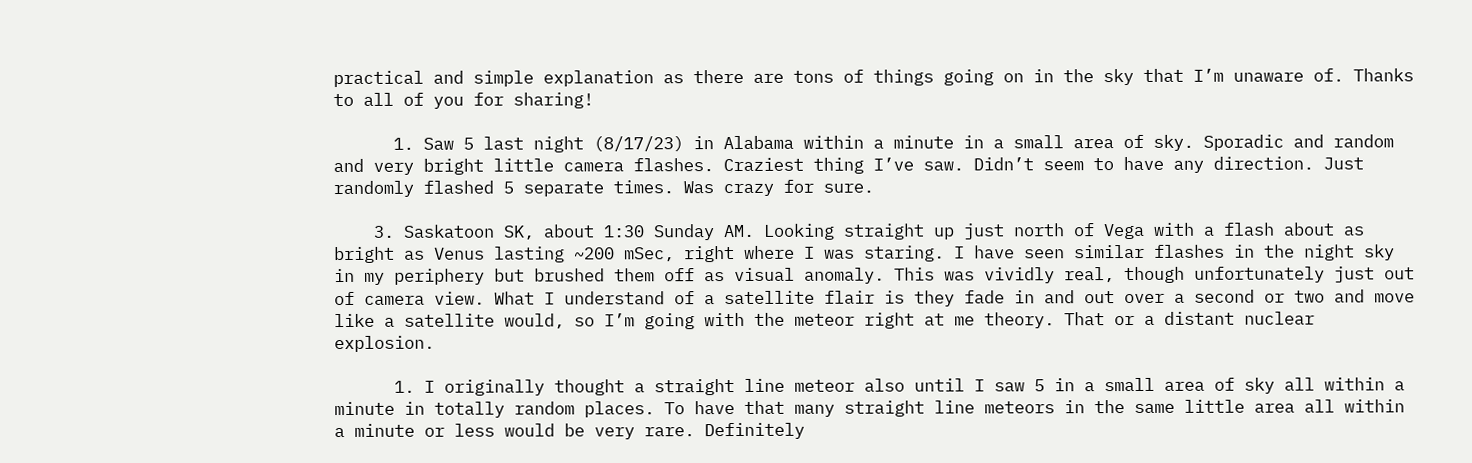practical and simple explanation as there are tons of things going on in the sky that I’m unaware of. Thanks to all of you for sharing!

      1. Saw 5 last night (8/17/23) in Alabama within a minute in a small area of sky. Sporadic and random and very bright little camera flashes. Craziest thing I’ve saw. Didn’t seem to have any direction. Just randomly flashed 5 separate times. Was crazy for sure.

    3. Saskatoon SK, about 1:30 Sunday AM. Looking straight up just north of Vega with a flash about as bright as Venus lasting ~200 mSec, right where I was staring. I have seen similar flashes in the night sky in my periphery but brushed them off as visual anomaly. This was vividly real, though unfortunately just out of camera view. What I understand of a satellite flair is they fade in and out over a second or two and move like a satellite would, so I’m going with the meteor right at me theory. That or a distant nuclear explosion.

      1. I originally thought a straight line meteor also until I saw 5 in a small area of sky all within a minute in totally random places. To have that many straight line meteors in the same little area all within a minute or less would be very rare. Definitely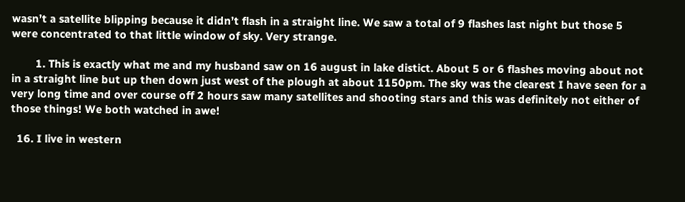wasn’t a satellite blipping because it didn’t flash in a straight line. We saw a total of 9 flashes last night but those 5 were concentrated to that little window of sky. Very strange.

        1. This is exactly what me and my husband saw on 16 august in lake distict. About 5 or 6 flashes moving about not in a straight line but up then down just west of the plough at about 1150pm. The sky was the clearest I have seen for a very long time and over course off 2 hours saw many satellites and shooting stars and this was definitely not either of those things! We both watched in awe!

  16. I live in western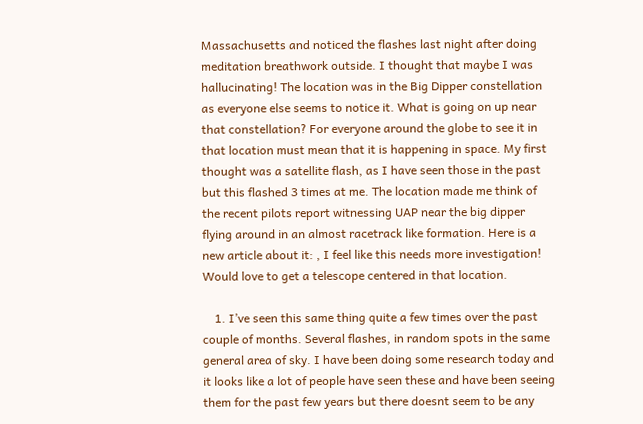Massachusetts and noticed the flashes last night after doing meditation breathwork outside. I thought that maybe I was hallucinating! The location was in the Big Dipper constellation as everyone else seems to notice it. What is going on up near that constellation? For everyone around the globe to see it in that location must mean that it is happening in space. My first thought was a satellite flash, as I have seen those in the past but this flashed 3 times at me. The location made me think of the recent pilots report witnessing UAP near the big dipper flying around in an almost racetrack like formation. Here is a new article about it: , I feel like this needs more investigation! Would love to get a telescope centered in that location.

    1. I’ve seen this same thing quite a few times over the past couple of months. Several flashes, in random spots in the same general area of sky. I have been doing some research today and it looks like a lot of people have seen these and have been seeing them for the past few years but there doesnt seem to be any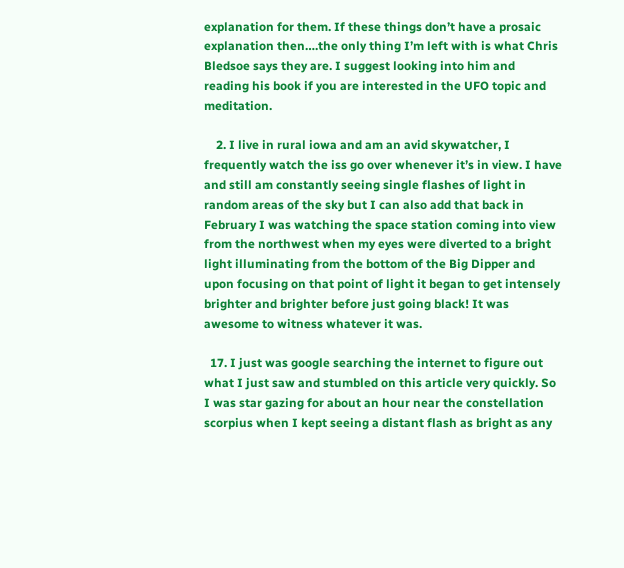explanation for them. If these things don’t have a prosaic explanation then….the only thing I’m left with is what Chris Bledsoe says they are. I suggest looking into him and reading his book if you are interested in the UFO topic and meditation.

    2. I live in rural iowa and am an avid skywatcher, I frequently watch the iss go over whenever it’s in view. I have and still am constantly seeing single flashes of light in random areas of the sky but I can also add that back in February I was watching the space station coming into view from the northwest when my eyes were diverted to a bright light illuminating from the bottom of the Big Dipper and upon focusing on that point of light it began to get intensely brighter and brighter before just going black! It was awesome to witness whatever it was.

  17. I just was google searching the internet to figure out what I just saw and stumbled on this article very quickly. So I was star gazing for about an hour near the constellation scorpius when I kept seeing a distant flash as bright as any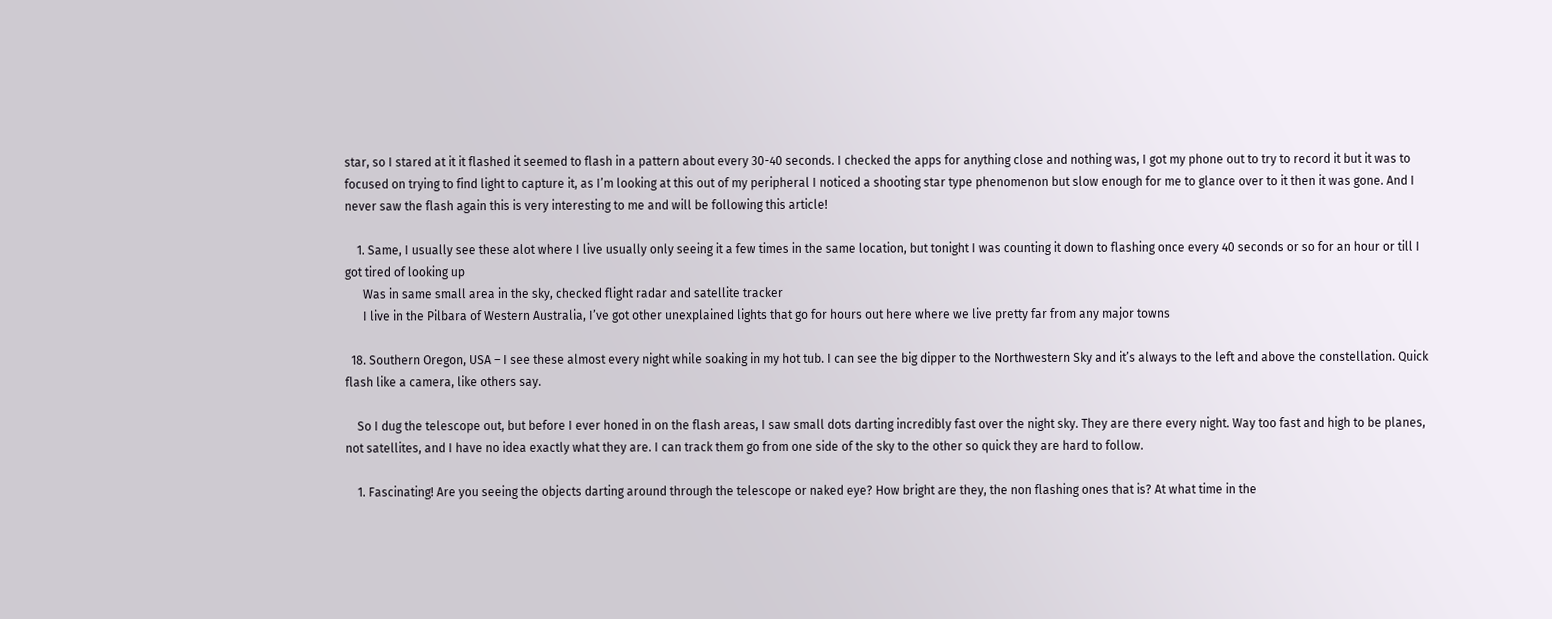star, so I stared at it it flashed it seemed to flash in a pattern about every 30-40 seconds. I checked the apps for anything close and nothing was, I got my phone out to try to record it but it was to focused on trying to find light to capture it, as I’m looking at this out of my peripheral I noticed a shooting star type phenomenon but slow enough for me to glance over to it then it was gone. And I never saw the flash again this is very interesting to me and will be following this article!

    1. Same, I usually see these alot where I live usually only seeing it a few times in the same location, but tonight I was counting it down to flashing once every 40 seconds or so for an hour or till I got tired of looking up
      Was in same small area in the sky, checked flight radar and satellite tracker
      I live in the Pilbara of Western Australia, I’ve got other unexplained lights that go for hours out here where we live pretty far from any major towns

  18. Southern Oregon, USA – I see these almost every night while soaking in my hot tub. I can see the big dipper to the Northwestern Sky and it’s always to the left and above the constellation. Quick flash like a camera, like others say.

    So I dug the telescope out, but before I ever honed in on the flash areas, I saw small dots darting incredibly fast over the night sky. They are there every night. Way too fast and high to be planes, not satellites, and I have no idea exactly what they are. I can track them go from one side of the sky to the other so quick they are hard to follow.

    1. Fascinating! Are you seeing the objects darting around through the telescope or naked eye? How bright are they, the non flashing ones that is? At what time in the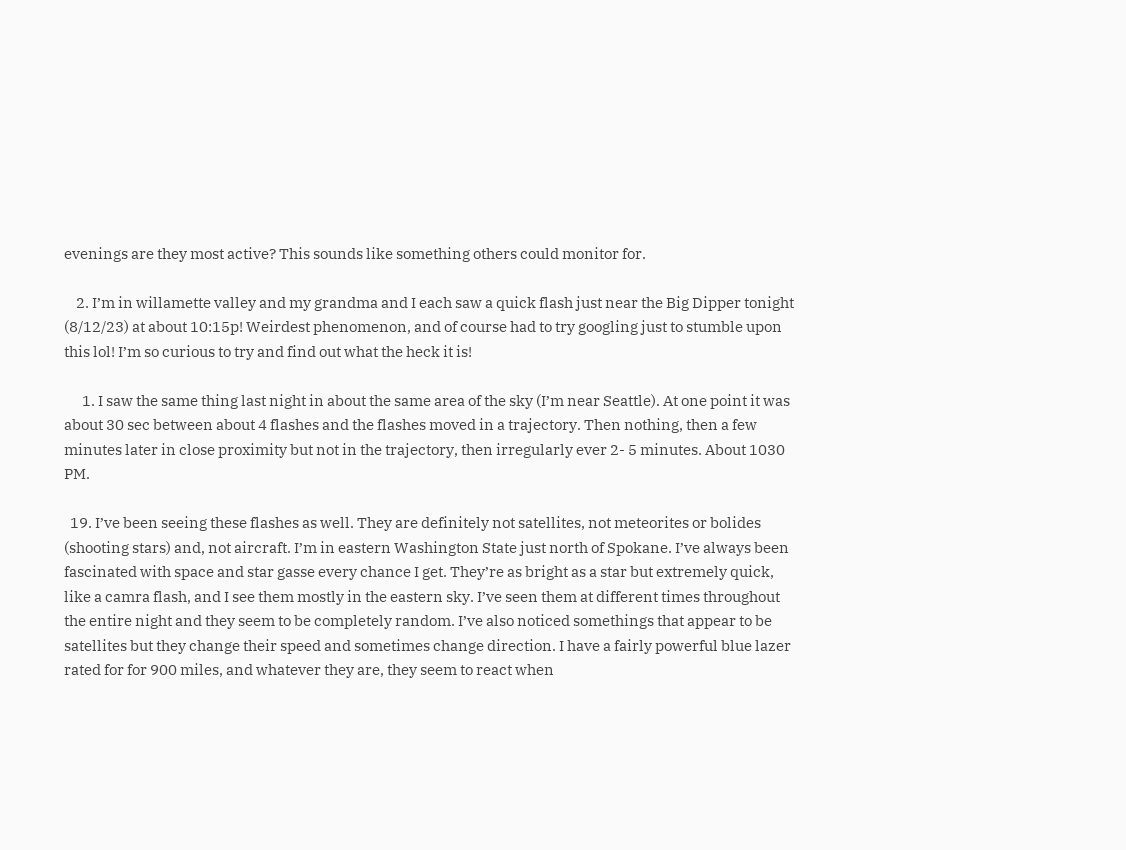evenings are they most active? This sounds like something others could monitor for.

    2. I’m in willamette valley and my grandma and I each saw a quick flash just near the Big Dipper tonight (8/12/23) at about 10:15p! Weirdest phenomenon, and of course had to try googling just to stumble upon this lol! I’m so curious to try and find out what the heck it is!

      1. I saw the same thing last night in about the same area of the sky (I’m near Seattle). At one point it was about 30 sec between about 4 flashes and the flashes moved in a trajectory. Then nothing, then a few minutes later in close proximity but not in the trajectory, then irregularly ever 2- 5 minutes. About 1030 PM.

  19. I’ve been seeing these flashes as well. They are definitely not satellites, not meteorites or bolides (shooting stars) and, not aircraft. I’m in eastern Washington State just north of Spokane. I’ve always been fascinated with space and star gasse every chance I get. They’re as bright as a star but extremely quick, like a camra flash, and I see them mostly in the eastern sky. I’ve seen them at different times throughout the entire night and they seem to be completely random. I’ve also noticed somethings that appear to be satellites but they change their speed and sometimes change direction. I have a fairly powerful blue lazer rated for for 900 miles, and whatever they are, they seem to react when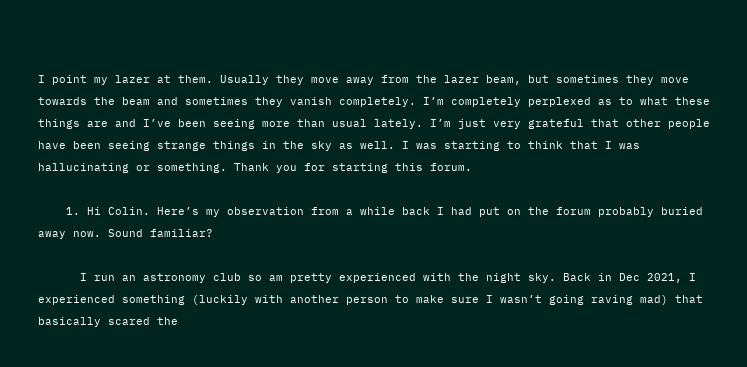I point my lazer at them. Usually they move away from the lazer beam, but sometimes they move towards the beam and sometimes they vanish completely. I’m completely perplexed as to what these things are and I’ve been seeing more than usual lately. I’m just very grateful that other people have been seeing strange things in the sky as well. I was starting to think that I was hallucinating or something. Thank you for starting this forum.

    1. Hi Colin. Here’s my observation from a while back I had put on the forum probably buried away now. Sound familiar?

      I run an astronomy club so am pretty experienced with the night sky. Back in Dec 2021, I experienced something (luckily with another person to make sure I wasn’t going raving mad) that basically scared the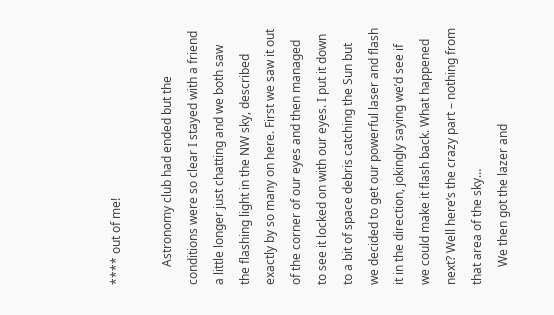**** out of me!

      Astronomy club had ended but the conditions were so clear I stayed with a friend a little longer just chatting and we both saw the flashing light in the NW sky, described exactly by so many on here. First we saw it out of the corner of our eyes and then managed to see it locked on with our eyes. I put it down to a bit of space debris catching the Sun but we decided to get our powerful laser and flash it in the direction, jokingly saying we’d see if we could make it flash back. What happened next? Well here’s the crazy part – nothing from that area of the sky…
      We then got the lazer and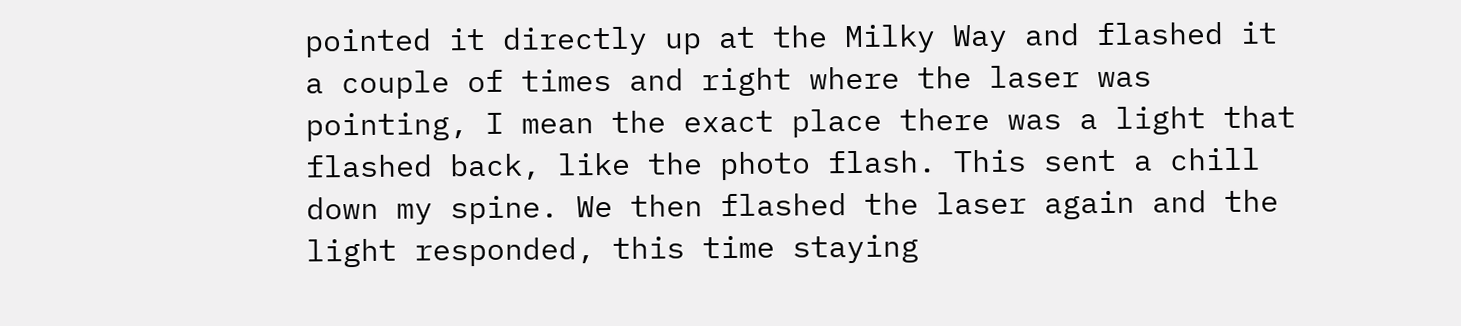pointed it directly up at the Milky Way and flashed it a couple of times and right where the laser was pointing, I mean the exact place there was a light that flashed back, like the photo flash. This sent a chill down my spine. We then flashed the laser again and the light responded, this time staying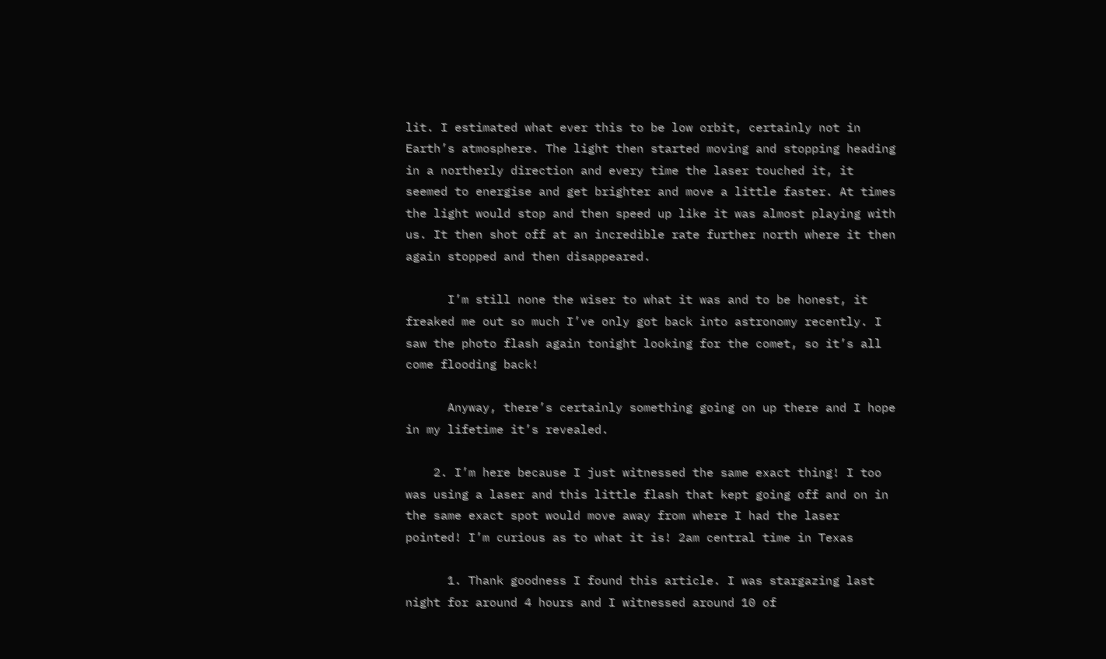lit. I estimated what ever this to be low orbit, certainly not in Earth’s atmosphere. The light then started moving and stopping heading in a northerly direction and every time the laser touched it, it seemed to energise and get brighter and move a little faster. At times the light would stop and then speed up like it was almost playing with us. It then shot off at an incredible rate further north where it then again stopped and then disappeared.

      I’m still none the wiser to what it was and to be honest, it freaked me out so much I’ve only got back into astronomy recently. I saw the photo flash again tonight looking for the comet, so it’s all come flooding back!

      Anyway, there’s certainly something going on up there and I hope in my lifetime it’s revealed.

    2. I’m here because I just witnessed the same exact thing! I too was using a laser and this little flash that kept going off and on in the same exact spot would move away from where I had the laser pointed! I’m curious as to what it is! 2am central time in Texas

      1. Thank goodness I found this article. I was stargazing last night for around 4 hours and I witnessed around 10 of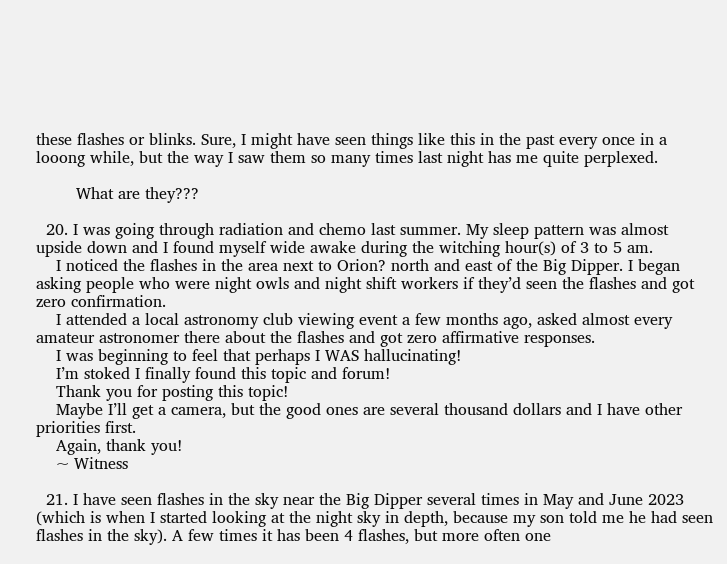these flashes or blinks. Sure, I might have seen things like this in the past every once in a looong while, but the way I saw them so many times last night has me quite perplexed.

        What are they???

  20. I was going through radiation and chemo last summer. My sleep pattern was almost upside down and I found myself wide awake during the witching hour(s) of 3 to 5 am.
    I noticed the flashes in the area next to Orion? north and east of the Big Dipper. I began asking people who were night owls and night shift workers if they’d seen the flashes and got zero confirmation.
    I attended a local astronomy club viewing event a few months ago, asked almost every amateur astronomer there about the flashes and got zero affirmative responses.
    I was beginning to feel that perhaps I WAS hallucinating!
    I’m stoked I finally found this topic and forum!
    Thank you for posting this topic!
    Maybe I’ll get a camera, but the good ones are several thousand dollars and I have other priorities first.
    Again, thank you!
    ~ Witness

  21. I have seen flashes in the sky near the Big Dipper several times in May and June 2023 (which is when I started looking at the night sky in depth, because my son told me he had seen flashes in the sky). A few times it has been 4 flashes, but more often one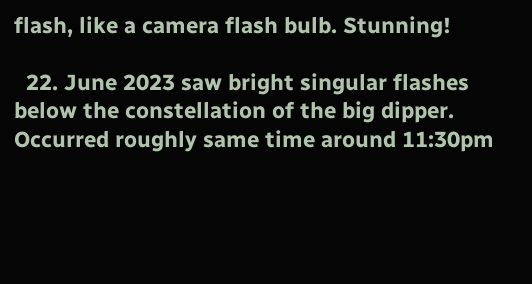flash, like a camera flash bulb. Stunning!

  22. June 2023 saw bright singular flashes below the constellation of the big dipper. Occurred roughly same time around 11:30pm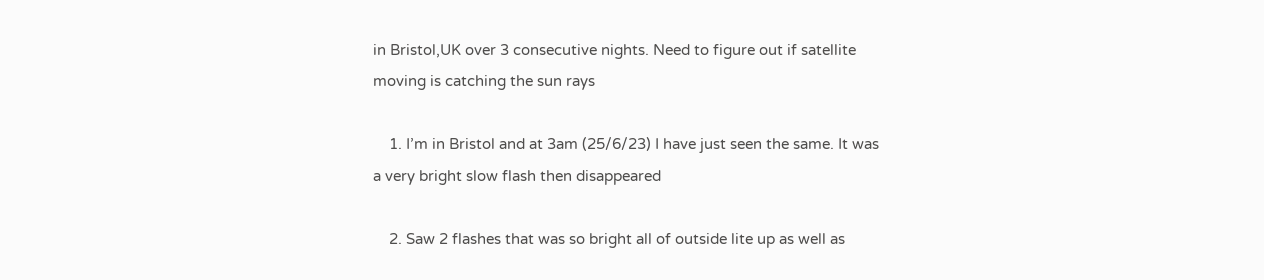in Bristol,UK over 3 consecutive nights. Need to figure out if satellite moving is catching the sun rays

    1. I’m in Bristol and at 3am (25/6/23) I have just seen the same. It was a very bright slow flash then disappeared

    2. Saw 2 flashes that was so bright all of outside lite up as well as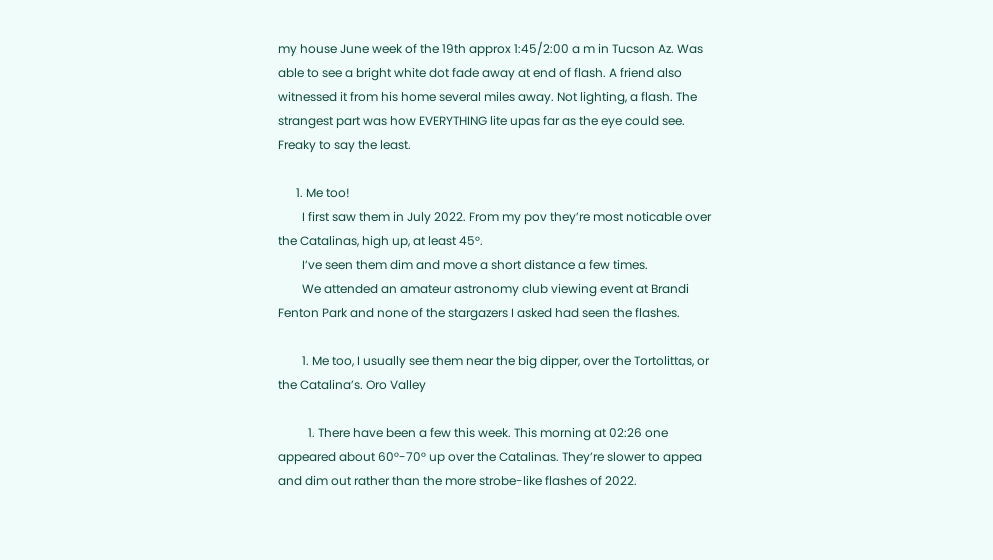my house June week of the 19th approx 1:45/2:00 a m in Tucson Az. Was able to see a bright white dot fade away at end of flash. A friend also witnessed it from his home several miles away. Not lighting, a flash. The strangest part was how EVERYTHING lite upas far as the eye could see. Freaky to say the least.

      1. Me too!
        I first saw them in July 2022. From my pov they’re most noticable over the Catalinas, high up, at least 45°.
        I’ve seen them dim and move a short distance a few times.
        We attended an amateur astronomy club viewing event at Brandi Fenton Park and none of the stargazers I asked had seen the flashes.

        1. Me too, I usually see them near the big dipper, over the Tortolittas, or the Catalina’s. Oro Valley

          1. There have been a few this week. This morning at 02:26 one appeared about 60°-70° up over the Catalinas. They’re slower to appea and dim out rather than the more strobe-like flashes of 2022.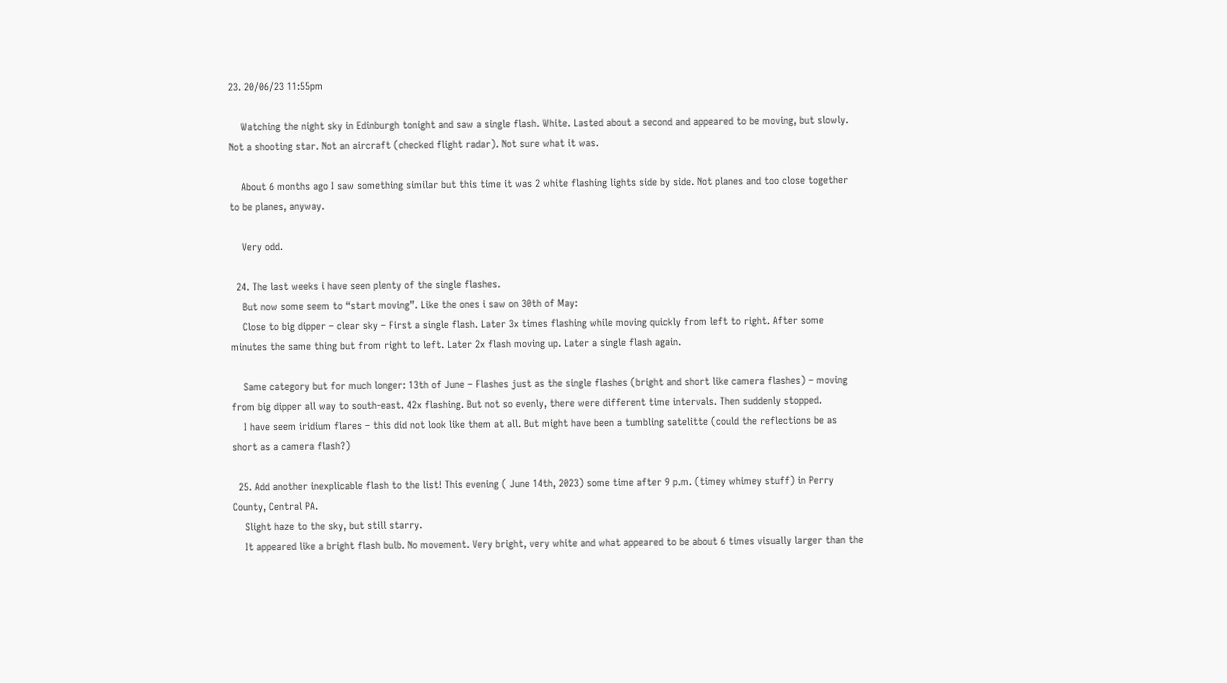23. 20/06/23 11:55pm

    Watching the night sky in Edinburgh tonight and saw a single flash. White. Lasted about a second and appeared to be moving, but slowly. Not a shooting star. Not an aircraft (checked flight radar). Not sure what it was.

    About 6 months ago I saw something similar but this time it was 2 white flashing lights side by side. Not planes and too close together to be planes, anyway.

    Very odd.

  24. The last weeks i have seen plenty of the single flashes.
    But now some seem to “start moving”. Like the ones i saw on 30th of May:
    Close to big dipper – clear sky – First a single flash. Later 3x times flashing while moving quickly from left to right. After some minutes the same thing but from right to left. Later 2x flash moving up. Later a single flash again.

    Same category but for much longer: 13th of June – Flashes just as the single flashes (bright and short like camera flashes) – moving from big dipper all way to south-east. 42x flashing. But not so evenly, there were different time intervals. Then suddenly stopped.
    I have seem iridium flares – this did not look like them at all. But might have been a tumbling satelitte (could the reflections be as short as a camera flash?)

  25. Add another inexplicable flash to the list! This evening ( June 14th, 2023) some time after 9 p.m. (timey whimey stuff) in Perry County, Central PA.
    Slight haze to the sky, but still starry.
    It appeared like a bright flash bulb. No movement. Very bright, very white and what appeared to be about 6 times visually larger than the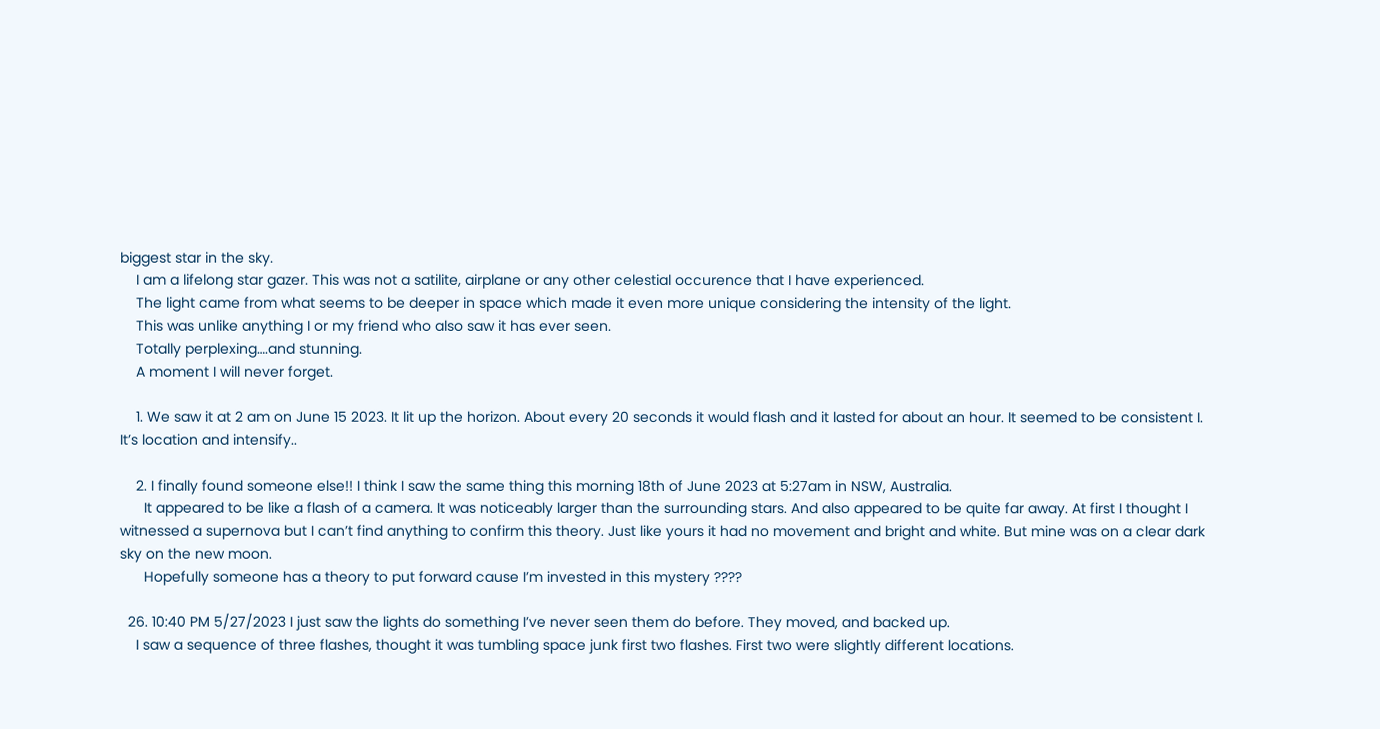biggest star in the sky.
    I am a lifelong star gazer. This was not a satilite, airplane or any other celestial occurence that I have experienced.
    The light came from what seems to be deeper in space which made it even more unique considering the intensity of the light.
    This was unlike anything I or my friend who also saw it has ever seen.
    Totally perplexing….and stunning.
    A moment I will never forget.

    1. We saw it at 2 am on June 15 2023. It lit up the horizon. About every 20 seconds it would flash and it lasted for about an hour. It seemed to be consistent I. It’s location and intensify..

    2. I finally found someone else!! I think I saw the same thing this morning 18th of June 2023 at 5:27am in NSW, Australia.
      It appeared to be like a flash of a camera. It was noticeably larger than the surrounding stars. And also appeared to be quite far away. At first I thought I witnessed a supernova but I can’t find anything to confirm this theory. Just like yours it had no movement and bright and white. But mine was on a clear dark sky on the new moon.
      Hopefully someone has a theory to put forward cause I’m invested in this mystery ????

  26. 10:40 PM 5/27/2023 I just saw the lights do something I’ve never seen them do before. They moved, and backed up.
    I saw a sequence of three flashes, thought it was tumbling space junk first two flashes. First two were slightly different locations.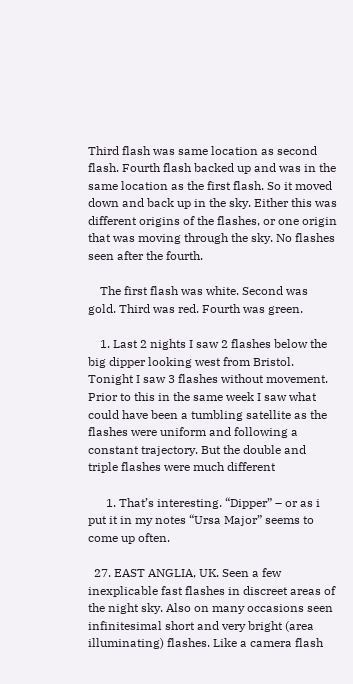Third flash was same location as second flash. Fourth flash backed up and was in the same location as the first flash. So it moved down and back up in the sky. Either this was different origins of the flashes, or one origin that was moving through the sky. No flashes seen after the fourth.

    The first flash was white. Second was gold. Third was red. Fourth was green.

    1. Last 2 nights I saw 2 flashes below the big dipper looking west from Bristol. Tonight I saw 3 flashes without movement. Prior to this in the same week I saw what could have been a tumbling satellite as the flashes were uniform and following a constant trajectory. But the double and triple flashes were much different

      1. That’s interesting. “Dipper” – or as i put it in my notes “Ursa Major” seems to come up often.

  27. EAST ANGLIA, UK. Seen a few inexplicable fast flashes in discreet areas of the night sky. Also on many occasions seen infinitesimal short and very bright (area illuminating) flashes. Like a camera flash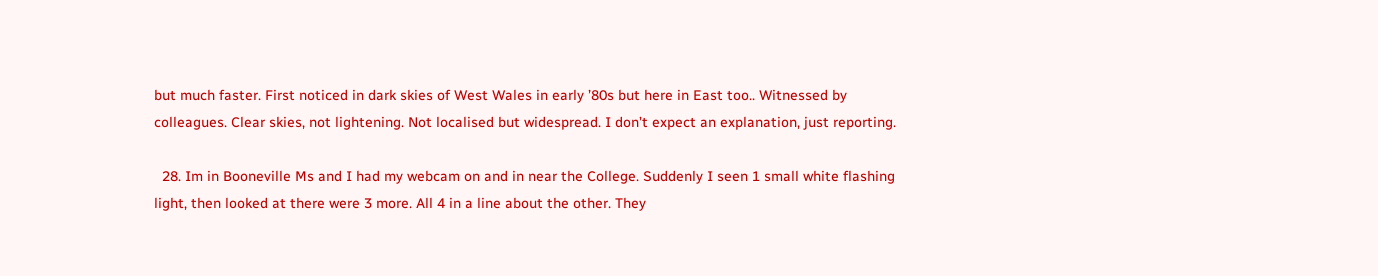but much faster. First noticed in dark skies of West Wales in early ’80s but here in East too.. Witnessed by colleagues. Clear skies, not lightening. Not localised but widespread. I don’t expect an explanation, just reporting.

  28. Im in Booneville Ms and I had my webcam on and in near the College. Suddenly I seen 1 small white flashing light, then looked at there were 3 more. All 4 in a line about the other. They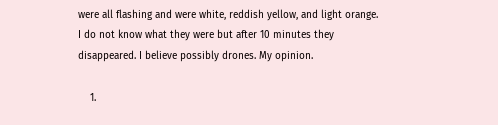were all flashing and were white, reddish yellow, and light orange. I do not know what they were but after 10 minutes they disappeared. I believe possibly drones. My opinion.

    1.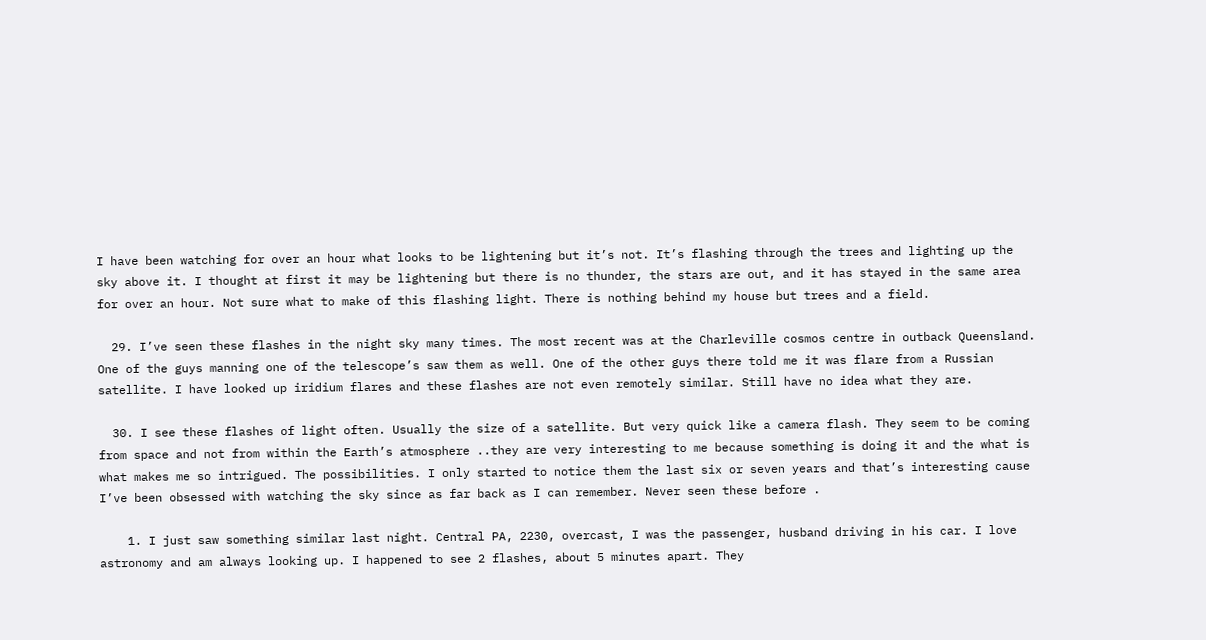I have been watching for over an hour what looks to be lightening but it’s not. It’s flashing through the trees and lighting up the sky above it. I thought at first it may be lightening but there is no thunder, the stars are out, and it has stayed in the same area for over an hour. Not sure what to make of this flashing light. There is nothing behind my house but trees and a field.

  29. I’ve seen these flashes in the night sky many times. The most recent was at the Charleville cosmos centre in outback Queensland. One of the guys manning one of the telescope’s saw them as well. One of the other guys there told me it was flare from a Russian satellite. I have looked up iridium flares and these flashes are not even remotely similar. Still have no idea what they are.

  30. I see these flashes of light often. Usually the size of a satellite. But very quick like a camera flash. They seem to be coming from space and not from within the Earth’s atmosphere ..they are very interesting to me because something is doing it and the what is what makes me so intrigued. The possibilities. I only started to notice them the last six or seven years and that’s interesting cause I’ve been obsessed with watching the sky since as far back as I can remember. Never seen these before .

    1. I just saw something similar last night. Central PA, 2230, overcast, I was the passenger, husband driving in his car. I love astronomy and am always looking up. I happened to see 2 flashes, about 5 minutes apart. They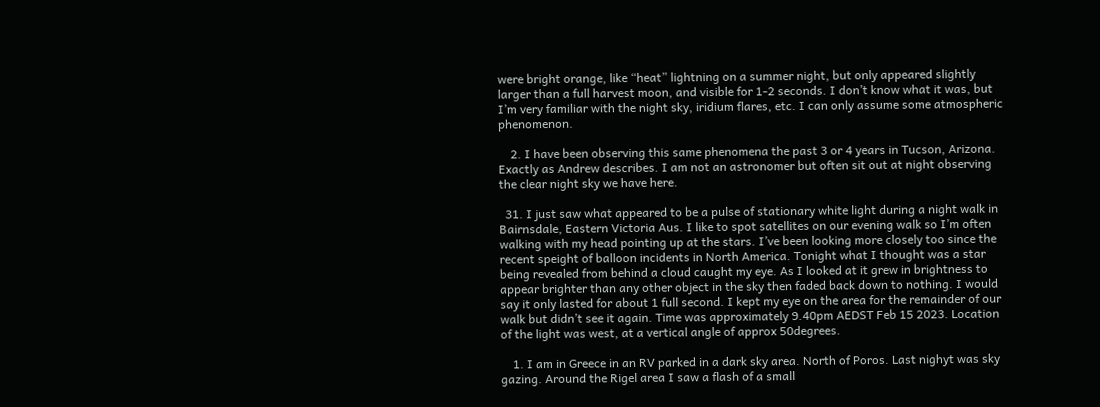were bright orange, like “heat” lightning on a summer night, but only appeared slightly larger than a full harvest moon, and visible for 1-2 seconds. I don’t know what it was, but I’m very familiar with the night sky, iridium flares, etc. I can only assume some atmospheric phenomenon.

    2. I have been observing this same phenomena the past 3 or 4 years in Tucson, Arizona. Exactly as Andrew describes. I am not an astronomer but often sit out at night observing the clear night sky we have here.

  31. I just saw what appeared to be a pulse of stationary white light during a night walk in Bairnsdale, Eastern Victoria Aus. I like to spot satellites on our evening walk so I’m often walking with my head pointing up at the stars. I’ve been looking more closely too since the recent speight of balloon incidents in North America. Tonight what I thought was a star being revealed from behind a cloud caught my eye. As I looked at it grew in brightness to appear brighter than any other object in the sky then faded back down to nothing. I would say it only lasted for about 1 full second. I kept my eye on the area for the remainder of our walk but didn’t see it again. Time was approximately 9.40pm AEDST Feb 15 2023. Location of the light was west, at a vertical angle of approx 50degrees.

    1. I am in Greece in an RV parked in a dark sky area. North of Poros. Last nighyt was sky gazing. Around the Rigel area I saw a flash of a small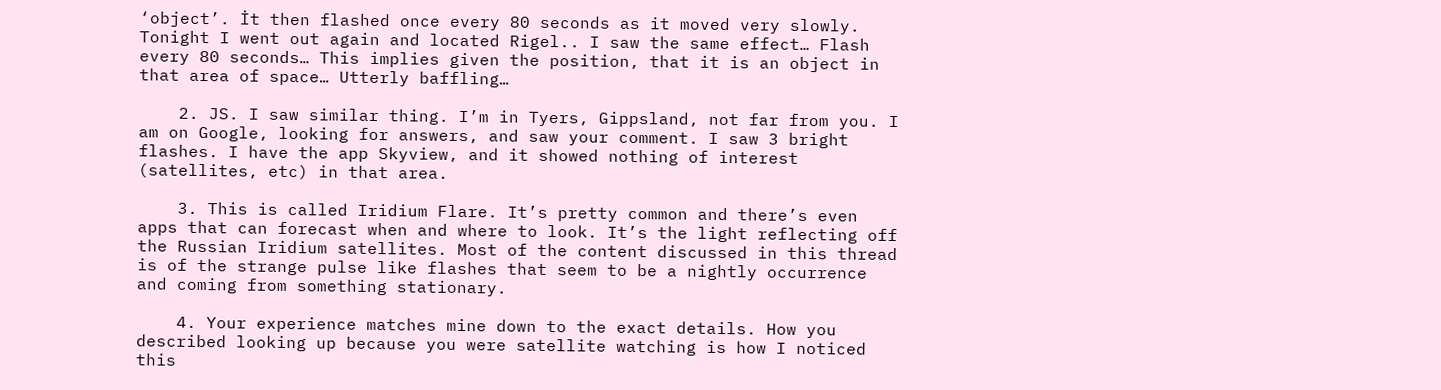‘object’. İt then flashed once every 80 seconds as it moved very slowly. Tonight I went out again and located Rigel.. I saw the same effect… Flash every 80 seconds… This implies given the position, that it is an object in that area of space… Utterly baffling…

    2. JS. I saw similar thing. I’m in Tyers, Gippsland, not far from you. I am on Google, looking for answers, and saw your comment. I saw 3 bright flashes. I have the app Skyview, and it showed nothing of interest (satellites, etc) in that area.

    3. This is called Iridium Flare. It’s pretty common and there’s even apps that can forecast when and where to look. It’s the light reflecting off the Russian Iridium satellites. Most of the content discussed in this thread is of the strange pulse like flashes that seem to be a nightly occurrence and coming from something stationary.

    4. Your experience matches mine down to the exact details. How you described looking up because you were satellite watching is how I noticed this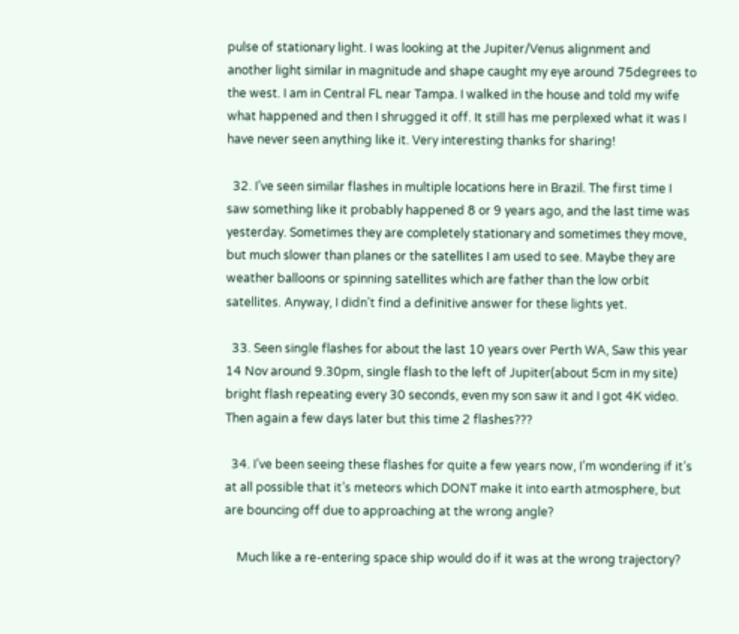pulse of stationary light. I was looking at the Jupiter/Venus alignment and another light similar in magnitude and shape caught my eye around 75degrees to the west. I am in Central FL near Tampa. I walked in the house and told my wife what happened and then I shrugged it off. It still has me perplexed what it was I have never seen anything like it. Very interesting thanks for sharing!

  32. I’ve seen similar flashes in multiple locations here in Brazil. The first time I saw something like it probably happened 8 or 9 years ago, and the last time was yesterday. Sometimes they are completely stationary and sometimes they move, but much slower than planes or the satellites I am used to see. Maybe they are weather balloons or spinning satellites which are father than the low orbit satellites. Anyway, I didn’t find a definitive answer for these lights yet.

  33. Seen single flashes for about the last 10 years over Perth WA, Saw this year 14 Nov around 9.30pm, single flash to the left of Jupiter(about 5cm in my site) bright flash repeating every 30 seconds, even my son saw it and I got 4K video. Then again a few days later but this time 2 flashes???

  34. I’ve been seeing these flashes for quite a few years now, I’m wondering if it’s at all possible that it’s meteors which DONT make it into earth atmosphere, but are bouncing off due to approaching at the wrong angle?

    Much like a re-entering space ship would do if it was at the wrong trajectory?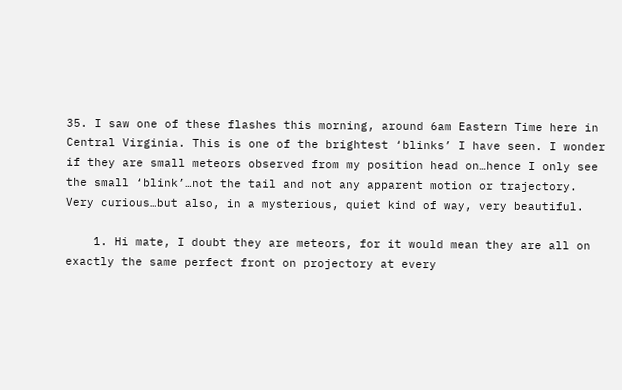35. I saw one of these flashes this morning, around 6am Eastern Time here in Central Virginia. This is one of the brightest ‘blinks’ I have seen. I wonder if they are small meteors observed from my position head on…hence I only see the small ‘blink’…not the tail and not any apparent motion or trajectory. Very curious…but also, in a mysterious, quiet kind of way, very beautiful.

    1. Hi mate, I doubt they are meteors, for it would mean they are all on exactly the same perfect front on projectory at every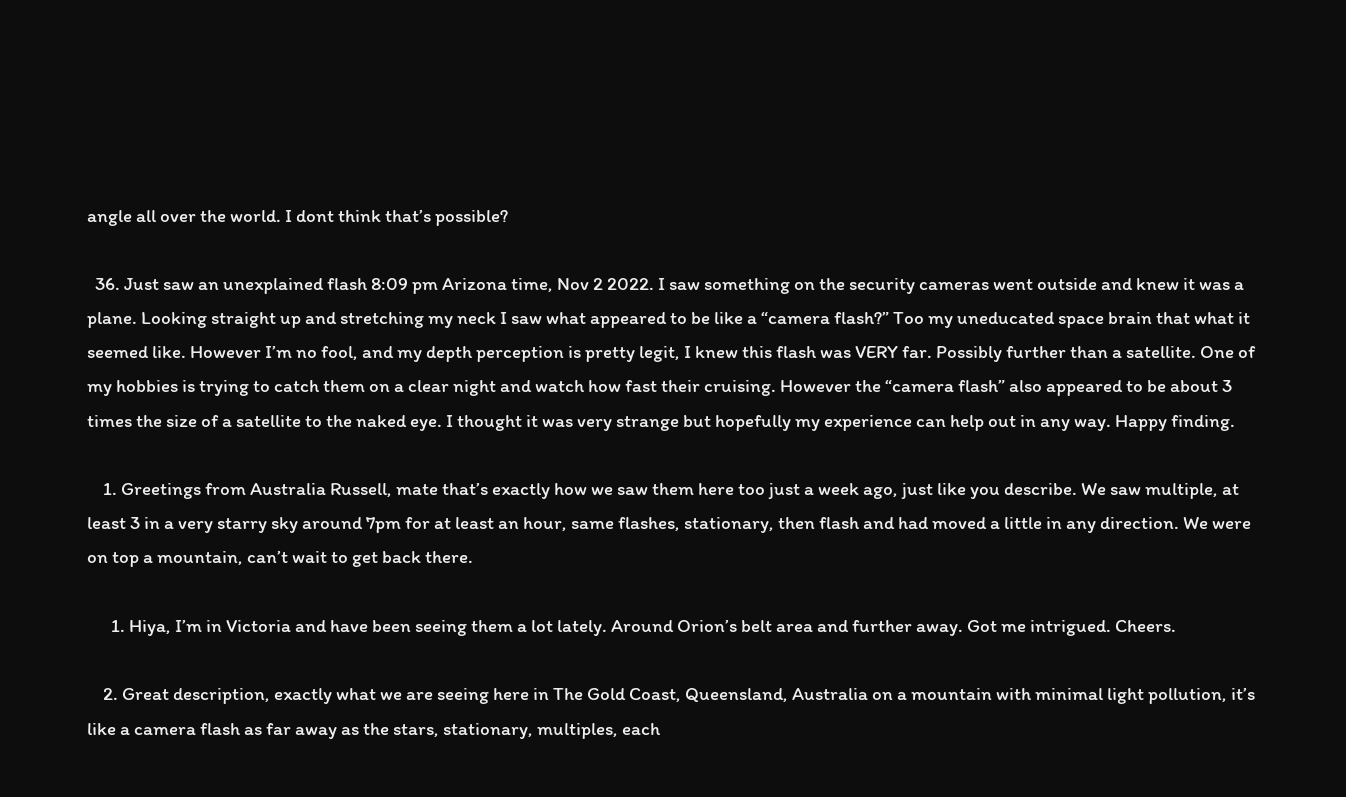angle all over the world. I dont think that’s possible?

  36. Just saw an unexplained flash 8:09 pm Arizona time, Nov 2 2022. I saw something on the security cameras went outside and knew it was a plane. Looking straight up and stretching my neck I saw what appeared to be like a “camera flash?” Too my uneducated space brain that what it seemed like. However I’m no fool, and my depth perception is pretty legit, I knew this flash was VERY far. Possibly further than a satellite. One of my hobbies is trying to catch them on a clear night and watch how fast their cruising. However the “camera flash” also appeared to be about 3 times the size of a satellite to the naked eye. I thought it was very strange but hopefully my experience can help out in any way. Happy finding.

    1. Greetings from Australia Russell, mate that’s exactly how we saw them here too just a week ago, just like you describe. We saw multiple, at least 3 in a very starry sky around 7pm for at least an hour, same flashes, stationary, then flash and had moved a little in any direction. We were on top a mountain, can’t wait to get back there.

      1. Hiya, I’m in Victoria and have been seeing them a lot lately. Around Orion’s belt area and further away. Got me intrigued. Cheers.

    2. Great description, exactly what we are seeing here in The Gold Coast, Queensland, Australia on a mountain with minimal light pollution, it’s like a camera flash as far away as the stars, stationary, multiples, each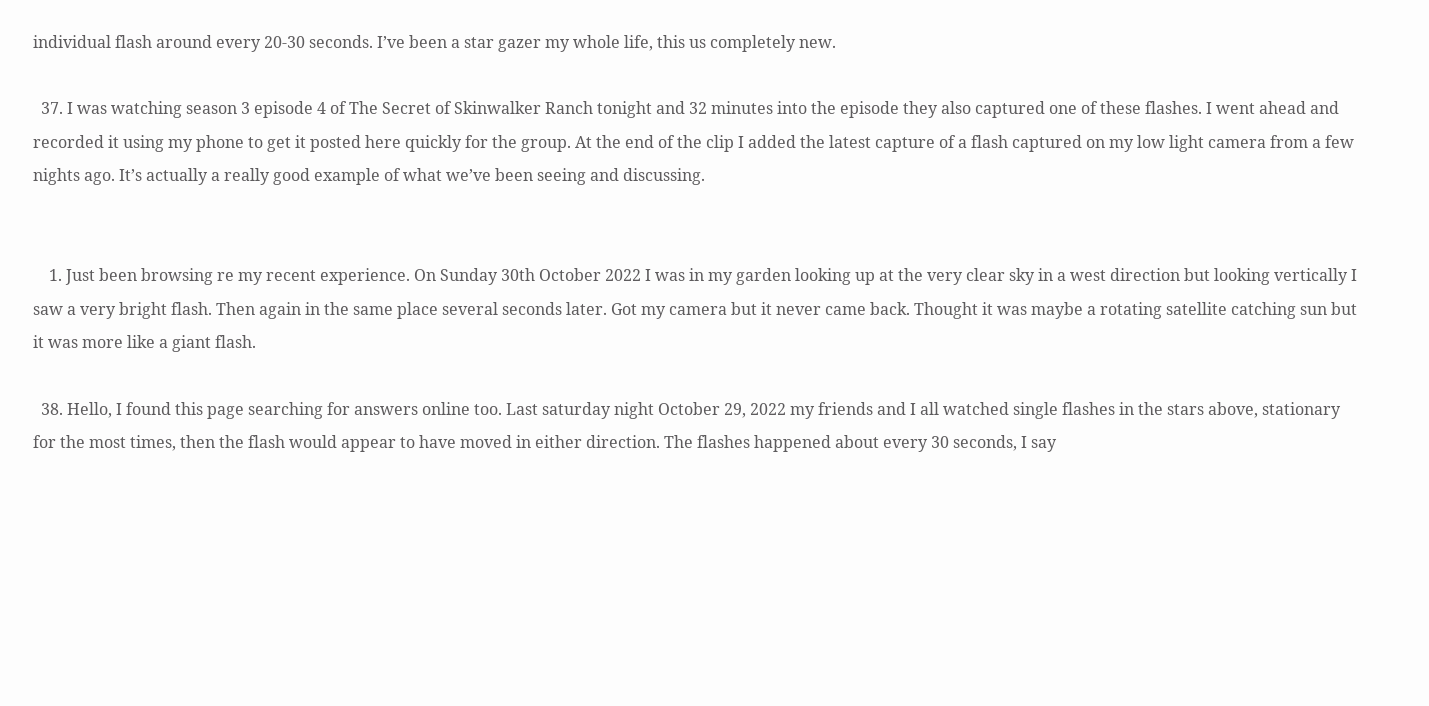individual flash around every 20-30 seconds. I’ve been a star gazer my whole life, this us completely new.

  37. I was watching season 3 episode 4 of The Secret of Skinwalker Ranch tonight and 32 minutes into the episode they also captured one of these flashes. I went ahead and recorded it using my phone to get it posted here quickly for the group. At the end of the clip I added the latest capture of a flash captured on my low light camera from a few nights ago. It’s actually a really good example of what we’ve been seeing and discussing.


    1. Just been browsing re my recent experience. On Sunday 30th October 2022 I was in my garden looking up at the very clear sky in a west direction but looking vertically I saw a very bright flash. Then again in the same place several seconds later. Got my camera but it never came back. Thought it was maybe a rotating satellite catching sun but it was more like a giant flash.

  38. Hello, I found this page searching for answers online too. Last saturday night October 29, 2022 my friends and I all watched single flashes in the stars above, stationary for the most times, then the flash would appear to have moved in either direction. The flashes happened about every 30 seconds, I say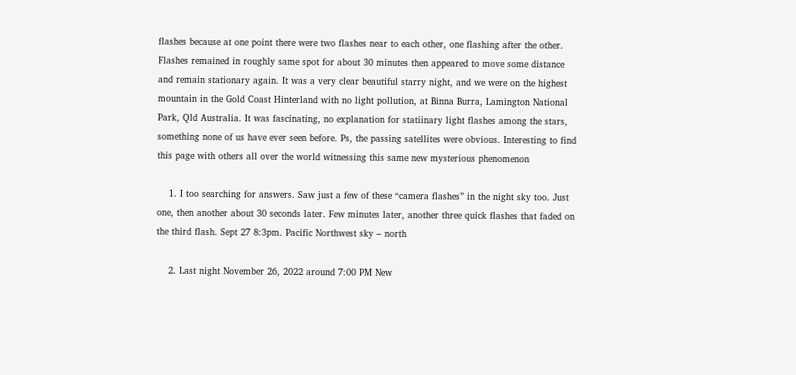flashes because at one point there were two flashes near to each other, one flashing after the other. Flashes remained in roughly same spot for about 30 minutes then appeared to move some distance and remain stationary again. It was a very clear beautiful starry night, and we were on the highest mountain in the Gold Coast Hinterland with no light pollution, at Binna Burra, Lamington National Park, Qld Australia. It was fascinating, no explanation for statiinary light flashes among the stars, something none of us have ever seen before. Ps, the passing satellites were obvious. Interesting to find this page with others all over the world witnessing this same new mysterious phenomenon

    1. I too searching for answers. Saw just a few of these “camera flashes” in the night sky too. Just one, then another about 30 seconds later. Few minutes later, another three quick flashes that faded on the third flash. Sept 27 8:3pm. Pacific Northwest sky – north

    2. Last night November 26, 2022 around 7:00 PM New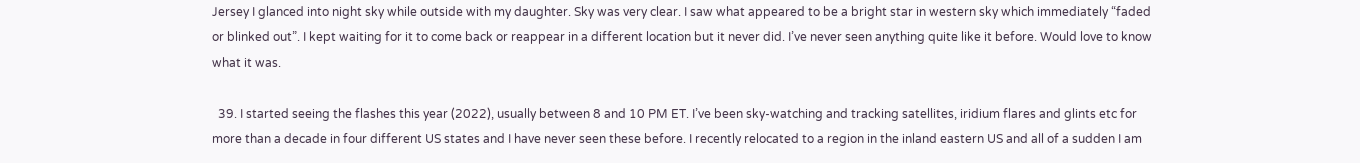Jersey I glanced into night sky while outside with my daughter. Sky was very clear. I saw what appeared to be a bright star in western sky which immediately “faded or blinked out”. I kept waiting for it to come back or reappear in a different location but it never did. I’ve never seen anything quite like it before. Would love to know what it was.

  39. I started seeing the flashes this year (2022), usually between 8 and 10 PM ET. I’ve been sky-watching and tracking satellites, iridium flares and glints etc for more than a decade in four different US states and I have never seen these before. I recently relocated to a region in the inland eastern US and all of a sudden I am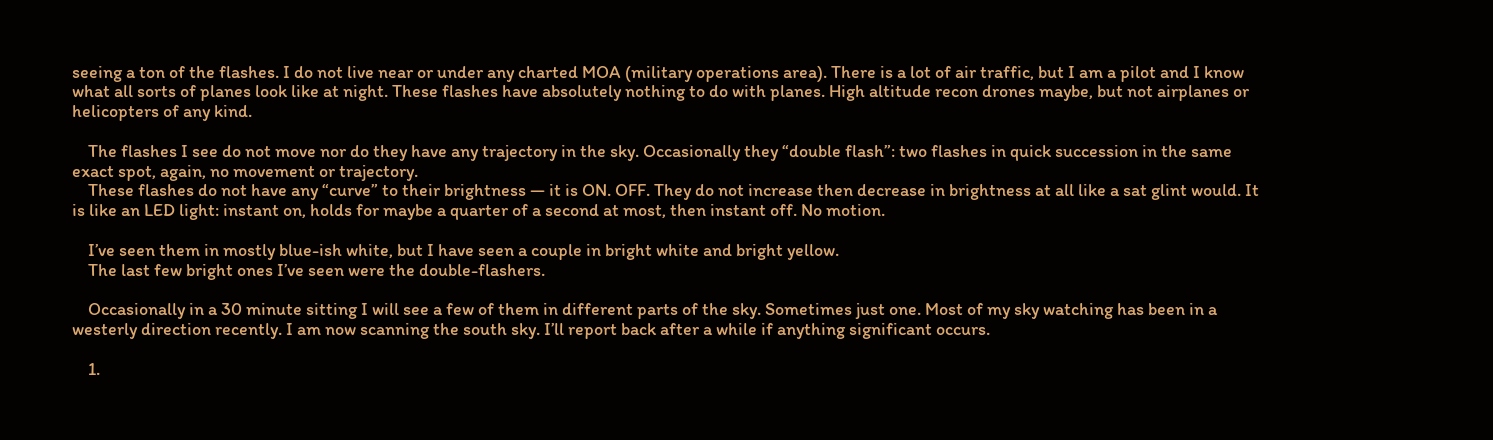seeing a ton of the flashes. I do not live near or under any charted MOA (military operations area). There is a lot of air traffic, but I am a pilot and I know what all sorts of planes look like at night. These flashes have absolutely nothing to do with planes. High altitude recon drones maybe, but not airplanes or helicopters of any kind.

    The flashes I see do not move nor do they have any trajectory in the sky. Occasionally they “double flash”: two flashes in quick succession in the same exact spot, again, no movement or trajectory.
    These flashes do not have any “curve” to their brightness — it is ON. OFF. They do not increase then decrease in brightness at all like a sat glint would. It is like an LED light: instant on, holds for maybe a quarter of a second at most, then instant off. No motion.

    I’ve seen them in mostly blue-ish white, but I have seen a couple in bright white and bright yellow.
    The last few bright ones I’ve seen were the double-flashers.

    Occasionally in a 30 minute sitting I will see a few of them in different parts of the sky. Sometimes just one. Most of my sky watching has been in a westerly direction recently. I am now scanning the south sky. I’ll report back after a while if anything significant occurs.

    1.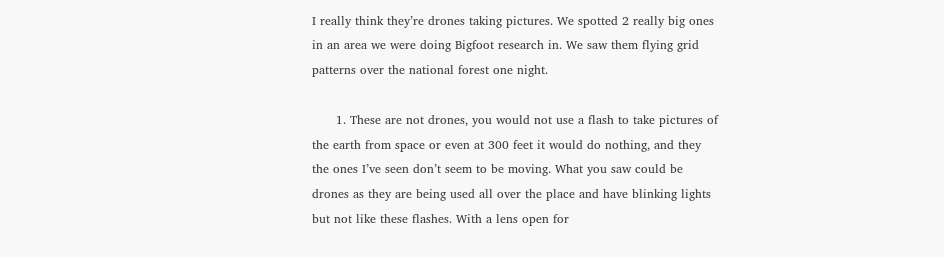I really think they’re drones taking pictures. We spotted 2 really big ones in an area we were doing Bigfoot research in. We saw them flying grid patterns over the national forest one night.

      1. These are not drones, you would not use a flash to take pictures of the earth from space or even at 300 feet it would do nothing, and they the ones I’ve seen don’t seem to be moving. What you saw could be drones as they are being used all over the place and have blinking lights but not like these flashes. With a lens open for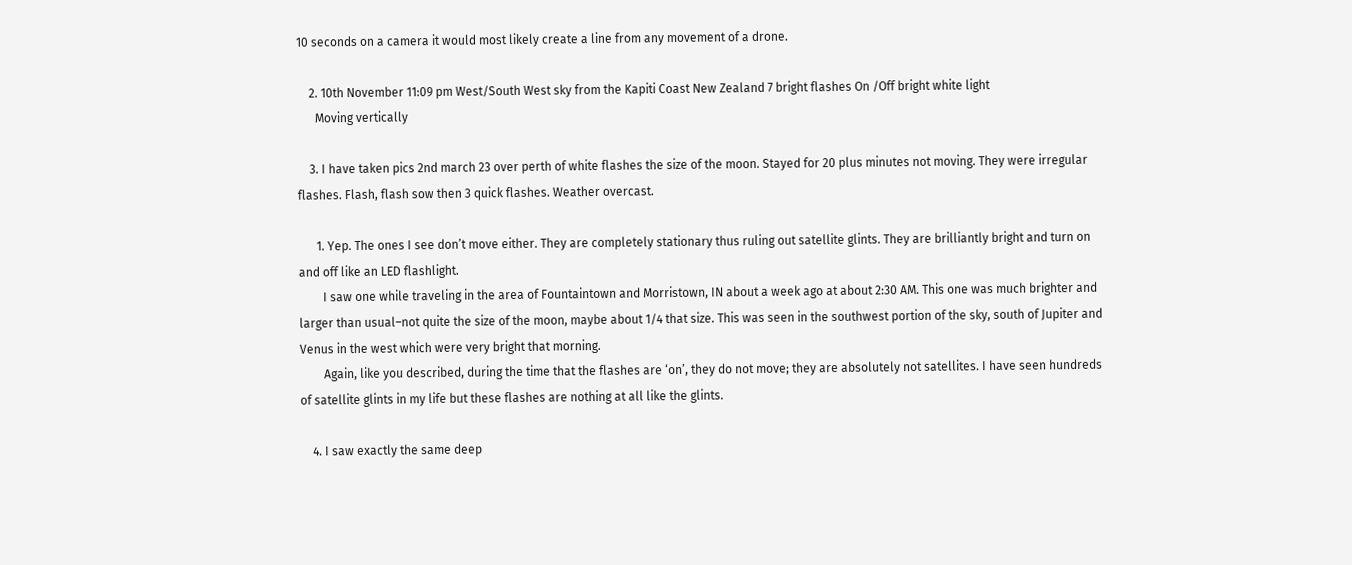10 seconds on a camera it would most likely create a line from any movement of a drone.

    2. 10th November 11:09 pm West/South West sky from the Kapiti Coast New Zealand 7 bright flashes On /Off bright white light
      Moving vertically

    3. I have taken pics 2nd march 23 over perth of white flashes the size of the moon. Stayed for 20 plus minutes not moving. They were irregular flashes. Flash, flash sow then 3 quick flashes. Weather overcast.

      1. Yep. The ones I see don’t move either. They are completely stationary thus ruling out satellite glints. They are brilliantly bright and turn on and off like an LED flashlight.
        I saw one while traveling in the area of Fountaintown and Morristown, IN about a week ago at about 2:30 AM. This one was much brighter and larger than usual–not quite the size of the moon, maybe about 1/4 that size. This was seen in the southwest portion of the sky, south of Jupiter and Venus in the west which were very bright that morning.
        Again, like you described, during the time that the flashes are ‘on’, they do not move; they are absolutely not satellites. I have seen hundreds of satellite glints in my life but these flashes are nothing at all like the glints.

    4. I saw exactly the same deep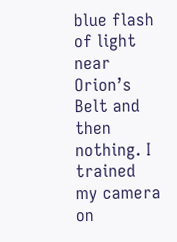blue flash of light near Orion’s Belt and then nothing. I trained my camera on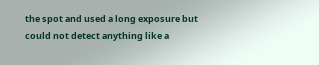the spot and used a long exposure but could not detect anything like a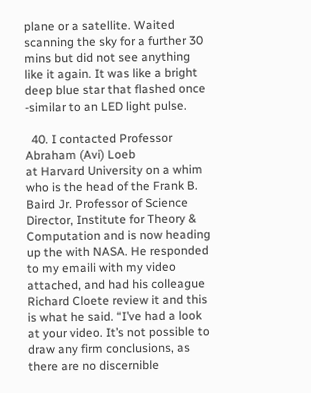plane or a satellite. Waited scanning the sky for a further 30 mins but did not see anything like it again. It was like a bright deep blue star that flashed once -similar to an LED light pulse.

  40. I contacted Professor Abraham (Avi) Loeb
at Harvard University on a whim who is the head of the Frank B. Baird Jr. Professor of Science Director, Institute for Theory & Computation and is now heading up the with NASA. He responded to my emaili with my video attached, and had his colleague Richard Cloete review it and this is what he said. “I’ve had a look at your video. It’s not possible to draw any firm conclusions, as there are no discernible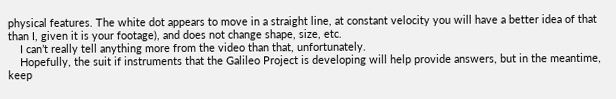physical features. The white dot appears to move in a straight line, at constant velocity you will have a better idea of that than I, given it is your footage), and does not change shape, size, etc.
    I can’t really tell anything more from the video than that, unfortunately.
    Hopefully, the suit if instruments that the Galileo Project is developing will help provide answers, but in the meantime, keep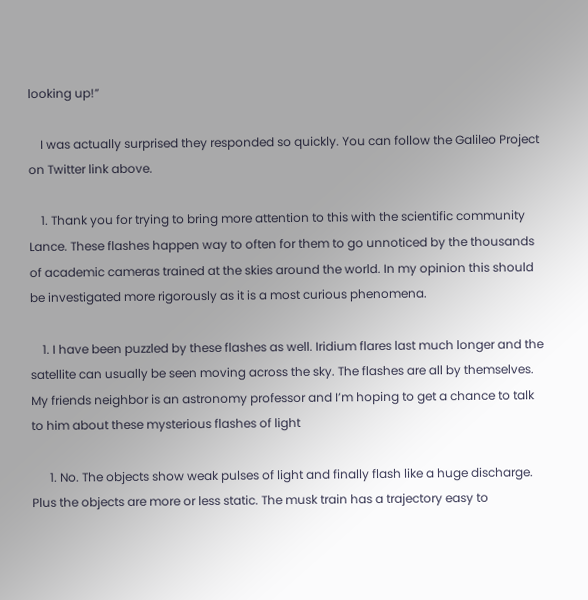looking up!”

    I was actually surprised they responded so quickly. You can follow the Galileo Project on Twitter link above.

    1. Thank you for trying to bring more attention to this with the scientific community Lance. These flashes happen way to often for them to go unnoticed by the thousands of academic cameras trained at the skies around the world. In my opinion this should be investigated more rigorously as it is a most curious phenomena.

    1. I have been puzzled by these flashes as well. Iridium flares last much longer and the satellite can usually be seen moving across the sky. The flashes are all by themselves. My friends neighbor is an astronomy professor and I’m hoping to get a chance to talk to him about these mysterious flashes of light

      1. No. The objects show weak pulses of light and finally flash like a huge discharge. Plus the objects are more or less static. The musk train has a trajectory easy to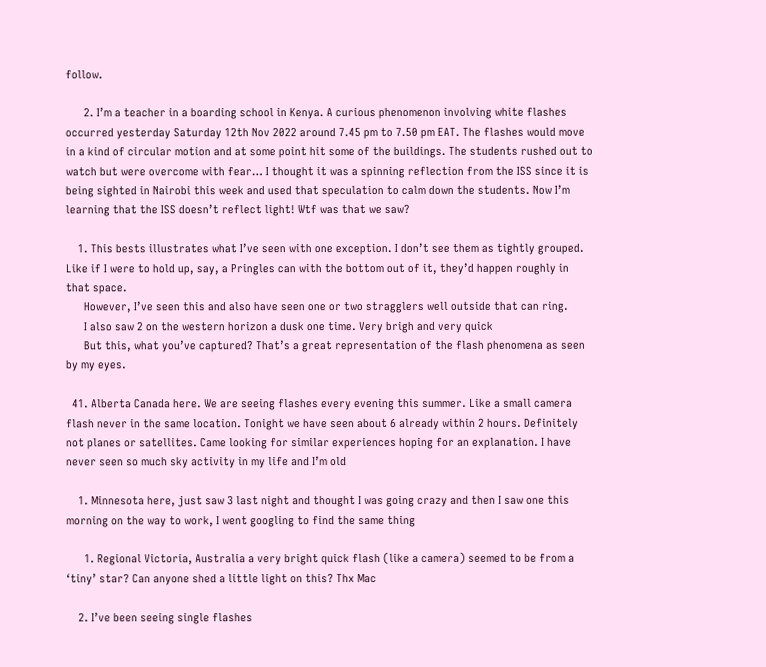follow.

      2. I’m a teacher in a boarding school in Kenya. A curious phenomenon involving white flashes occurred yesterday Saturday 12th Nov 2022 around 7.45 pm to 7.50 pm EAT. The flashes would move in a kind of circular motion and at some point hit some of the buildings. The students rushed out to watch but were overcome with fear… I thought it was a spinning reflection from the ISS since it is being sighted in Nairobi this week and used that speculation to calm down the students. Now I’m learning that the ISS doesn’t reflect light! Wtf was that we saw?

    1. This bests illustrates what I’ve seen with one exception. I don’t see them as tightly grouped. Like if I were to hold up, say, a Pringles can with the bottom out of it, they’d happen roughly in that space.
      However, I’ve seen this and also have seen one or two stragglers well outside that can ring.
      I also saw 2 on the western horizon a dusk one time. Very brigh and very quick
      But this, what you’ve captured? That’s a great representation of the flash phenomena as seen by my eyes.

  41. Alberta Canada here. We are seeing flashes every evening this summer. Like a small camera flash never in the same location. Tonight we have seen about 6 already within 2 hours. Definitely not planes or satellites. Came looking for similar experiences hoping for an explanation. I have never seen so much sky activity in my life and I’m old

    1. Minnesota here, just saw 3 last night and thought I was going crazy and then I saw one this morning on the way to work, I went googling to find the same thing

      1. Regional Victoria, Australia a very bright quick flash (like a camera) seemed to be from a ‘tiny’ star? Can anyone shed a little light on this? Thx Mac

    2. I’ve been seeing single flashes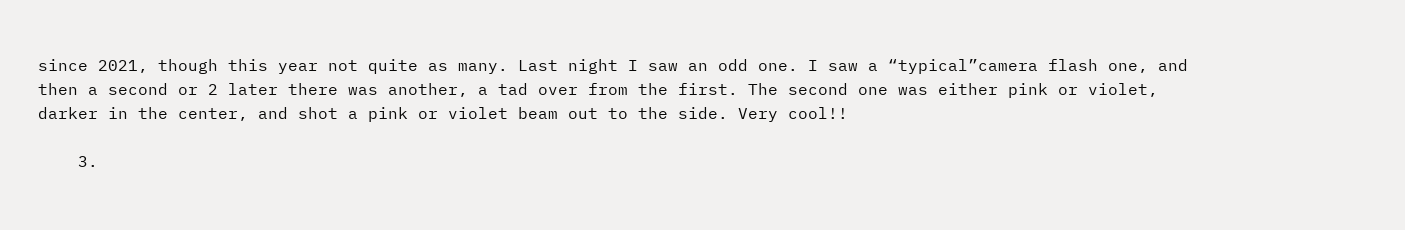since 2021, though this year not quite as many. Last night I saw an odd one. I saw a “typical”camera flash one, and then a second or 2 later there was another, a tad over from the first. The second one was either pink or violet, darker in the center, and shot a pink or violet beam out to the side. Very cool!!

    3.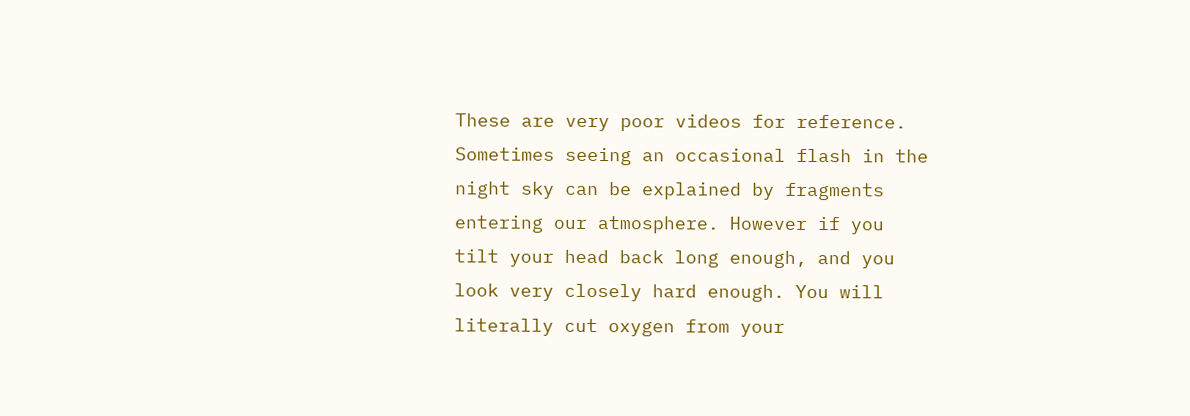These are very poor videos for reference. Sometimes seeing an occasional flash in the night sky can be explained by fragments entering our atmosphere. However if you tilt your head back long enough, and you look very closely hard enough. You will literally cut oxygen from your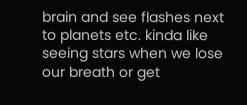brain and see flashes next to planets etc. kinda like seeing stars when we lose our breath or get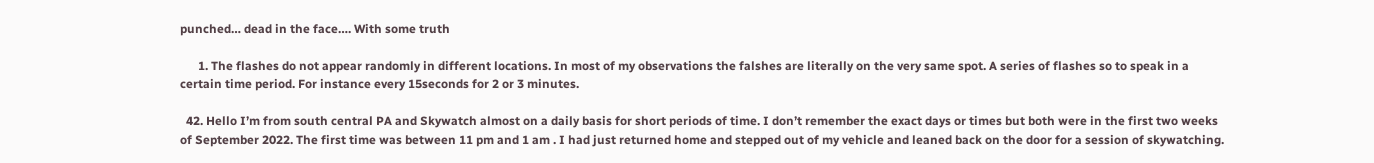punched… dead in the face…. With some truth

      1. The flashes do not appear randomly in different locations. In most of my observations the falshes are literally on the very same spot. A series of flashes so to speak in a certain time period. For instance every 15seconds for 2 or 3 minutes.

  42. Hello I’m from south central PA and Skywatch almost on a daily basis for short periods of time. I don’t remember the exact days or times but both were in the first two weeks of September 2022. The first time was between 11 pm and 1 am . I had just returned home and stepped out of my vehicle and leaned back on the door for a session of skywatching.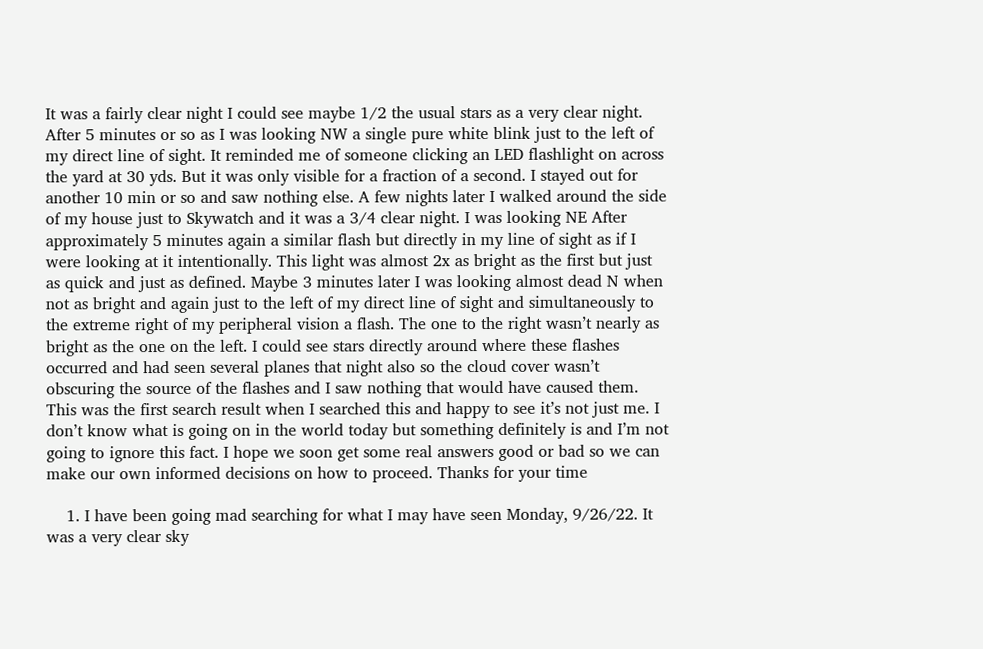It was a fairly clear night I could see maybe 1/2 the usual stars as a very clear night. After 5 minutes or so as I was looking NW a single pure white blink just to the left of my direct line of sight. It reminded me of someone clicking an LED flashlight on across the yard at 30 yds. But it was only visible for a fraction of a second. I stayed out for another 10 min or so and saw nothing else. A few nights later I walked around the side of my house just to Skywatch and it was a 3/4 clear night. I was looking NE After approximately 5 minutes again a similar flash but directly in my line of sight as if I were looking at it intentionally. This light was almost 2x as bright as the first but just as quick and just as defined. Maybe 3 minutes later I was looking almost dead N when not as bright and again just to the left of my direct line of sight and simultaneously to the extreme right of my peripheral vision a flash. The one to the right wasn’t nearly as bright as the one on the left. I could see stars directly around where these flashes occurred and had seen several planes that night also so the cloud cover wasn’t obscuring the source of the flashes and I saw nothing that would have caused them. This was the first search result when I searched this and happy to see it’s not just me. I don’t know what is going on in the world today but something definitely is and I’m not going to ignore this fact. I hope we soon get some real answers good or bad so we can make our own informed decisions on how to proceed. Thanks for your time

    1. I have been going mad searching for what I may have seen Monday, 9/26/22. It was a very clear sky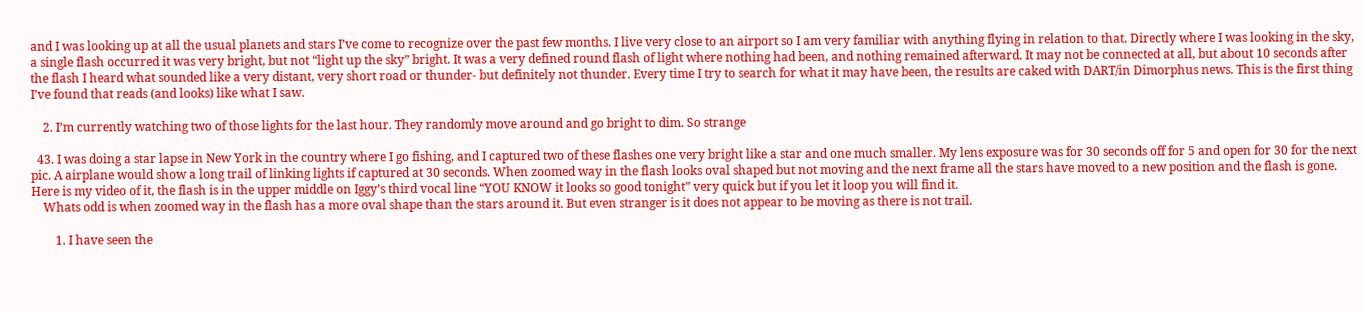and I was looking up at all the usual planets and stars I’ve come to recognize over the past few months. I live very close to an airport so I am very familiar with anything flying in relation to that. Directly where I was looking in the sky, a single flash occurred it was very bright, but not “light up the sky” bright. It was a very defined round flash of light where nothing had been, and nothing remained afterward. It may not be connected at all, but about 10 seconds after the flash I heard what sounded like a very distant, very short road or thunder- but definitely not thunder. Every time I try to search for what it may have been, the results are caked with DART/in Dimorphus news. This is the first thing I’ve found that reads (and looks) like what I saw.

    2. I’m currently watching two of those lights for the last hour. They randomly move around and go bright to dim. So strange

  43. I was doing a star lapse in New York in the country where I go fishing, and I captured two of these flashes one very bright like a star and one much smaller. My lens exposure was for 30 seconds off for 5 and open for 30 for the next pic. A airplane would show a long trail of linking lights if captured at 30 seconds. When zoomed way in the flash looks oval shaped but not moving and the next frame all the stars have moved to a new position and the flash is gone. Here is my video of it, the flash is in the upper middle on Iggy’s third vocal line “YOU KNOW it looks so good tonight” very quick but if you let it loop you will find it.
    Whats odd is when zoomed way in the flash has a more oval shape than the stars around it. But even stranger is it does not appear to be moving as there is not trail.

        1. I have seen the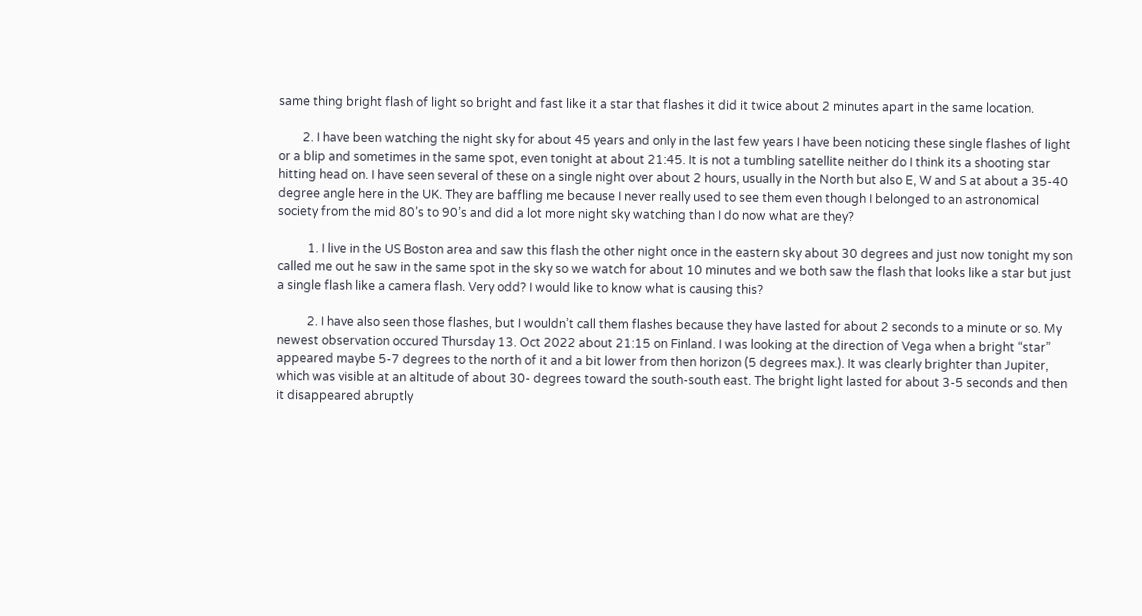same thing bright flash of light so bright and fast like it a star that flashes it did it twice about 2 minutes apart in the same location.

        2. I have been watching the night sky for about 45 years and only in the last few years I have been noticing these single flashes of light or a blip and sometimes in the same spot, even tonight at about 21:45. It is not a tumbling satellite neither do I think its a shooting star hitting head on. I have seen several of these on a single night over about 2 hours, usually in the North but also E, W and S at about a 35-40 degree angle here in the UK. They are baffling me because I never really used to see them even though I belonged to an astronomical society from the mid 80’s to 90’s and did a lot more night sky watching than I do now what are they?

          1. I live in the US Boston area and saw this flash the other night once in the eastern sky about 30 degrees and just now tonight my son called me out he saw in the same spot in the sky so we watch for about 10 minutes and we both saw the flash that looks like a star but just a single flash like a camera flash. Very odd? I would like to know what is causing this?

          2. I have also seen those flashes, but I wouldn’t call them flashes because they have lasted for about 2 seconds to a minute or so. My newest observation occured Thursday 13. Oct 2022 about 21:15 on Finland. I was looking at the direction of Vega when a bright “star” appeared maybe 5-7 degrees to the north of it and a bit lower from then horizon (5 degrees max.). It was clearly brighter than Jupiter, which was visible at an altitude of about 30- degrees toward the south-south east. The bright light lasted for about 3-5 seconds and then it disappeared abruptly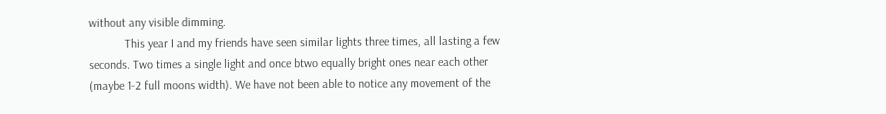without any visible dimming.
            This year I and my friends have seen similar lights three times, all lasting a few seconds. Two times a single light and once btwo equally bright ones near each other (maybe 1-2 full moons width). We have not been able to notice any movement of the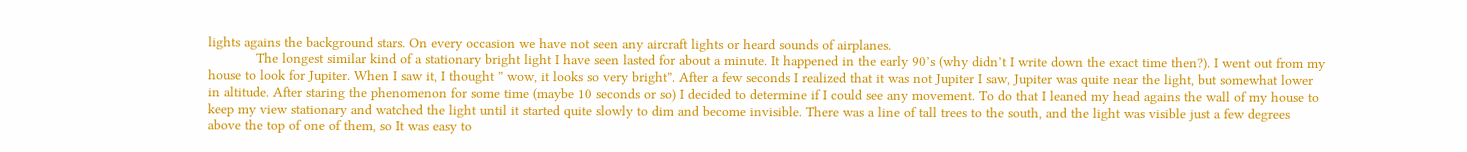lights agains the background stars. On every occasion we have not seen any aircraft lights or heard sounds of airplanes.
            The longest similar kind of a stationary bright light I have seen lasted for about a minute. It happened in the early 90’s (why didn’t I write down the exact time then?). I went out from my house to look for Jupiter. When I saw it, I thought ” wow, it looks so very bright”. After a few seconds I realized that it was not Jupiter I saw, Jupiter was quite near the light, but somewhat lower in altitude. After staring the phenomenon for some time (maybe 10 seconds or so) I decided to determine if I could see any movement. To do that I leaned my head agains the wall of my house to keep my view stationary and watched the light until it started quite slowly to dim and become invisible. There was a line of tall trees to the south, and the light was visible just a few degrees above the top of one of them, so It was easy to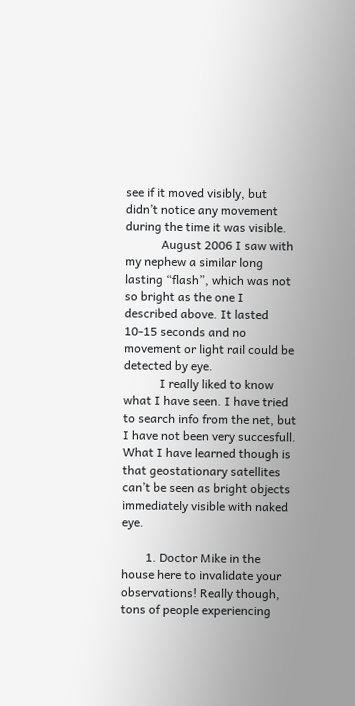see if it moved visibly, but didn’t notice any movement during the time it was visible.
            August 2006 I saw with my nephew a similar long lasting “flash”, which was not so bright as the one I described above. It lasted 10-15 seconds and no movement or light rail could be detected by eye.
            I really liked to know what I have seen. I have tried to search info from the net, but I have not been very succesfull. What I have learned though is that geostationary satellites can’t be seen as bright objects immediately visible with naked eye.

        1. Doctor Mike in the house here to invalidate your observations! Really though, tons of people experiencing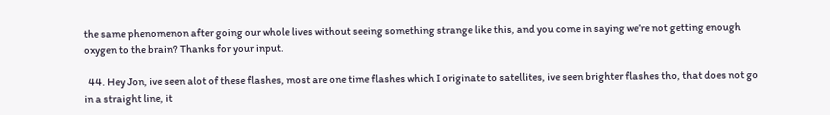the same phenomenon after going our whole lives without seeing something strange like this, and you come in saying we’re not getting enough oxygen to the brain? Thanks for your input.

  44. Hey Jon, ive seen alot of these flashes, most are one time flashes which I originate to satellites, ive seen brighter flashes tho, that does not go in a straight line, it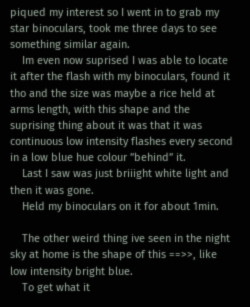piqued my interest so I went in to grab my star binoculars, took me three days to see something similar again.
    Im even now suprised I was able to locate it after the flash with my binoculars, found it tho and the size was maybe a rice held at arms length, with this shape and the suprising thing about it was that it was continuous low intensity flashes every second in a low blue hue colour ”behind” it.
    Last I saw was just briiight white light and then it was gone.
    Held my binoculars on it for about 1min.

    The other weird thing ive seen in the night sky at home is the shape of this ==>>, like low intensity bright blue.
    To get what it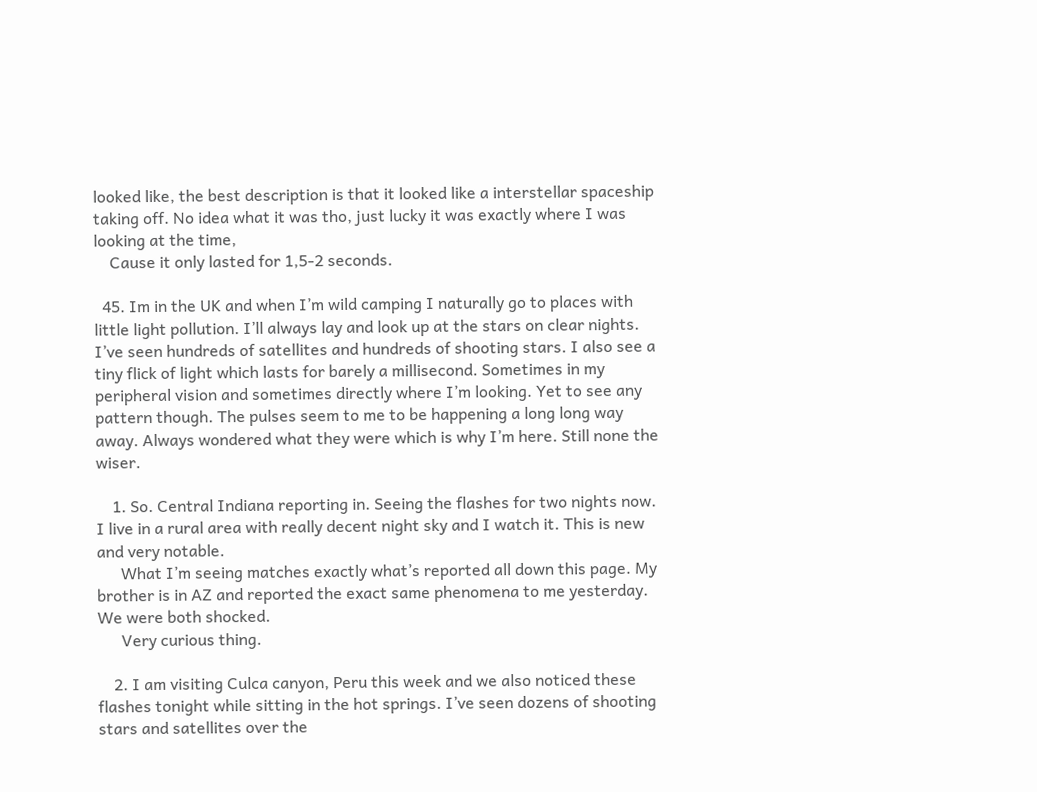looked like, the best description is that it looked like a interstellar spaceship taking off. No idea what it was tho, just lucky it was exactly where I was looking at the time,
    Cause it only lasted for 1,5-2 seconds.

  45. Im in the UK and when I’m wild camping I naturally go to places with little light pollution. I’ll always lay and look up at the stars on clear nights. I’ve seen hundreds of satellites and hundreds of shooting stars. I also see a tiny flick of light which lasts for barely a millisecond. Sometimes in my peripheral vision and sometimes directly where I’m looking. Yet to see any pattern though. The pulses seem to me to be happening a long long way away. Always wondered what they were which is why I’m here. Still none the wiser.

    1. So. Central Indiana reporting in. Seeing the flashes for two nights now. I live in a rural area with really decent night sky and I watch it. This is new and very notable.
      What I’m seeing matches exactly what’s reported all down this page. My brother is in AZ and reported the exact same phenomena to me yesterday. We were both shocked.
      Very curious thing.

    2. I am visiting Culca canyon, Peru this week and we also noticed these flashes tonight while sitting in the hot springs. I’ve seen dozens of shooting stars and satellites over the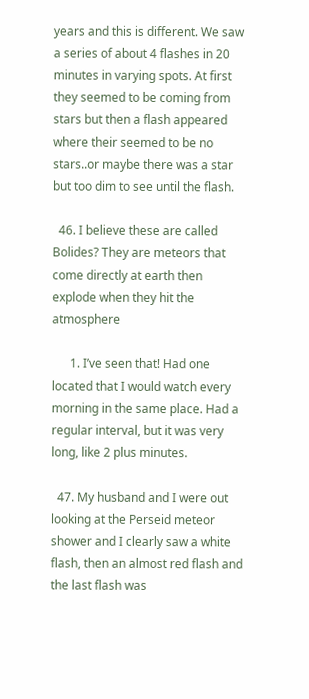years and this is different. We saw a series of about 4 flashes in 20 minutes in varying spots. At first they seemed to be coming from stars but then a flash appeared where their seemed to be no stars..or maybe there was a star but too dim to see until the flash.

  46. I believe these are called Bolides? They are meteors that come directly at earth then explode when they hit the atmosphere

      1. I’ve seen that! Had one located that I would watch every morning in the same place. Had a regular interval, but it was very long, like 2 plus minutes.

  47. My husband and I were out looking at the Perseid meteor shower and I clearly saw a white flash, then an almost red flash and the last flash was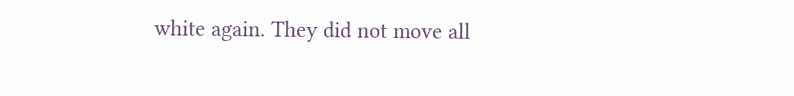white again. They did not move all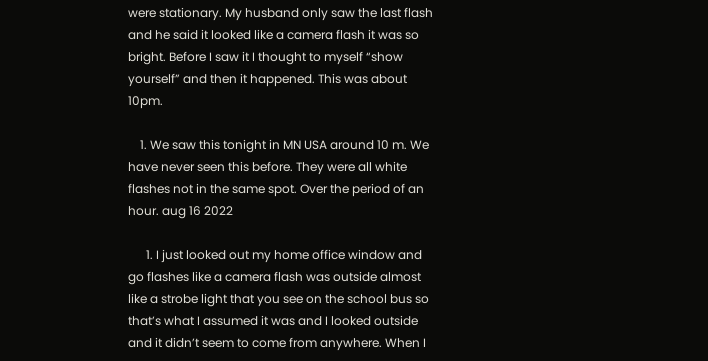were stationary. My husband only saw the last flash and he said it looked like a camera flash it was so bright. Before I saw it I thought to myself “show yourself” and then it happened. This was about 10pm.

    1. We saw this tonight in MN USA around 10 m. We have never seen this before. They were all white flashes not in the same spot. Over the period of an hour. aug 16 2022

      1. I just looked out my home office window and go flashes like a camera flash was outside almost like a strobe light that you see on the school bus so that’s what I assumed it was and I looked outside and it didn’t seem to come from anywhere. When I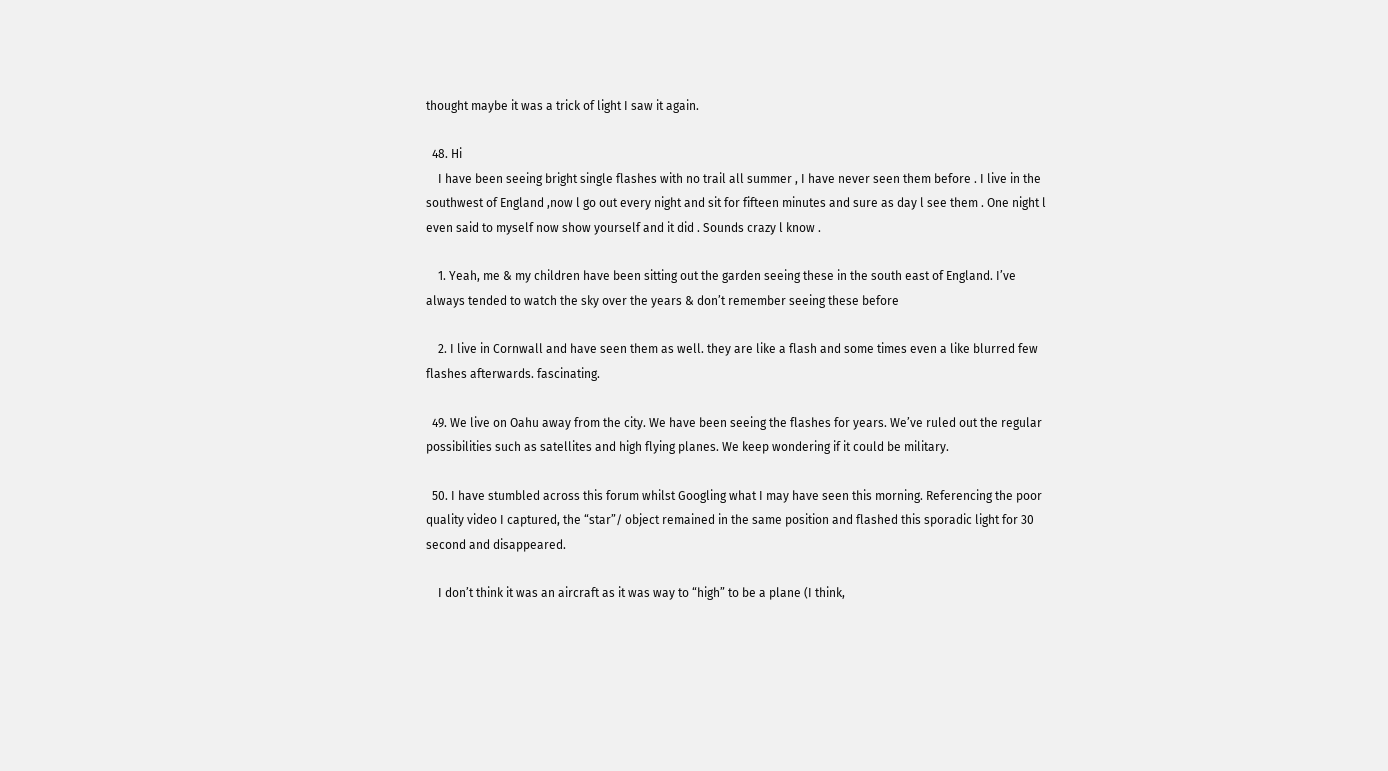thought maybe it was a trick of light I saw it again.

  48. Hi
    I have been seeing bright single flashes with no trail all summer , I have never seen them before . I live in the southwest of England ,now l go out every night and sit for fifteen minutes and sure as day l see them . One night l even said to myself now show yourself and it did . Sounds crazy l know .

    1. Yeah, me & my children have been sitting out the garden seeing these in the south east of England. I’ve always tended to watch the sky over the years & don’t remember seeing these before

    2. I live in Cornwall and have seen them as well. they are like a flash and some times even a like blurred few flashes afterwards. fascinating.

  49. We live on Oahu away from the city. We have been seeing the flashes for years. We’ve ruled out the regular possibilities such as satellites and high flying planes. We keep wondering if it could be military.

  50. I have stumbled across this forum whilst Googling what I may have seen this morning. Referencing the poor quality video I captured, the “star”/ object remained in the same position and flashed this sporadic light for 30 second and disappeared.

    I don’t think it was an aircraft as it was way to “high” to be a plane (I think,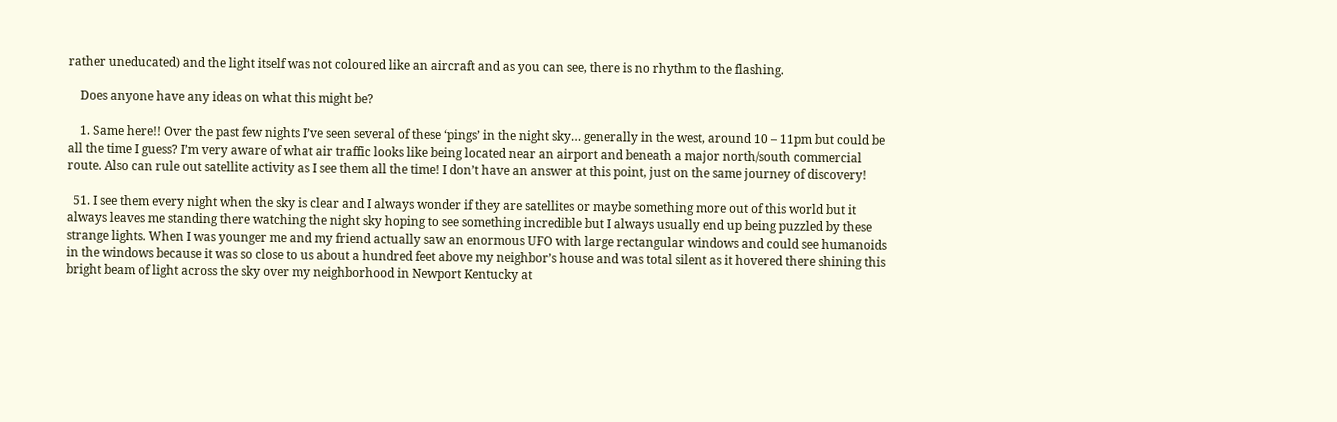rather uneducated) and the light itself was not coloured like an aircraft and as you can see, there is no rhythm to the flashing.

    Does anyone have any ideas on what this might be?

    1. Same here!! Over the past few nights I’ve seen several of these ‘pings’ in the night sky… generally in the west, around 10 – 11pm but could be all the time I guess? I’m very aware of what air traffic looks like being located near an airport and beneath a major north/south commercial route. Also can rule out satellite activity as I see them all the time! I don’t have an answer at this point, just on the same journey of discovery!

  51. I see them every night when the sky is clear and I always wonder if they are satellites or maybe something more out of this world but it always leaves me standing there watching the night sky hoping to see something incredible but I always usually end up being puzzled by these strange lights. When I was younger me and my friend actually saw an enormous UFO with large rectangular windows and could see humanoids in the windows because it was so close to us about a hundred feet above my neighbor’s house and was total silent as it hovered there shining this bright beam of light across the sky over my neighborhood in Newport Kentucky at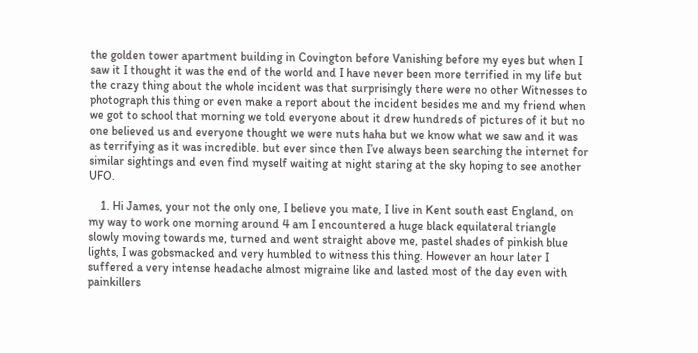the golden tower apartment building in Covington before Vanishing before my eyes but when I saw it I thought it was the end of the world and I have never been more terrified in my life but the crazy thing about the whole incident was that surprisingly there were no other Witnesses to photograph this thing or even make a report about the incident besides me and my friend when we got to school that morning we told everyone about it drew hundreds of pictures of it but no one believed us and everyone thought we were nuts haha but we know what we saw and it was as terrifying as it was incredible. but ever since then I’ve always been searching the internet for similar sightings and even find myself waiting at night staring at the sky hoping to see another UFO.

    1. Hi James, your not the only one, I believe you mate, I live in Kent south east England, on my way to work one morning around 4 am I encountered a huge black equilateral triangle slowly moving towards me, turned and went straight above me, pastel shades of pinkish blue lights, I was gobsmacked and very humbled to witness this thing. However an hour later I suffered a very intense headache almost migraine like and lasted most of the day even with painkillers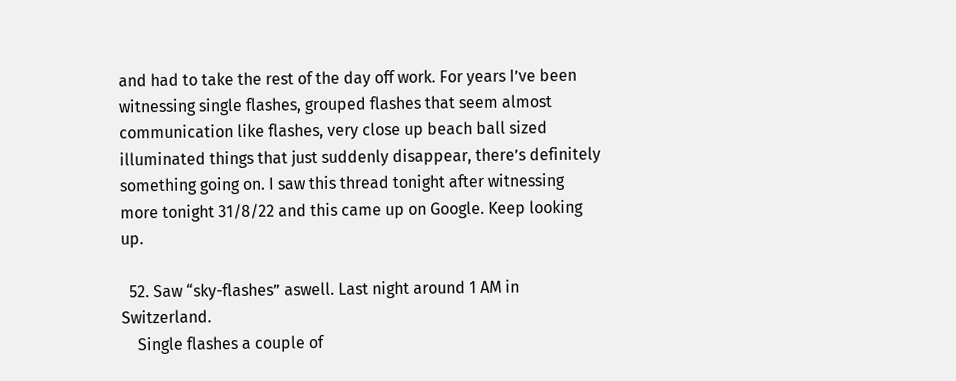and had to take the rest of the day off work. For years I’ve been witnessing single flashes, grouped flashes that seem almost communication like flashes, very close up beach ball sized illuminated things that just suddenly disappear, there’s definitely something going on. I saw this thread tonight after witnessing more tonight 31/8/22 and this came up on Google. Keep looking up.

  52. Saw “sky-flashes” aswell. Last night around 1 AM in Switzerland.
    Single flashes a couple of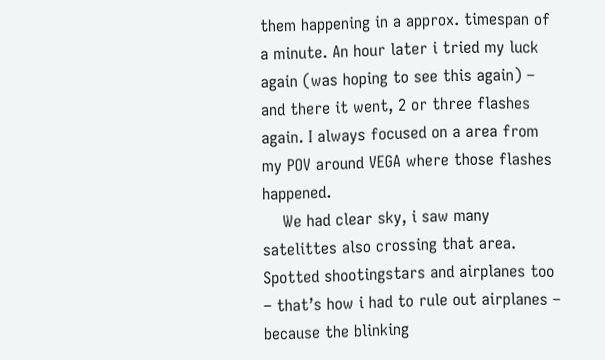them happening in a approx. timespan of a minute. An hour later i tried my luck again (was hoping to see this again) – and there it went, 2 or three flashes again. I always focused on a area from my POV around VEGA where those flashes happened.
    We had clear sky, i saw many satelittes also crossing that area. Spotted shootingstars and airplanes too – that’s how i had to rule out airplanes – because the blinking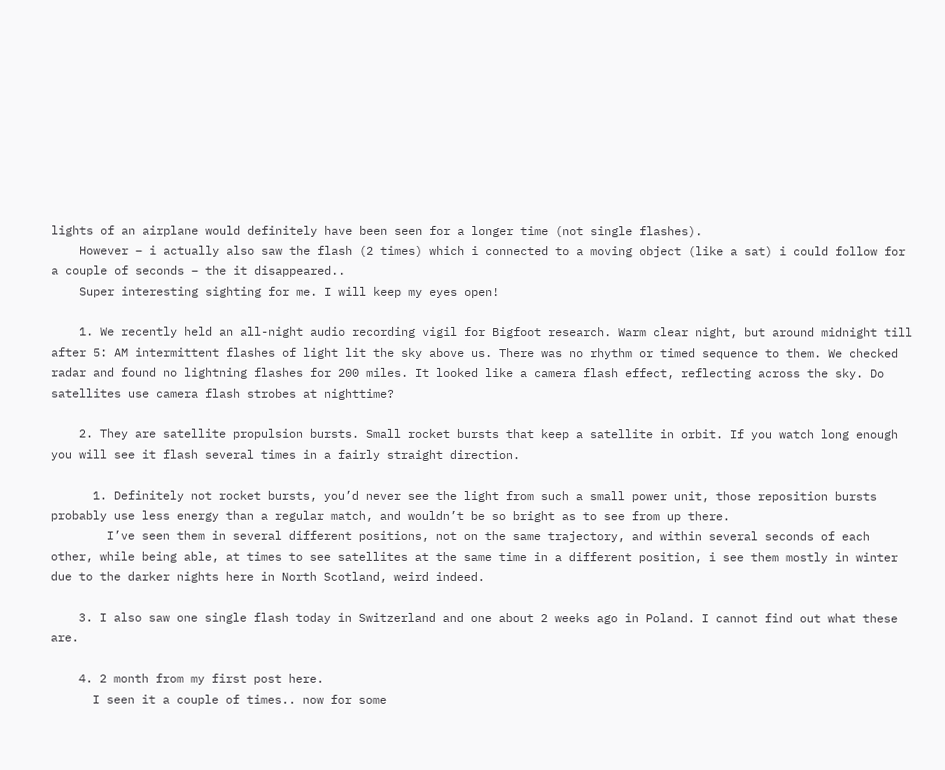lights of an airplane would definitely have been seen for a longer time (not single flashes).
    However – i actually also saw the flash (2 times) which i connected to a moving object (like a sat) i could follow for a couple of seconds – the it disappeared..
    Super interesting sighting for me. I will keep my eyes open!

    1. We recently held an all-night audio recording vigil for Bigfoot research. Warm clear night, but around midnight till after 5: AM intermittent flashes of light lit the sky above us. There was no rhythm or timed sequence to them. We checked radar and found no lightning flashes for 200 miles. It looked like a camera flash effect, reflecting across the sky. Do satellites use camera flash strobes at nighttime?

    2. They are satellite propulsion bursts. Small rocket bursts that keep a satellite in orbit. If you watch long enough you will see it flash several times in a fairly straight direction.

      1. Definitely not rocket bursts, you’d never see the light from such a small power unit, those reposition bursts probably use less energy than a regular match, and wouldn’t be so bright as to see from up there.
        I’ve seen them in several different positions, not on the same trajectory, and within several seconds of each other, while being able, at times to see satellites at the same time in a different position, i see them mostly in winter due to the darker nights here in North Scotland, weird indeed.

    3. I also saw one single flash today in Switzerland and one about 2 weeks ago in Poland. I cannot find out what these are.

    4. 2 month from my first post here.
      I seen it a couple of times.. now for some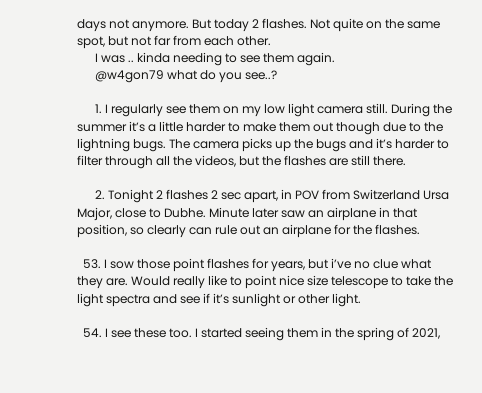days not anymore. But today 2 flashes. Not quite on the same spot, but not far from each other.
      I was .. kinda needing to see them again.
      @w4gon79 what do you see..?

      1. I regularly see them on my low light camera still. During the summer it’s a little harder to make them out though due to the lightning bugs. The camera picks up the bugs and it’s harder to filter through all the videos, but the flashes are still there.

      2. Tonight 2 flashes 2 sec apart, in POV from Switzerland Ursa Major, close to Dubhe. Minute later saw an airplane in that position, so clearly can rule out an airplane for the flashes.

  53. I sow those point flashes for years, but i’ve no clue what they are. Would really like to point nice size telescope to take the light spectra and see if it’s sunlight or other light.

  54. I see these too. I started seeing them in the spring of 2021,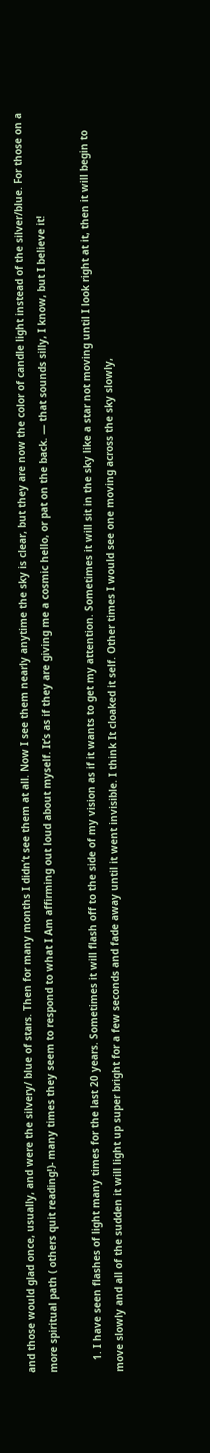and those would glad once, usually, and were the silvery/ blue of stars. Then for many months I didn’t see them at all. Now I see them nearly anytime the sky is clear, but they are now the color of candle light instead of the silver/blue. For those on a more spiritual path ( others quit reading!)- many times they seem to respond to what I Am affirming out loud about myself. It’s as if they are giving me a cosmic hello, or pat on the back. — that sounds silly, I know, but I believe it!

    1. I have seen flashes of light many times for the last 20 years. Sometimes it will flash off to the side of my vision as if it wants to get my attention. Sometimes it will sit in the sky like a star not moving until I look right at it, then it will begin to move slowly and all of the sudden it will light up super bright for a few seconds and fade away until it went invisible. I think It cloaked it self. Other times I would see one moving across the sky slowly,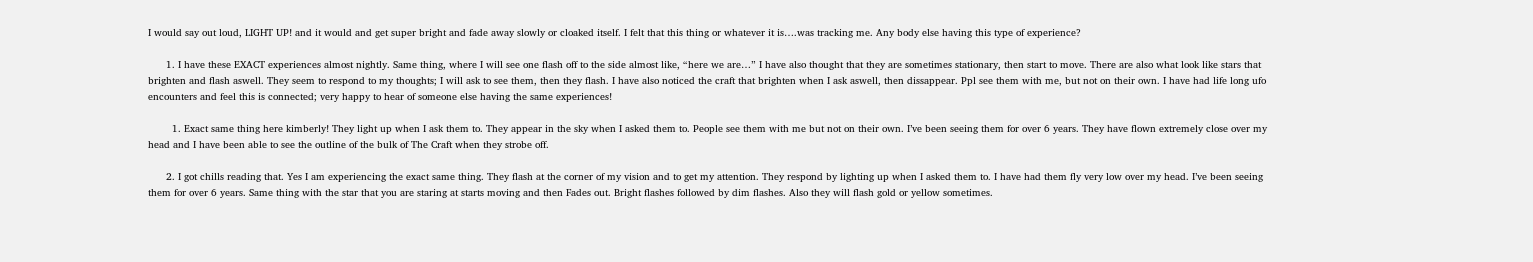I would say out loud, LIGHT UP! and it would and get super bright and fade away slowly or cloaked itself. I felt that this thing or whatever it is….was tracking me. Any body else having this type of experience?

      1. I have these EXACT experiences almost nightly. Same thing, where I will see one flash off to the side almost like, “here we are…” I have also thought that they are sometimes stationary, then start to move. There are also what look like stars that brighten and flash aswell. They seem to respond to my thoughts; I will ask to see them, then they flash. I have also noticed the craft that brighten when I ask aswell, then dissappear. Ppl see them with me, but not on their own. I have had life long ufo encounters and feel this is connected; very happy to hear of someone else having the same experiences!

        1. Exact same thing here kimberly! They light up when I ask them to. They appear in the sky when I asked them to. People see them with me but not on their own. I’ve been seeing them for over 6 years. They have flown extremely close over my head and I have been able to see the outline of the bulk of The Craft when they strobe off.

      2. I got chills reading that. Yes I am experiencing the exact same thing. They flash at the corner of my vision and to get my attention. They respond by lighting up when I asked them to. I have had them fly very low over my head. I’ve been seeing them for over 6 years. Same thing with the star that you are staring at starts moving and then Fades out. Bright flashes followed by dim flashes. Also they will flash gold or yellow sometimes.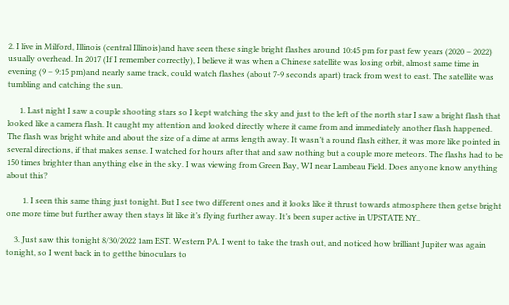2. I live in Milford, Illinois (central Illinois)and have seen these single bright flashes around 10:45 pm for past few years (2020 – 2022) usually overhead. In 2017 (If I remember correctly), I believe it was when a Chinese satellite was losing orbit, almost same time in evening (9 – 9:15 pm)and nearly same track, could watch flashes (about 7-9 seconds apart) track from west to east. The satellite was tumbling and catching the sun.

      1. Last night I saw a couple shooting stars so I kept watching the sky and just to the left of the north star I saw a bright flash that looked like a camera flash. It caught my attention and looked directly where it came from and immediately another flash happened. The flash was bright white and about the size of a dime at arms length away. It wasn’t a round flash either, it was more like pointed in several directions, if that makes sense. I watched for hours after that and saw nothing but a couple more meteors. The flashs had to be 150 times brighter than anything else in the sky. I was viewing from Green Bay, WI near Lambeau Field. Does anyone know anything about this?

        1. I seen this same thing just tonight. But I see two different ones and it looks like it thrust towards atmosphere then getse bright one more time but further away then stays lit like it’s flying further away. It’s been super active in UPSTATE NY..

    3. Just saw this tonight 8/30/2022 1am EST. Western PA. I went to take the trash out, and noticed how brilliant Jupiter was again tonight, so I went back in to getthe binoculars to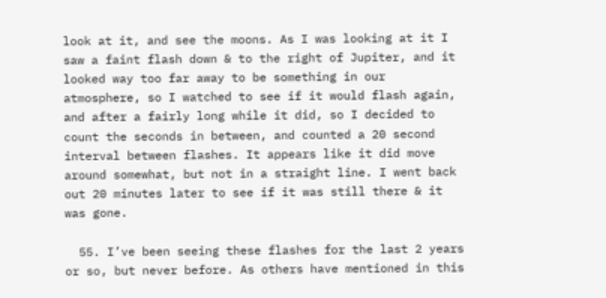look at it, and see the moons. As I was looking at it I saw a faint flash down & to the right of Jupiter, and it looked way too far away to be something in our atmosphere, so I watched to see if it would flash again, and after a fairly long while it did, so I decided to count the seconds in between, and counted a 20 second interval between flashes. It appears like it did move around somewhat, but not in a straight line. I went back out 20 minutes later to see if it was still there & it was gone.

  55. I’ve been seeing these flashes for the last 2 years or so, but never before. As others have mentioned in this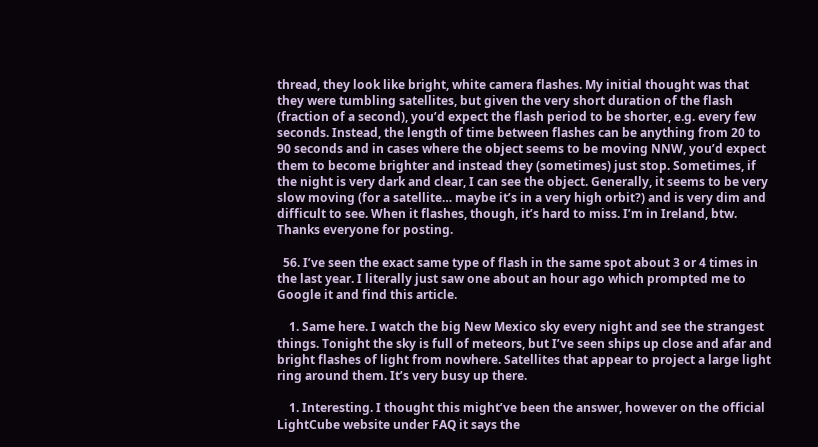thread, they look like bright, white camera flashes. My initial thought was that they were tumbling satellites, but given the very short duration of the flash (fraction of a second), you’d expect the flash period to be shorter, e.g. every few seconds. Instead, the length of time between flashes can be anything from 20 to 90 seconds and in cases where the object seems to be moving NNW, you’d expect them to become brighter and instead they (sometimes) just stop. Sometimes, if the night is very dark and clear, I can see the object. Generally, it seems to be very slow moving (for a satellite… maybe it’s in a very high orbit?) and is very dim and difficult to see. When it flashes, though, it’s hard to miss. I’m in Ireland, btw. Thanks everyone for posting.

  56. I’ve seen the exact same type of flash in the same spot about 3 or 4 times in the last year. I literally just saw one about an hour ago which prompted me to Google it and find this article.

    1. Same here. I watch the big New Mexico sky every night and see the strangest things. Tonight the sky is full of meteors, but I’ve seen ships up close and afar and bright flashes of light from nowhere. Satellites that appear to project a large light ring around them. It’s very busy up there.

    1. Interesting. I thought this might’ve been the answer, however on the official LightCube website under FAQ it says the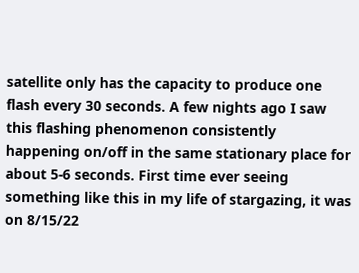satellite only has the capacity to produce one flash every 30 seconds. A few nights ago I saw this flashing phenomenon consistently happening on/off in the same stationary place for about 5-6 seconds. First time ever seeing something like this in my life of stargazing, it was on 8/15/22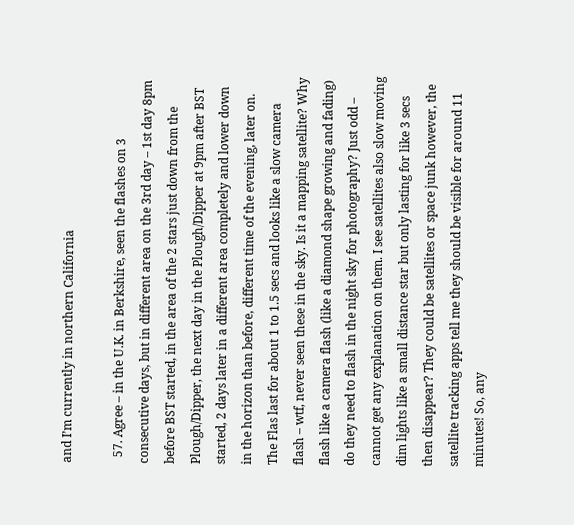and I’m currently in northern California

  57. Agree – in the U.K. in Berkshire, seen the flashes on 3 consecutive days, but in different area on the 3rd day – 1st day 8pm before BST started, in the area of the 2 stars just down from the Plough/Dipper, the next day in the Plough/Dipper at 9pm after BST started, 2 days later in a different area completely and lower down in the horizon than before, different time of the evening, later on. The Flas last for about 1 to 1.5 secs and looks like a slow camera flash – wtf, never seen these in the sky. Is it a mapping satellite? Why flash like a camera flash (like a diamond shape growing and fading) do they need to flash in the night sky for photography? Just odd – cannot get any explanation on them. I see satellites also slow moving dim lights like a small distance star but only lasting for like 3 secs then disappear? They could be satellites or space junk however, the satellite tracking apps tell me they should be visible for around 11 minutes! So, any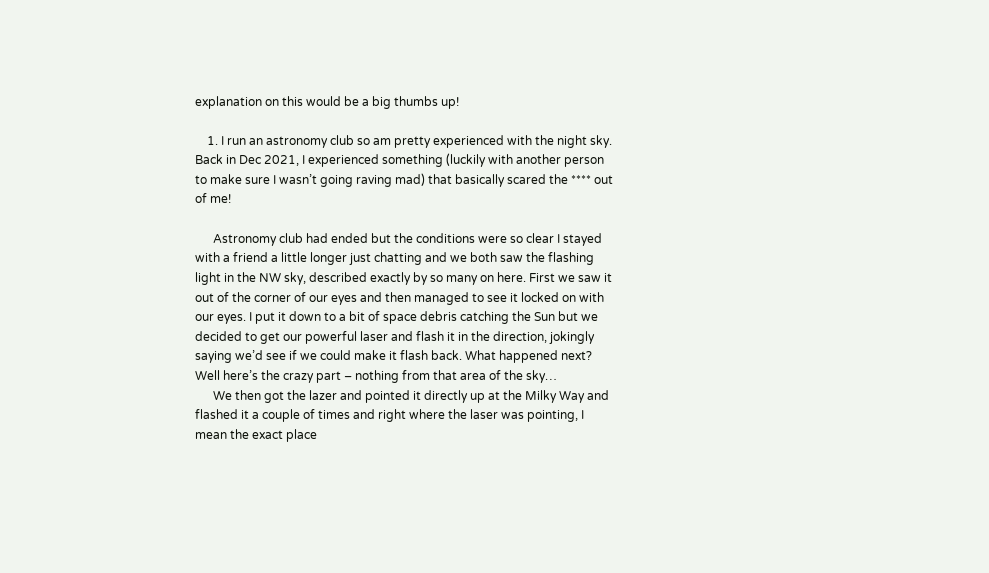explanation on this would be a big thumbs up!

    1. I run an astronomy club so am pretty experienced with the night sky. Back in Dec 2021, I experienced something (luckily with another person to make sure I wasn’t going raving mad) that basically scared the **** out of me!

      Astronomy club had ended but the conditions were so clear I stayed with a friend a little longer just chatting and we both saw the flashing light in the NW sky, described exactly by so many on here. First we saw it out of the corner of our eyes and then managed to see it locked on with our eyes. I put it down to a bit of space debris catching the Sun but we decided to get our powerful laser and flash it in the direction, jokingly saying we’d see if we could make it flash back. What happened next? Well here’s the crazy part – nothing from that area of the sky…
      We then got the lazer and pointed it directly up at the Milky Way and flashed it a couple of times and right where the laser was pointing, I mean the exact place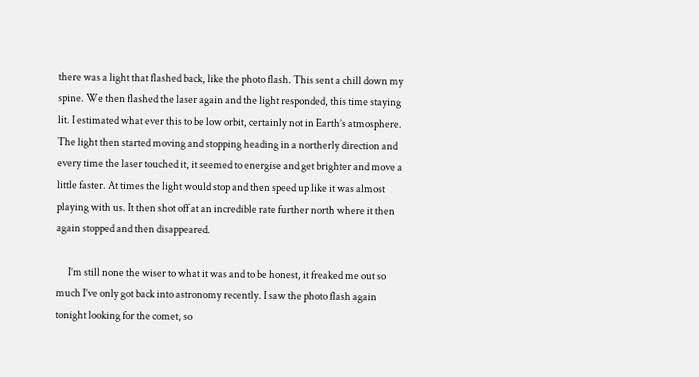there was a light that flashed back, like the photo flash. This sent a chill down my spine. We then flashed the laser again and the light responded, this time staying lit. I estimated what ever this to be low orbit, certainly not in Earth’s atmosphere. The light then started moving and stopping heading in a northerly direction and every time the laser touched it, it seemed to energise and get brighter and move a little faster. At times the light would stop and then speed up like it was almost playing with us. It then shot off at an incredible rate further north where it then again stopped and then disappeared.

      I’m still none the wiser to what it was and to be honest, it freaked me out so much I’ve only got back into astronomy recently. I saw the photo flash again tonight looking for the comet, so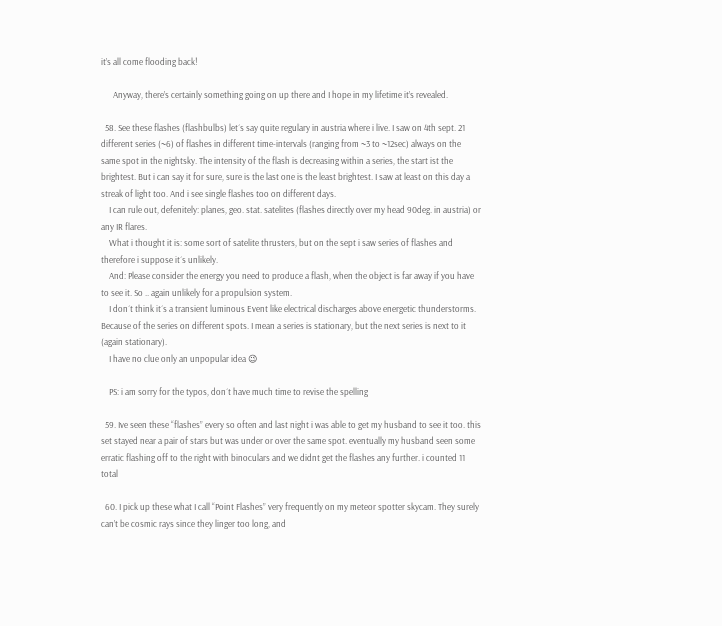it’s all come flooding back!

      Anyway, there’s certainly something going on up there and I hope in my lifetime it’s revealed.

  58. See these flashes (flashbulbs) let´s say quite regulary in austria where i live. I saw on 4th sept. 21 different series (~6) of flashes in different time-intervals (ranging from ~3 to ~12sec) always on the same spot in the nightsky. The intensity of the flash is decreasing within a series, the start ist the brightest. But i can say it for sure, sure is the last one is the least brightest. I saw at least on this day a streak of light too. And i see single flashes too on different days.
    I can rule out, defenitely: planes, geo. stat. satelites (flashes directly over my head 90deg. in austria) or any IR flares.
    What i thought it is: some sort of satelite thrusters, but on the sept i saw series of flashes and therefore i suppose it´s unlikely.
    And: Please consider the energy you need to produce a flash, when the object is far away if you have to see it. So .. again unlikely for a propulsion system.
    I don´t think it´s a transient luminous Event like electrical discharges above energetic thunderstorms. Because of the series on different spots. I mean a series is stationary, but the next series is next to it (again stationary).
    I have no clue only an unpopular idea 😉

    PS: i am sorry for the typos, don´t have much time to revise the spelling

  59. Ive seen these “flashes” every so often and last night i was able to get my husband to see it too. this set stayed near a pair of stars but was under or over the same spot. eventually my husband seen some erratic flashing off to the right with binoculars and we didnt get the flashes any further. i counted 11 total

  60. I pick up these what I call “Point Flashes” very frequently on my meteor spotter skycam. They surely can’t be cosmic rays since they linger too long, and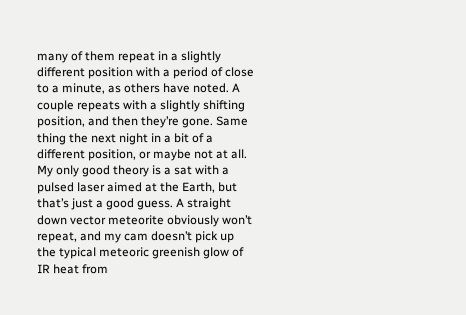many of them repeat in a slightly different position with a period of close to a minute, as others have noted. A couple repeats with a slightly shifting position, and then they’re gone. Same thing the next night in a bit of a different position, or maybe not at all. My only good theory is a sat with a pulsed laser aimed at the Earth, but that’s just a good guess. A straight down vector meteorite obviously won’t repeat, and my cam doesn’t pick up the typical meteoric greenish glow of IR heat from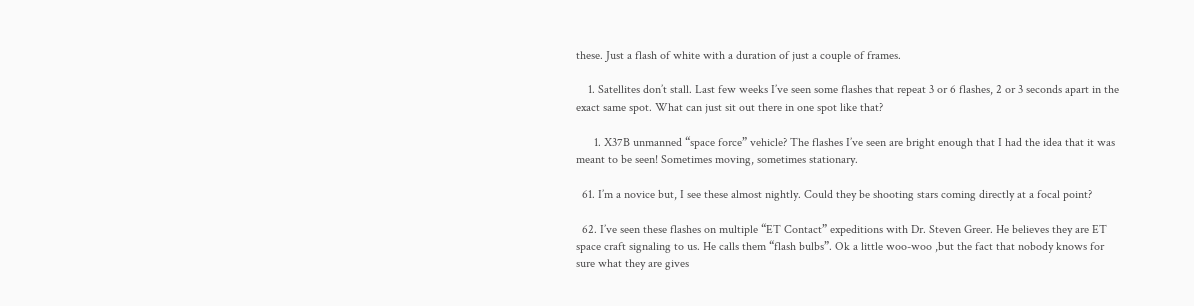these. Just a flash of white with a duration of just a couple of frames.

    1. Satellites don’t stall. Last few weeks I’ve seen some flashes that repeat 3 or 6 flashes, 2 or 3 seconds apart in the exact same spot. What can just sit out there in one spot like that?

      1. X37B unmanned “space force” vehicle? The flashes I’ve seen are bright enough that I had the idea that it was meant to be seen! Sometimes moving, sometimes stationary.

  61. I’m a novice but, I see these almost nightly. Could they be shooting stars coming directly at a focal point?

  62. I’ve seen these flashes on multiple “ET Contact” expeditions with Dr. Steven Greer. He believes they are ET space craft signaling to us. He calls them “flash bulbs”. Ok a little woo-woo ,but the fact that nobody knows for sure what they are gives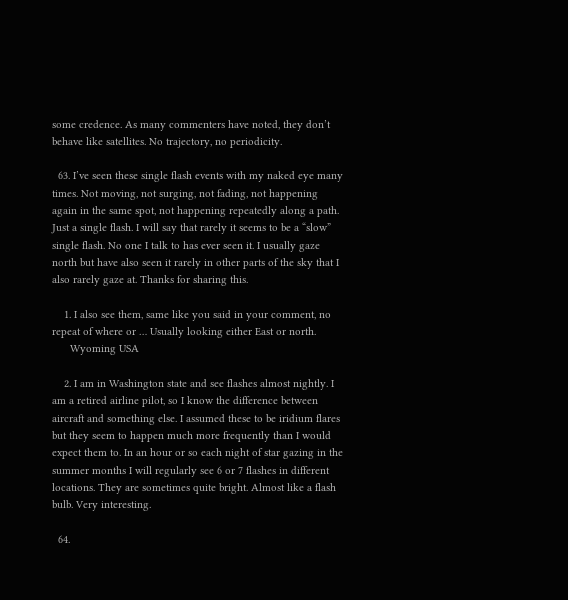some credence. As many commenters have noted, they don’t behave like satellites. No trajectory, no periodicity.

  63. I’ve seen these single flash events with my naked eye many times. Not moving, not surging, not fading, not happening again in the same spot, not happening repeatedly along a path. Just a single flash. I will say that rarely it seems to be a “slow” single flash. No one I talk to has ever seen it. I usually gaze north but have also seen it rarely in other parts of the sky that I also rarely gaze at. Thanks for sharing this.

    1. I also see them, same like you said in your comment, no repeat of where or … Usually looking either East or north.
      Wyoming USA

    2. I am in Washington state and see flashes almost nightly. I am a retired airline pilot, so I know the difference between aircraft and something else. I assumed these to be iridium flares but they seem to happen much more frequently than I would expect them to. In an hour or so each night of star gazing in the summer months I will regularly see 6 or 7 flashes in different locations. They are sometimes quite bright. Almost like a flash bulb. Very interesting.

  64.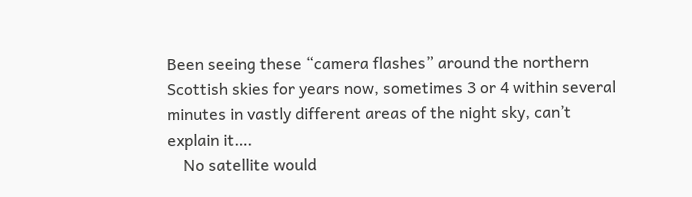Been seeing these “camera flashes” around the northern Scottish skies for years now, sometimes 3 or 4 within several minutes in vastly different areas of the night sky, can’t explain it….
    No satellite would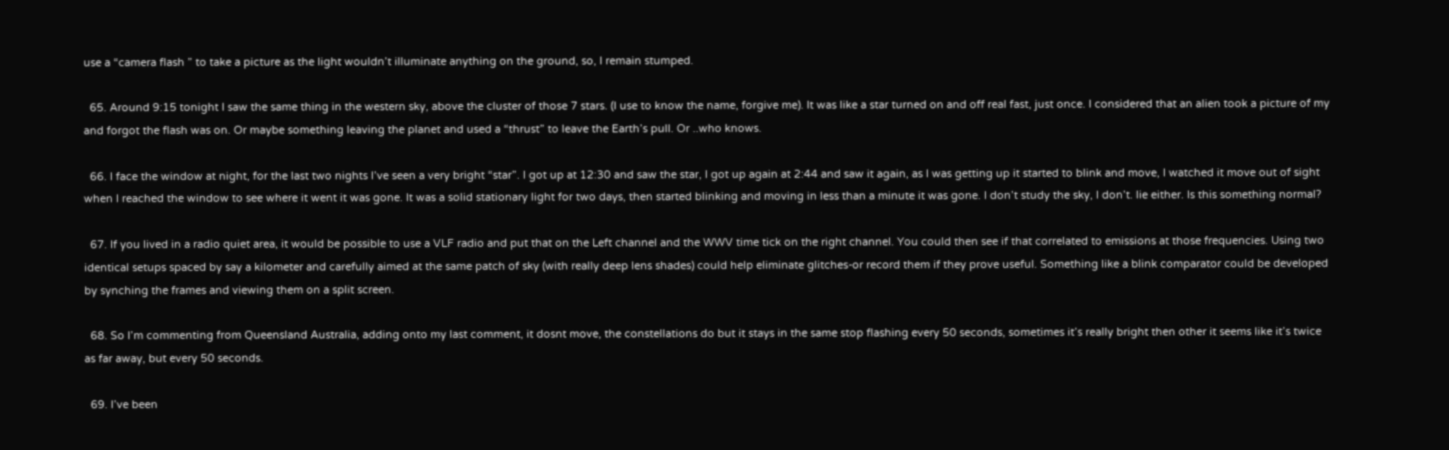use a “camera flash ” to take a picture as the light wouldn’t illuminate anything on the ground, so, I remain stumped.

  65. Around 9:15 tonight I saw the same thing in the western sky, above the cluster of those 7 stars. (I use to know the name, forgive me). It was like a star turned on and off real fast, just once. I considered that an alien took a picture of my and forgot the flash was on. Or maybe something leaving the planet and used a “thrust” to leave the Earth’s pull. Or ..who knows.

  66. I face the window at night, for the last two nights I’ve seen a very bright “star”. I got up at 12:30 and saw the star, I got up again at 2:44 and saw it again, as I was getting up it started to blink and move, I watched it move out of sight when I reached the window to see where it went it was gone. It was a solid stationary light for two days, then started blinking and moving in less than a minute it was gone. I don’t study the sky, I don’t. lie either. Is this something normal?

  67. If you lived in a radio quiet area, it would be possible to use a VLF radio and put that on the Left channel and the WWV time tick on the right channel. You could then see if that correlated to emissions at those frequencies. Using two identical setups spaced by say a kilometer and carefully aimed at the same patch of sky (with really deep lens shades) could help eliminate glitches-or record them if they prove useful. Something like a blink comparator could be developed by synching the frames and viewing them on a split screen.

  68. So I’m commenting from Queensland Australia, adding onto my last comment, it dosnt move, the constellations do but it stays in the same stop flashing every 50 seconds, sometimes it’s really bright then other it seems like it’s twice as far away, but every 50 seconds.

  69. I’ve been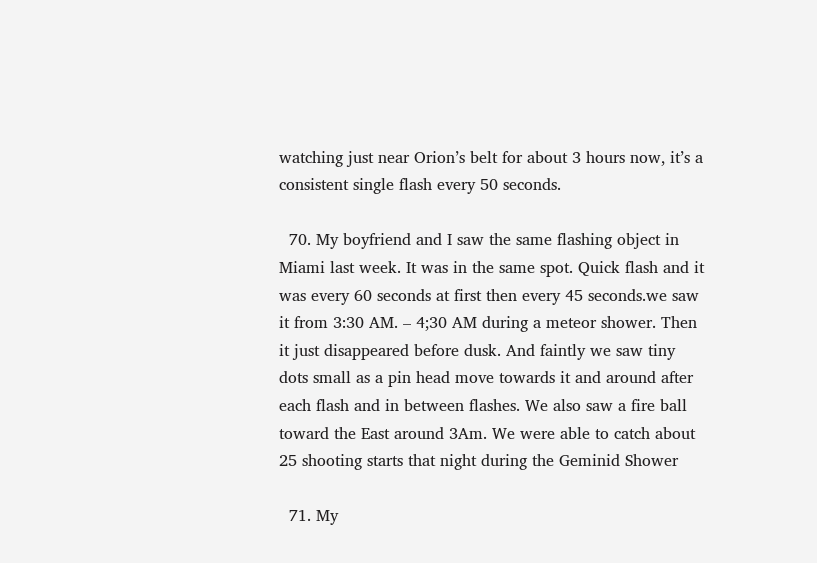watching just near Orion’s belt for about 3 hours now, it’s a consistent single flash every 50 seconds.

  70. My boyfriend and I saw the same flashing object in Miami last week. It was in the same spot. Quick flash and it was every 60 seconds at first then every 45 seconds.we saw it from 3:30 AM. – 4;30 AM during a meteor shower. Then it just disappeared before dusk. And faintly we saw tiny dots small as a pin head move towards it and around after each flash and in between flashes. We also saw a fire ball toward the East around 3Am. We were able to catch about 25 shooting starts that night during the Geminid Shower

  71. My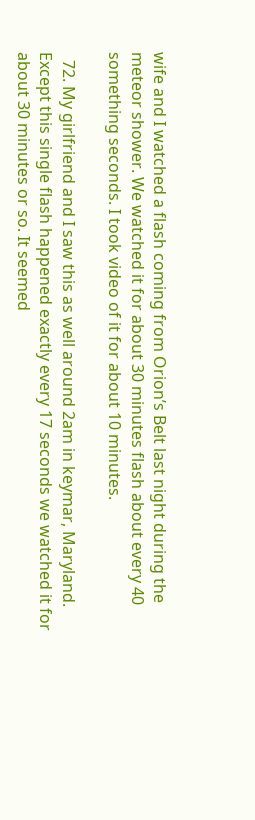wife and I watched a flash coming from Orion’s Belt last night during the meteor shower. We watched it for about 30 minutes flash about every 40 something seconds. I took video of it for about 10 minutes.

  72. My girlfriend and I saw this as well around 2am in keymar, Maryland. Except this single flash happened exactly every 17 seconds we watched it for about 30 minutes or so. It seemed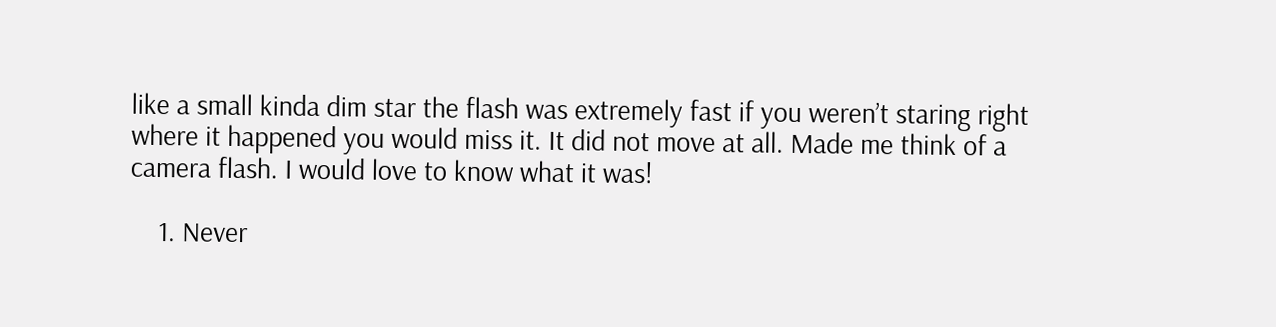like a small kinda dim star the flash was extremely fast if you weren’t staring right where it happened you would miss it. It did not move at all. Made me think of a camera flash. I would love to know what it was!

    1. Never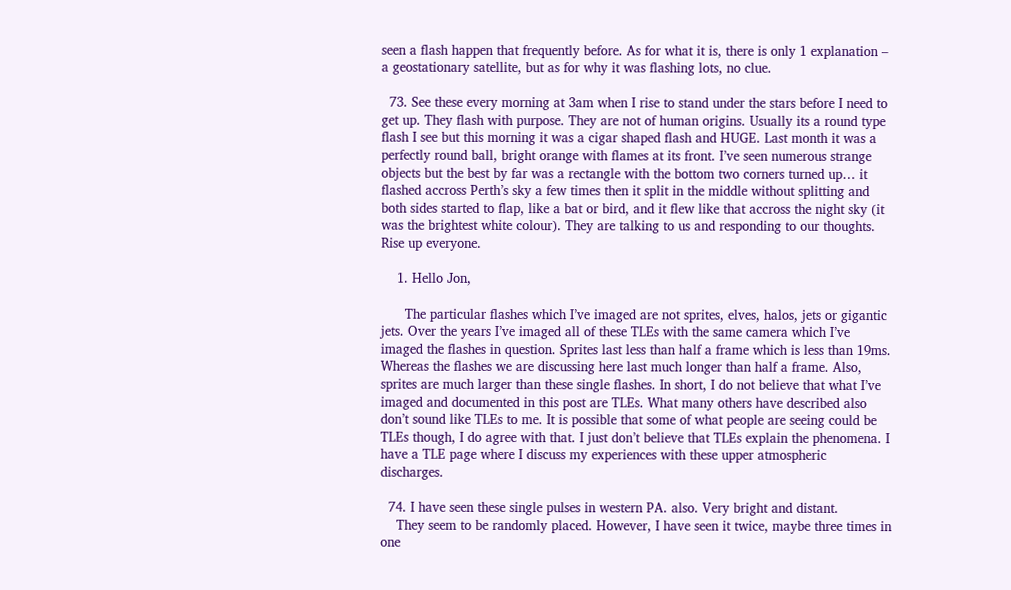seen a flash happen that frequently before. As for what it is, there is only 1 explanation – a geostationary satellite, but as for why it was flashing lots, no clue.

  73. See these every morning at 3am when I rise to stand under the stars before I need to get up. They flash with purpose. They are not of human origins. Usually its a round type flash I see but this morning it was a cigar shaped flash and HUGE. Last month it was a perfectly round ball, bright orange with flames at its front. I’ve seen numerous strange objects but the best by far was a rectangle with the bottom two corners turned up… it flashed accross Perth’s sky a few times then it split in the middle without splitting and both sides started to flap, like a bat or bird, and it flew like that accross the night sky (it was the brightest white colour). They are talking to us and responding to our thoughts. Rise up everyone.

    1. Hello Jon,

      The particular flashes which I’ve imaged are not sprites, elves, halos, jets or gigantic jets. Over the years I’ve imaged all of these TLEs with the same camera which I’ve imaged the flashes in question. Sprites last less than half a frame which is less than 19ms. Whereas the flashes we are discussing here last much longer than half a frame. Also, sprites are much larger than these single flashes. In short, I do not believe that what I’ve imaged and documented in this post are TLEs. What many others have described also don’t sound like TLEs to me. It is possible that some of what people are seeing could be TLEs though, I do agree with that. I just don’t believe that TLEs explain the phenomena. I have a TLE page where I discuss my experiences with these upper atmospheric discharges.

  74. I have seen these single pulses in western PA. also. Very bright and distant.
    They seem to be randomly placed. However, I have seen it twice, maybe three times in one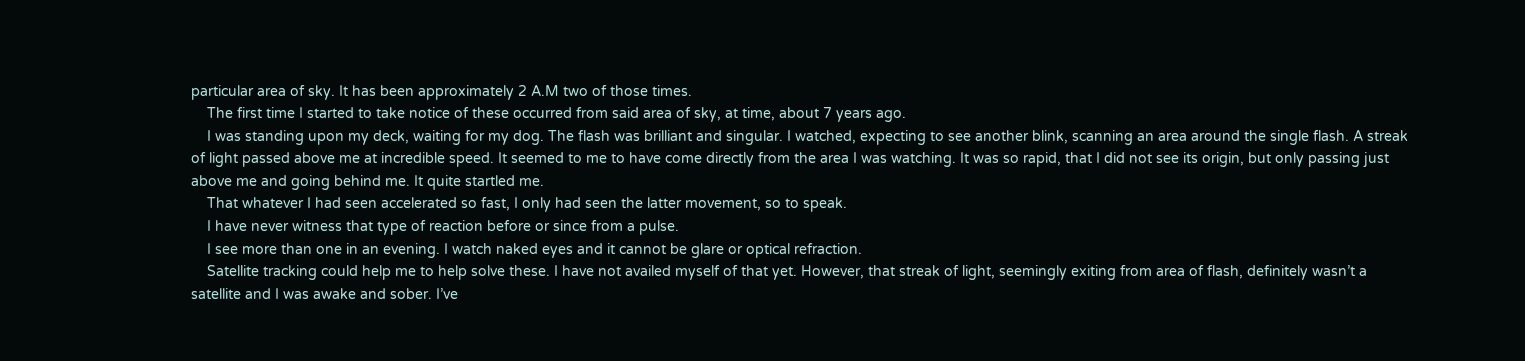particular area of sky. It has been approximately 2 A.M two of those times.
    The first time I started to take notice of these occurred from said area of sky, at time, about 7 years ago.
    I was standing upon my deck, waiting for my dog. The flash was brilliant and singular. I watched, expecting to see another blink, scanning an area around the single flash. A streak of light passed above me at incredible speed. It seemed to me to have come directly from the area I was watching. It was so rapid, that I did not see its origin, but only passing just above me and going behind me. It quite startled me.
    That whatever I had seen accelerated so fast, I only had seen the latter movement, so to speak.
    I have never witness that type of reaction before or since from a pulse.
    I see more than one in an evening. I watch naked eyes and it cannot be glare or optical refraction.
    Satellite tracking could help me to help solve these. I have not availed myself of that yet. However, that streak of light, seemingly exiting from area of flash, definitely wasn’t a satellite and I was awake and sober. I’ve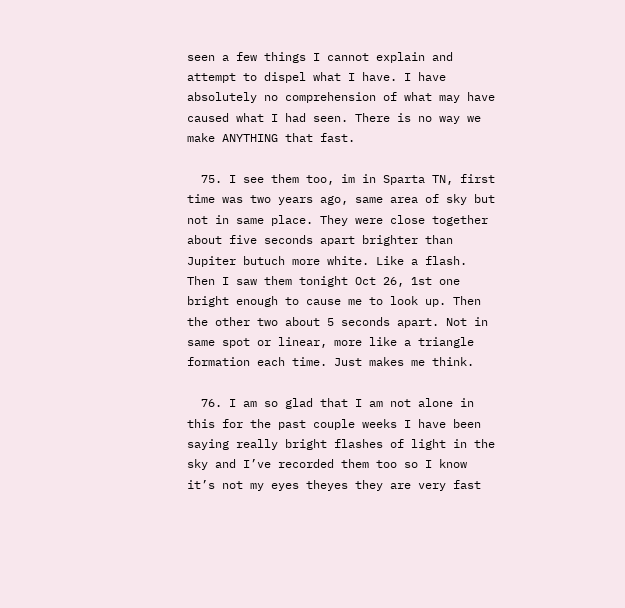seen a few things I cannot explain and attempt to dispel what I have. I have absolutely no comprehension of what may have caused what I had seen. There is no way we make ANYTHING that fast.

  75. I see them too, im in Sparta TN, first time was two years ago, same area of sky but not in same place. They were close together about five seconds apart brighter than Jupiter butuch more white. Like a flash. Then I saw them tonight Oct 26, 1st one bright enough to cause me to look up. Then the other two about 5 seconds apart. Not in same spot or linear, more like a triangle formation each time. Just makes me think.

  76. I am so glad that I am not alone in this for the past couple weeks I have been saying really bright flashes of light in the sky and I’ve recorded them too so I know it’s not my eyes theyes they are very fast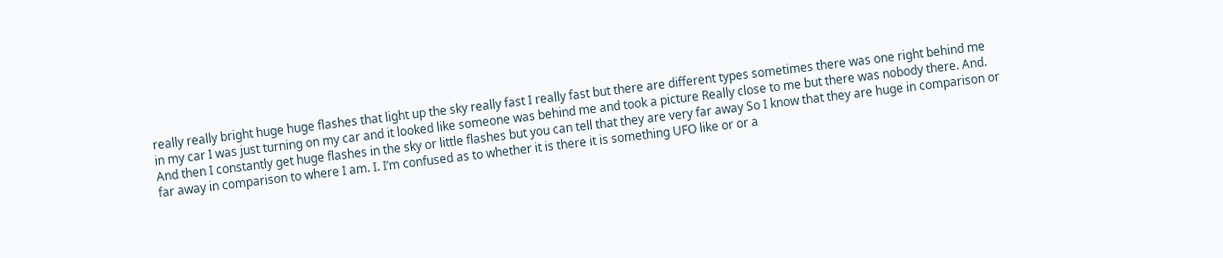really really bright huge huge flashes that light up the sky really fast I really fast but there are different types sometimes there was one right behind me in my car I was just turning on my car and it looked like someone was behind me and took a picture Really close to me but there was nobody there. And. And then I constantly get huge flashes in the sky or little flashes but you can tell that they are very far away So I know that they are huge in comparison or far away in comparison to where I am. I. I’m confused as to whether it is there it is something UFO like or or a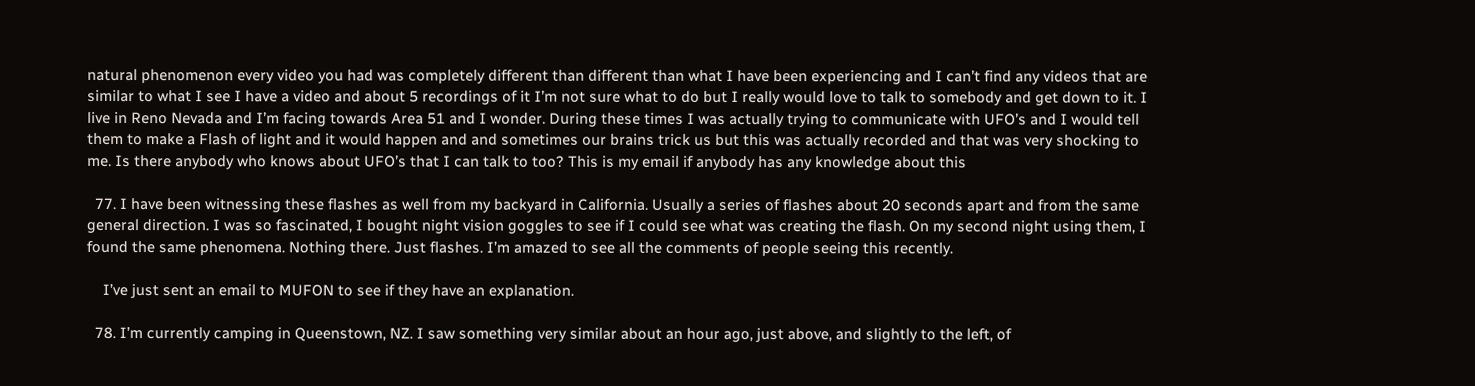natural phenomenon every video you had was completely different than different than what I have been experiencing and I can’t find any videos that are similar to what I see I have a video and about 5 recordings of it I’m not sure what to do but I really would love to talk to somebody and get down to it. I live in Reno Nevada and I’m facing towards Area 51 and I wonder. During these times I was actually trying to communicate with UFO’s and I would tell them to make a Flash of light and it would happen and and sometimes our brains trick us but this was actually recorded and that was very shocking to me. Is there anybody who knows about UFO’s that I can talk to too? This is my email if anybody has any knowledge about this

  77. I have been witnessing these flashes as well from my backyard in California. Usually a series of flashes about 20 seconds apart and from the same general direction. I was so fascinated, I bought night vision goggles to see if I could see what was creating the flash. On my second night using them, I found the same phenomena. Nothing there. Just flashes. I’m amazed to see all the comments of people seeing this recently.

    I’ve just sent an email to MUFON to see if they have an explanation.

  78. I’m currently camping in Queenstown, NZ. I saw something very similar about an hour ago, just above, and slightly to the left, of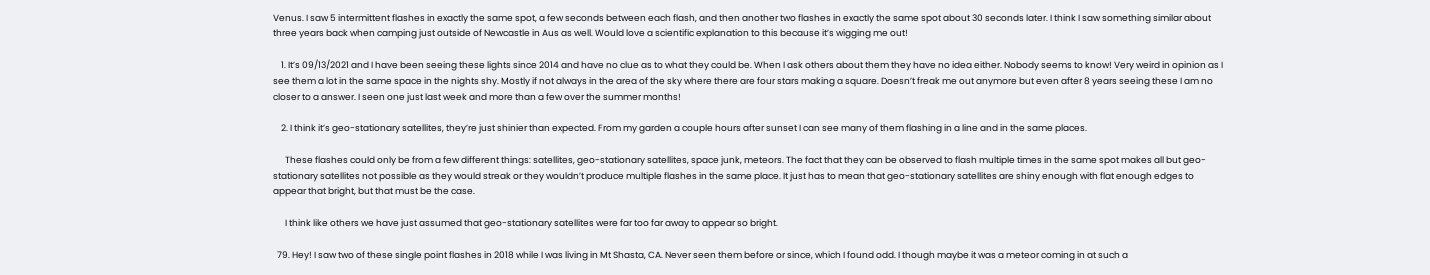Venus. I saw 5 intermittent flashes in exactly the same spot, a few seconds between each flash, and then another two flashes in exactly the same spot about 30 seconds later. I think I saw something similar about three years back when camping just outside of Newcastle in Aus as well. Would love a scientific explanation to this because it’s wigging me out!

    1. It’s 09/13/2021 and I have been seeing these lights since 2014 and have no clue as to what they could be. When I ask others about them they have no idea either. Nobody seems to know! Very weird in opinion as I see them a lot in the same space in the nights shy. Mostly if not always in the area of the sky where there are four stars making a square. Doesn’t freak me out anymore but even after 8 years seeing these I am no closer to a answer. I seen one just last week and more than a few over the summer months!

    2. I think it’s geo-stationary satellites, they’re just shinier than expected. From my garden a couple hours after sunset I can see many of them flashing in a line and in the same places.

      These flashes could only be from a few different things: satellites, geo-stationary satellites, space junk, meteors. The fact that they can be observed to flash multiple times in the same spot makes all but geo-stationary satellites not possible as they would streak or they wouldn’t produce multiple flashes in the same place. It just has to mean that geo-stationary satellites are shiny enough with flat enough edges to appear that bright, but that must be the case.

      I think like others we have just assumed that geo-stationary satellites were far too far away to appear so bright.

  79. Hey! I saw two of these single point flashes in 2018 while I was living in Mt Shasta, CA. Never seen them before or since, which I found odd. I though maybe it was a meteor coming in at such a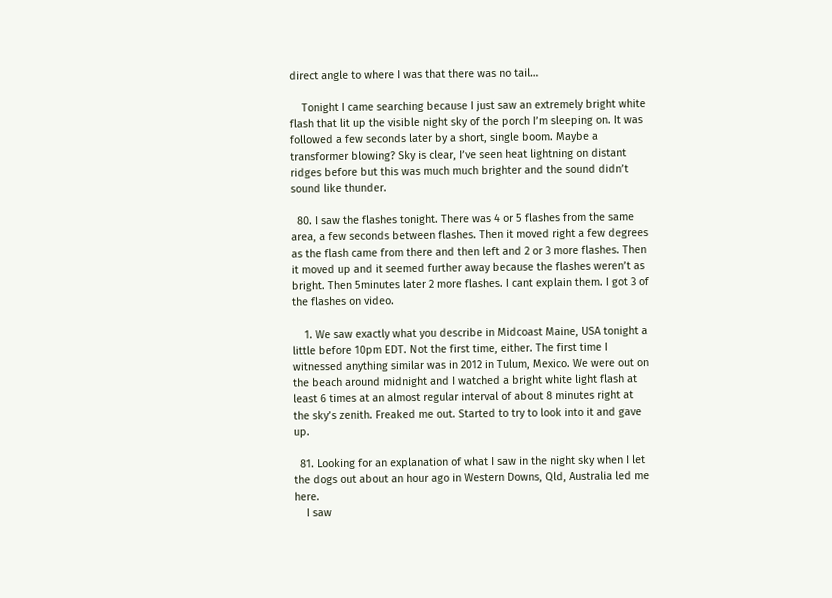direct angle to where I was that there was no tail…

    Tonight I came searching because I just saw an extremely bright white flash that lit up the visible night sky of the porch I’m sleeping on. It was followed a few seconds later by a short, single boom. Maybe a transformer blowing? Sky is clear, I’ve seen heat lightning on distant ridges before but this was much much brighter and the sound didn’t sound like thunder.

  80. I saw the flashes tonight. There was 4 or 5 flashes from the same area, a few seconds between flashes. Then it moved right a few degrees as the flash came from there and then left and 2 or 3 more flashes. Then it moved up and it seemed further away because the flashes weren’t as bright. Then 5minutes later 2 more flashes. I cant explain them. I got 3 of the flashes on video.

    1. We saw exactly what you describe in Midcoast Maine, USA tonight a little before 10pm EDT. Not the first time, either. The first time I witnessed anything similar was in 2012 in Tulum, Mexico. We were out on the beach around midnight and I watched a bright white light flash at least 6 times at an almost regular interval of about 8 minutes right at the sky’s zenith. Freaked me out. Started to try to look into it and gave up.

  81. Looking for an explanation of what I saw in the night sky when I let the dogs out about an hour ago in Western Downs, Qld, Australia led me here.
    I saw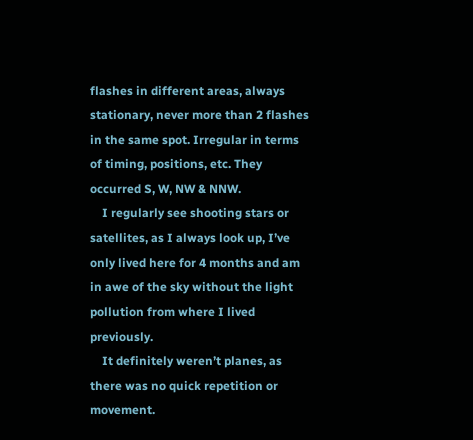flashes in different areas, always stationary, never more than 2 flashes in the same spot. Irregular in terms of timing, positions, etc. They occurred S, W, NW & NNW.
    I regularly see shooting stars or satellites, as I always look up, I’ve only lived here for 4 months and am in awe of the sky without the light pollution from where I lived previously.
    It definitely weren’t planes, as there was no quick repetition or movement.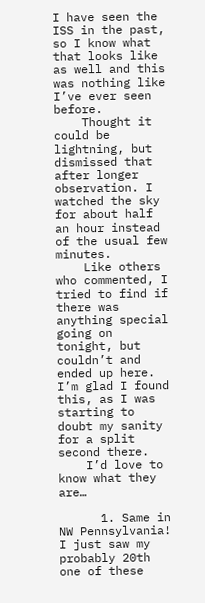I have seen the ISS in the past, so I know what that looks like as well and this was nothing like I’ve ever seen before.
    Thought it could be lightning, but dismissed that after longer observation. I watched the sky for about half an hour instead of the usual few minutes.
    Like others who commented, I tried to find if there was anything special going on tonight, but couldn’t and ended up here. I’m glad I found this, as I was starting to doubt my sanity for a split second there.
    I’d love to know what they are…

      1. Same in NW Pennsylvania! I just saw my probably 20th one of these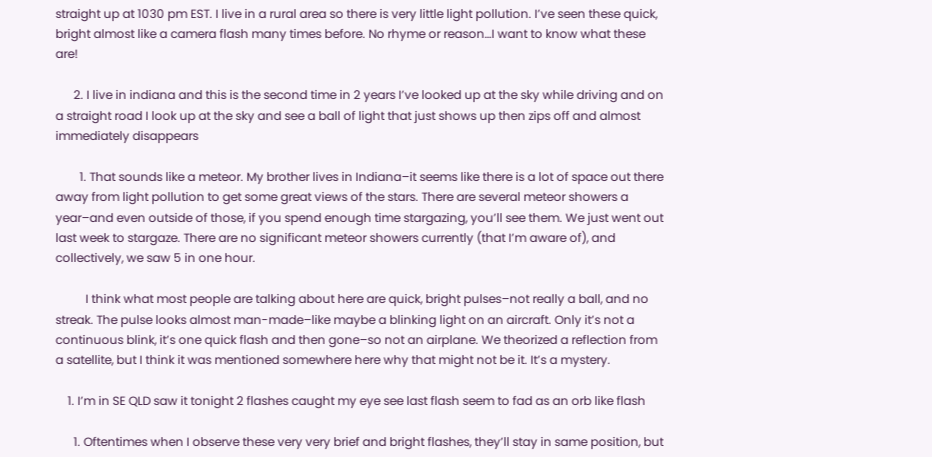straight up at 1030 pm EST. I live in a rural area so there is very little light pollution. I’ve seen these quick, bright almost like a camera flash many times before. No rhyme or reason…I want to know what these are!

      2. I live in indiana and this is the second time in 2 years I’ve looked up at the sky while driving and on a straight road I look up at the sky and see a ball of light that just shows up then zips off and almost immediately disappears

        1. That sounds like a meteor. My brother lives in Indiana–it seems like there is a lot of space out there away from light pollution to get some great views of the stars. There are several meteor showers a year–and even outside of those, if you spend enough time stargazing, you’ll see them. We just went out last week to stargaze. There are no significant meteor showers currently (that I’m aware of), and collectively, we saw 5 in one hour.

          I think what most people are talking about here are quick, bright pulses–not really a ball, and no streak. The pulse looks almost man-made–like maybe a blinking light on an aircraft. Only it’s not a continuous blink, it’s one quick flash and then gone–so not an airplane. We theorized a reflection from a satellite, but I think it was mentioned somewhere here why that might not be it. It’s a mystery.

    1. I’m in SE QLD saw it tonight 2 flashes caught my eye see last flash seem to fad as an orb like flash

      1. Oftentimes when I observe these very very brief and bright flashes, they’ll stay in same position, but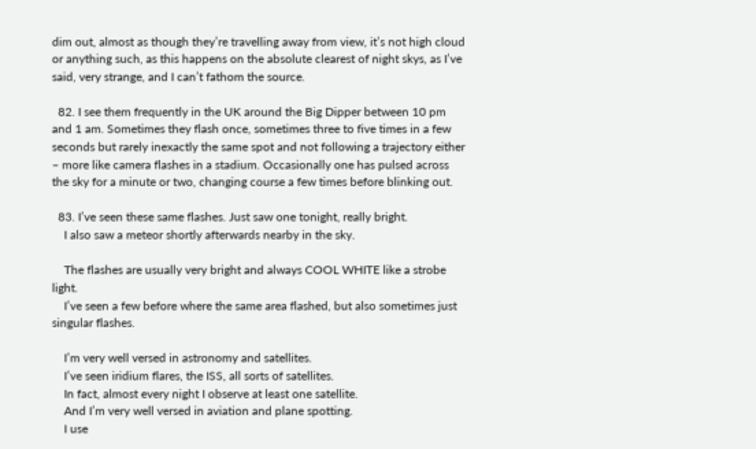dim out, almost as though they’re travelling away from view, it’s not high cloud or anything such, as this happens on the absolute clearest of night skys, as I’ve said, very strange, and I can’t fathom the source.

  82. I see them frequently in the UK around the Big Dipper between 10 pm and 1 am. Sometimes they flash once, sometimes three to five times in a few seconds but rarely inexactly the same spot and not following a trajectory either – more like camera flashes in a stadium. Occasionally one has pulsed across the sky for a minute or two, changing course a few times before blinking out.

  83. I’ve seen these same flashes. Just saw one tonight, really bright.
    I also saw a meteor shortly afterwards nearby in the sky.

    The flashes are usually very bright and always COOL WHITE like a strobe light.
    I’ve seen a few before where the same area flashed, but also sometimes just singular flashes.

    I’m very well versed in astronomy and satellites.
    I’ve seen iridium flares, the ISS, all sorts of satellites.
    In fact, almost every night I observe at least one satellite.
    And I’m very well versed in aviation and plane spotting.
    I use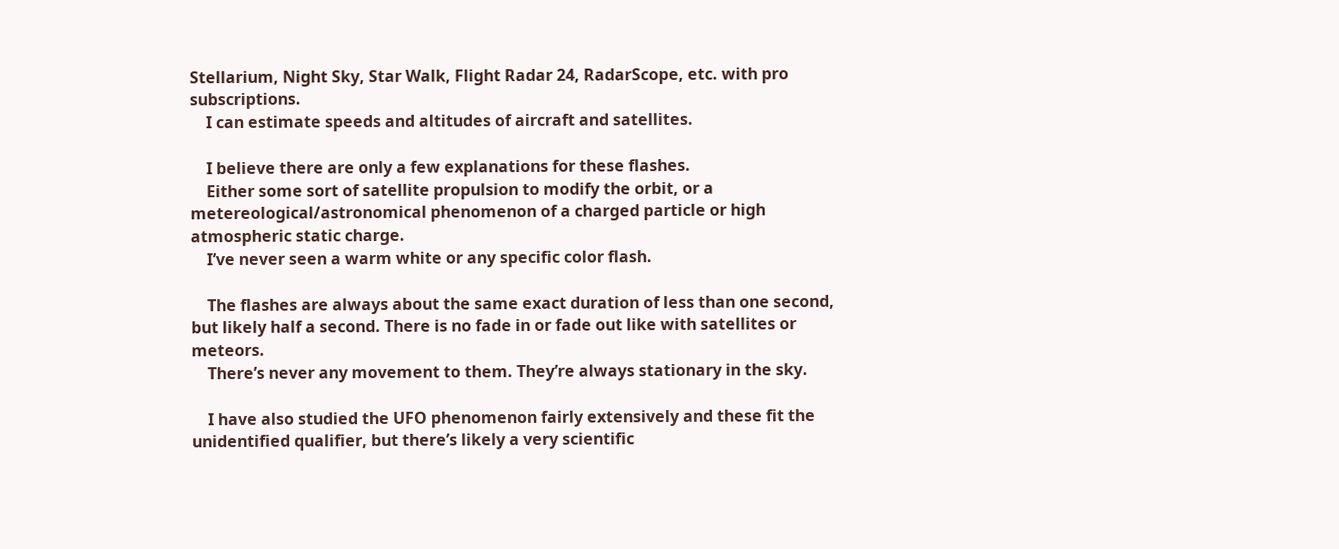Stellarium, Night Sky, Star Walk, Flight Radar 24, RadarScope, etc. with pro subscriptions.
    I can estimate speeds and altitudes of aircraft and satellites.

    I believe there are only a few explanations for these flashes.
    Either some sort of satellite propulsion to modify the orbit, or a metereological/astronomical phenomenon of a charged particle or high atmospheric static charge.
    I’ve never seen a warm white or any specific color flash.

    The flashes are always about the same exact duration of less than one second, but likely half a second. There is no fade in or fade out like with satellites or meteors.
    There’s never any movement to them. They’re always stationary in the sky.

    I have also studied the UFO phenomenon fairly extensively and these fit the unidentified qualifier, but there’s likely a very scientific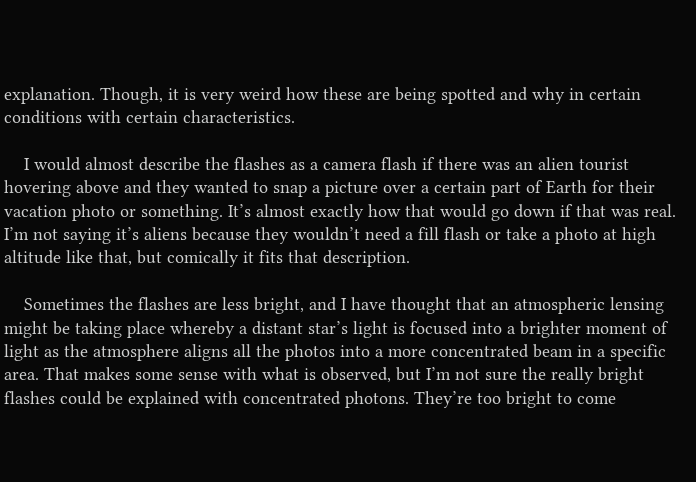explanation. Though, it is very weird how these are being spotted and why in certain conditions with certain characteristics.

    I would almost describe the flashes as a camera flash if there was an alien tourist hovering above and they wanted to snap a picture over a certain part of Earth for their vacation photo or something. It’s almost exactly how that would go down if that was real. I’m not saying it’s aliens because they wouldn’t need a fill flash or take a photo at high altitude like that, but comically it fits that description.

    Sometimes the flashes are less bright, and I have thought that an atmospheric lensing might be taking place whereby a distant star’s light is focused into a brighter moment of light as the atmosphere aligns all the photos into a more concentrated beam in a specific area. That makes some sense with what is observed, but I’m not sure the really bright flashes could be explained with concentrated photons. They’re too bright to come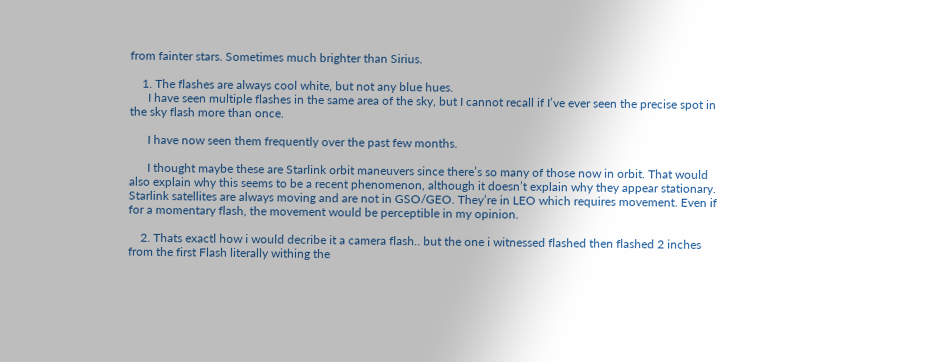from fainter stars. Sometimes much brighter than Sirius.

    1. The flashes are always cool white, but not any blue hues.
      I have seen multiple flashes in the same area of the sky, but I cannot recall if I’ve ever seen the precise spot in the sky flash more than once.

      I have now seen them frequently over the past few months.

      I thought maybe these are Starlink orbit maneuvers since there’s so many of those now in orbit. That would also explain why this seems to be a recent phenomenon, although it doesn’t explain why they appear stationary. Starlink satellites are always moving and are not in GSO/GEO. They’re in LEO which requires movement. Even if for a momentary flash, the movement would be perceptible in my opinion.

    2. Thats exactl how i would decribe it a camera flash.. but the one i witnessed flashed then flashed 2 inches from the first Flash literally withing the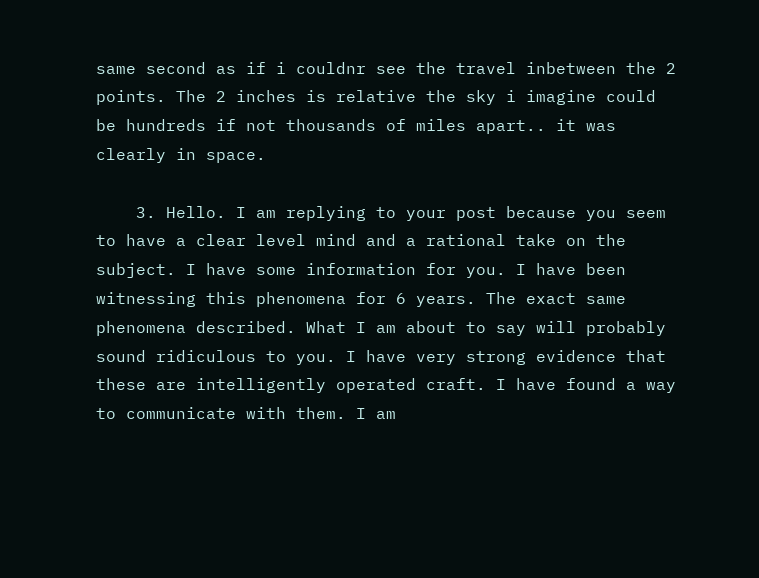same second as if i couldnr see the travel inbetween the 2 points. The 2 inches is relative the sky i imagine could be hundreds if not thousands of miles apart.. it was clearly in space.

    3. Hello. I am replying to your post because you seem to have a clear level mind and a rational take on the subject. I have some information for you. I have been witnessing this phenomena for 6 years. The exact same phenomena described. What I am about to say will probably sound ridiculous to you. I have very strong evidence that these are intelligently operated craft. I have found a way to communicate with them. I am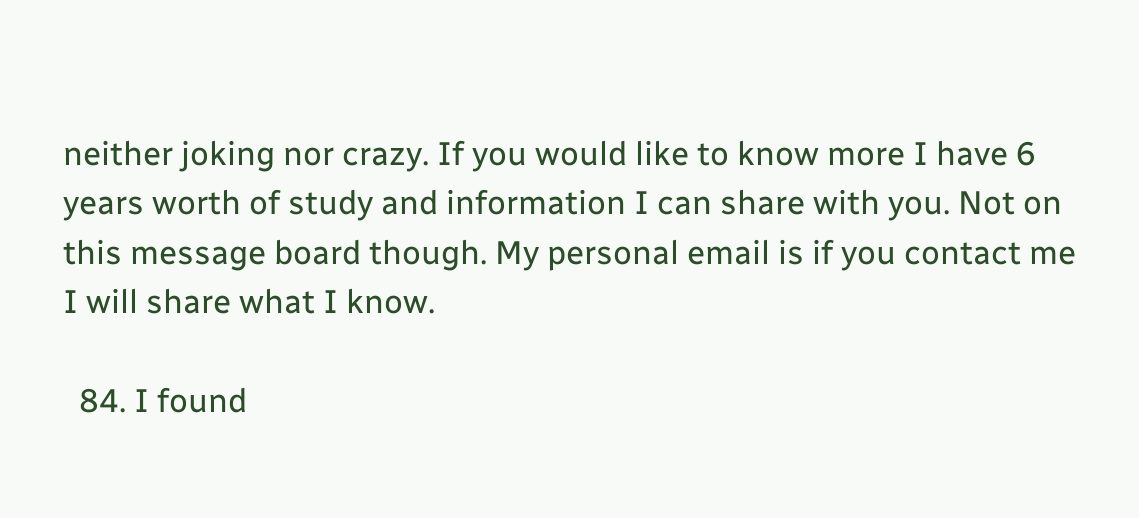neither joking nor crazy. If you would like to know more I have 6 years worth of study and information I can share with you. Not on this message board though. My personal email is if you contact me I will share what I know.

  84. I found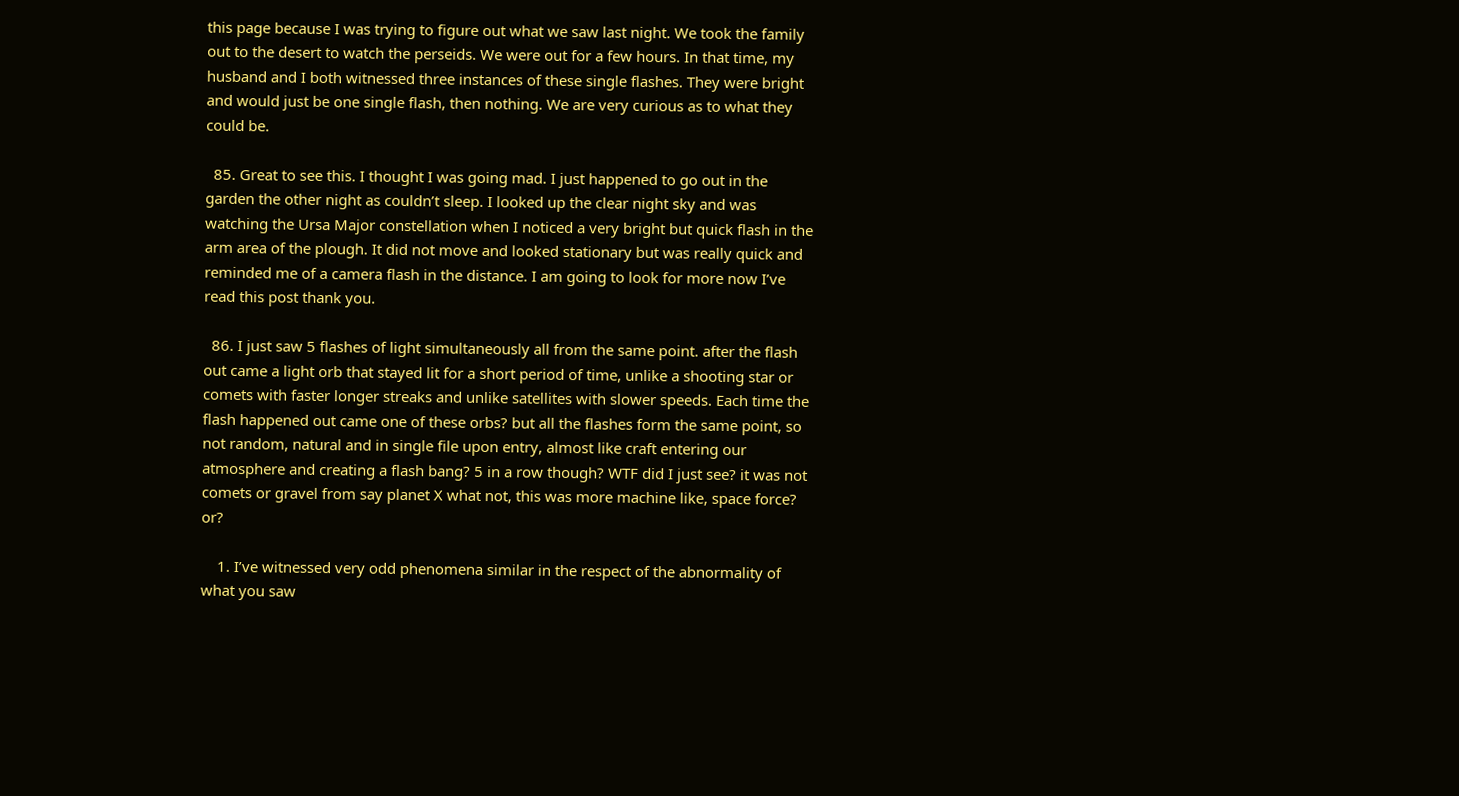this page because I was trying to figure out what we saw last night. We took the family out to the desert to watch the perseids. We were out for a few hours. In that time, my husband and I both witnessed three instances of these single flashes. They were bright and would just be one single flash, then nothing. We are very curious as to what they could be.

  85. Great to see this. I thought I was going mad. I just happened to go out in the garden the other night as couldn’t sleep. I looked up the clear night sky and was watching the Ursa Major constellation when I noticed a very bright but quick flash in the arm area of the plough. It did not move and looked stationary but was really quick and reminded me of a camera flash in the distance. I am going to look for more now I’ve read this post thank you.

  86. I just saw 5 flashes of light simultaneously all from the same point. after the flash out came a light orb that stayed lit for a short period of time, unlike a shooting star or comets with faster longer streaks and unlike satellites with slower speeds. Each time the flash happened out came one of these orbs? but all the flashes form the same point, so not random, natural and in single file upon entry, almost like craft entering our atmosphere and creating a flash bang? 5 in a row though? WTF did I just see? it was not comets or gravel from say planet X what not, this was more machine like, space force? or?

    1. I’ve witnessed very odd phenomena similar in the respect of the abnormality of what you saw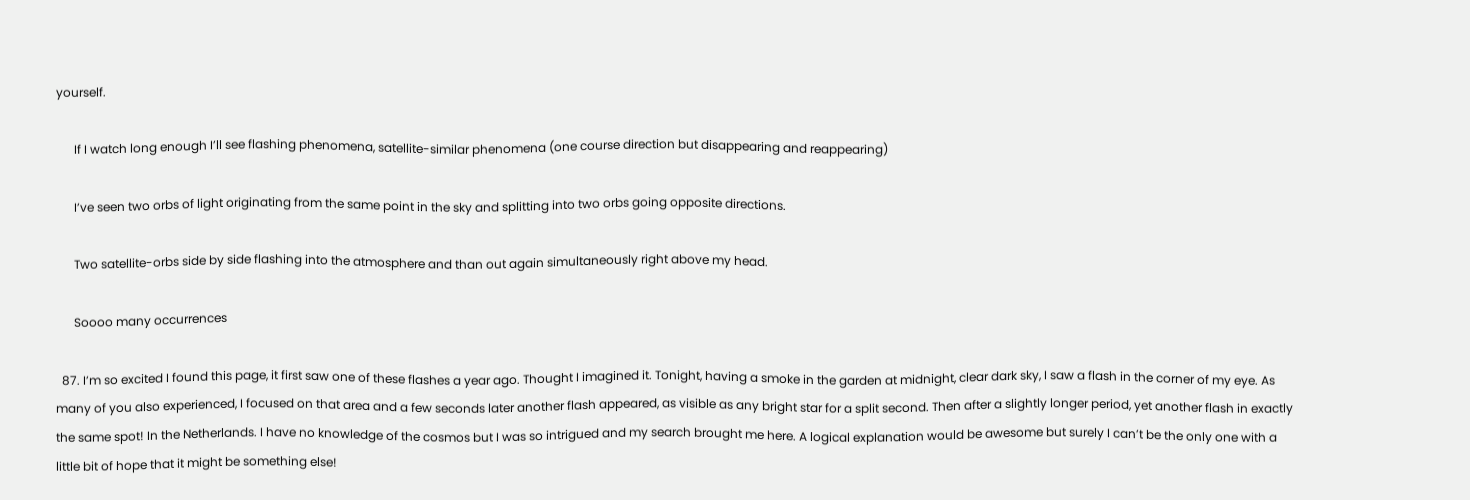yourself.

      If I watch long enough I’ll see flashing phenomena, satellite-similar phenomena (one course direction but disappearing and reappearing)

      I’ve seen two orbs of light originating from the same point in the sky and splitting into two orbs going opposite directions.

      Two satellite-orbs side by side flashing into the atmosphere and than out again simultaneously right above my head.

      Soooo many occurrences

  87. I’m so excited I found this page, it first saw one of these flashes a year ago. Thought I imagined it. Tonight, having a smoke in the garden at midnight, clear dark sky, I saw a flash in the corner of my eye. As many of you also experienced, I focused on that area and a few seconds later another flash appeared, as visible as any bright star for a split second. Then after a slightly longer period, yet another flash in exactly the same spot! In the Netherlands. I have no knowledge of the cosmos but I was so intrigued and my search brought me here. A logical explanation would be awesome but surely I can’t be the only one with a little bit of hope that it might be something else!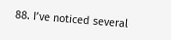88. I’ve noticed several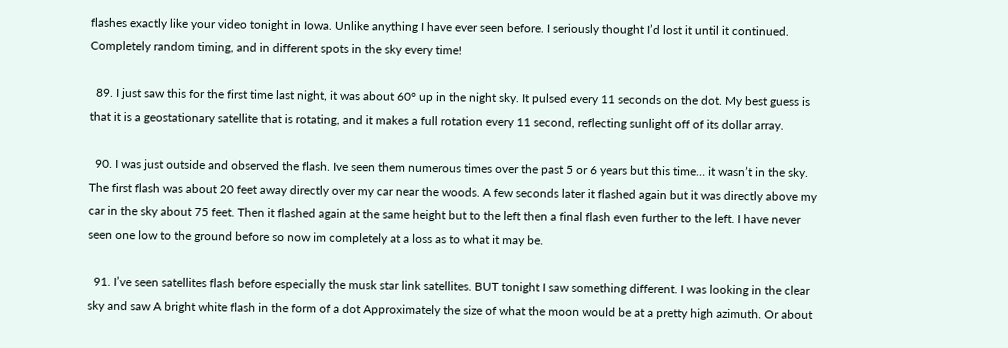flashes exactly like your video tonight in Iowa. Unlike anything I have ever seen before. I seriously thought I’d lost it until it continued. Completely random timing, and in different spots in the sky every time!

  89. I just saw this for the first time last night, it was about 60° up in the night sky. It pulsed every 11 seconds on the dot. My best guess is that it is a geostationary satellite that is rotating, and it makes a full rotation every 11 second, reflecting sunlight off of its dollar array.

  90. I was just outside and observed the flash. Ive seen them numerous times over the past 5 or 6 years but this time… it wasn’t in the sky. The first flash was about 20 feet away directly over my car near the woods. A few seconds later it flashed again but it was directly above my car in the sky about 75 feet. Then it flashed again at the same height but to the left then a final flash even further to the left. I have never seen one low to the ground before so now im completely at a loss as to what it may be.

  91. I’ve seen satellites flash before especially the musk star link satellites. BUT tonight I saw something different. I was looking in the clear sky and saw A bright white flash in the form of a dot Approximately the size of what the moon would be at a pretty high azimuth. Or about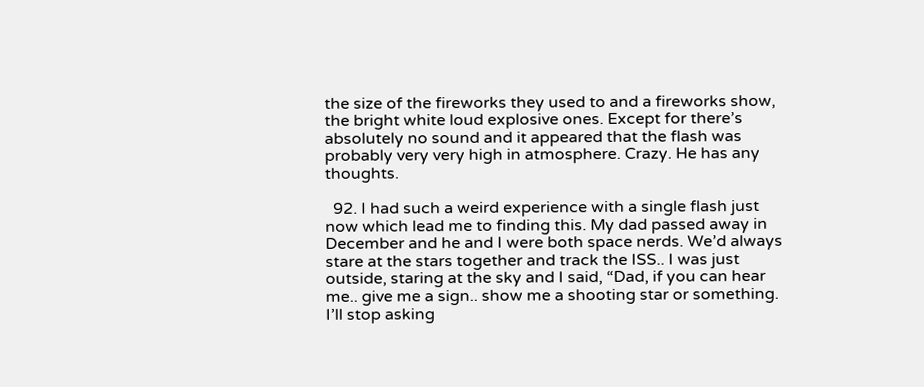the size of the fireworks they used to and a fireworks show, the bright white loud explosive ones. Except for there’s absolutely no sound and it appeared that the flash was probably very very high in atmosphere. Crazy. He has any thoughts.

  92. I had such a weird experience with a single flash just now which lead me to finding this. My dad passed away in December and he and I were both space nerds. We’d always stare at the stars together and track the ISS.. I was just outside, staring at the sky and I said, “Dad, if you can hear me.. give me a sign.. show me a shooting star or something. I’ll stop asking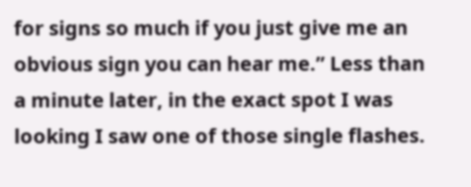for signs so much if you just give me an obvious sign you can hear me.” Less than a minute later, in the exact spot I was looking I saw one of those single flashes.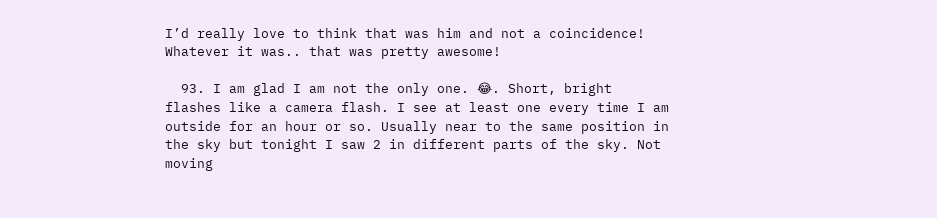I’d really love to think that was him and not a coincidence! Whatever it was.. that was pretty awesome!

  93. I am glad I am not the only one. 😂. Short, bright flashes like a camera flash. I see at least one every time I am outside for an hour or so. Usually near to the same position in the sky but tonight I saw 2 in different parts of the sky. Not moving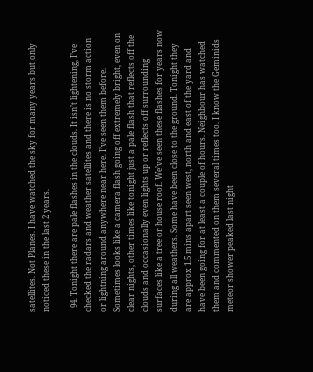satellites. Not Planes. I have watched the sky for many years but only noticed these in the last 2 years.

  94. Tonight there are pale flashes in the clouds. It isn’t lightening, I’ve checked the radars and weather satellites and there is no storm action or lightning around anywhere near here. I’ve seen them before. Sometimes looks like a camera flash going off extremely bright, even on clear nights, other times like tonight just a pale flash that reflects off the clouds and occasionally even lights up or reflects off surrounding surfaces like a tree or house roof. We’ve seen these flashes for years now during all weathers. Some have been close to the ground. Tonight they are approx 1.5 mins apart seen west, north and east of the yard and have been going for at least a couple of hours. Neighbour has watched them and commented on them several times too. I know the Geminids meteor shower peaked last night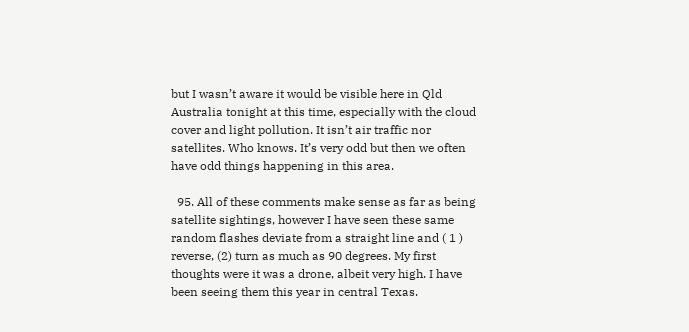but I wasn’t aware it would be visible here in Qld Australia tonight at this time, especially with the cloud cover and light pollution. It isn’t air traffic nor satellites. Who knows. It’s very odd but then we often have odd things happening in this area.

  95. All of these comments make sense as far as being satellite sightings, however I have seen these same random flashes deviate from a straight line and ( 1 ) reverse, (2) turn as much as 90 degrees. My first thoughts were it was a drone, albeit very high. I have been seeing them this year in central Texas.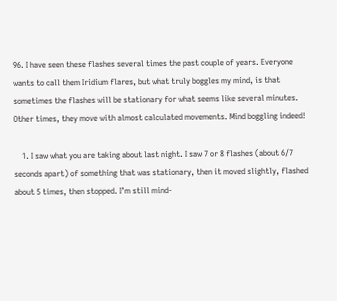96. I have seen these flashes several times the past couple of years. Everyone wants to call them Iridium flares, but what truly boggles my mind, is that sometimes the flashes will be stationary for what seems like several minutes. Other times, they move with almost calculated movements. Mind boggling indeed!

    1. I saw what you are taking about last night. I saw 7 or 8 flashes (about 6/7 seconds apart) of something that was stationary, then it moved slightly, flashed about 5 times, then stopped. I’m still mind-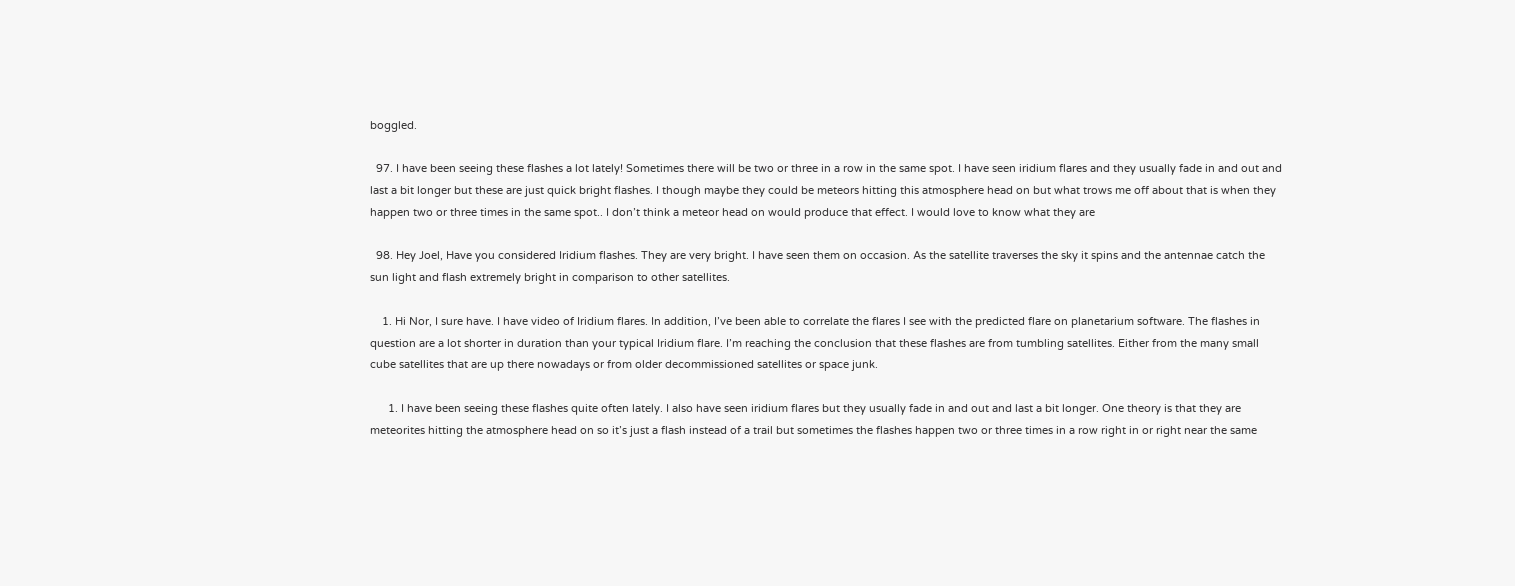boggled.

  97. I have been seeing these flashes a lot lately! Sometimes there will be two or three in a row in the same spot. I have seen iridium flares and they usually fade in and out and last a bit longer but these are just quick bright flashes. I though maybe they could be meteors hitting this atmosphere head on but what trows me off about that is when they happen two or three times in the same spot.. I don’t think a meteor head on would produce that effect. I would love to know what they are

  98. Hey Joel, Have you considered Iridium flashes. They are very bright. I have seen them on occasion. As the satellite traverses the sky it spins and the antennae catch the sun light and flash extremely bright in comparison to other satellites.

    1. Hi Nor, I sure have. I have video of Iridium flares. In addition, I’ve been able to correlate the flares I see with the predicted flare on planetarium software. The flashes in question are a lot shorter in duration than your typical Iridium flare. I’m reaching the conclusion that these flashes are from tumbling satellites. Either from the many small cube satellites that are up there nowadays or from older decommissioned satellites or space junk.

      1. I have been seeing these flashes quite often lately. I also have seen iridium flares but they usually fade in and out and last a bit longer. One theory is that they are meteorites hitting the atmosphere head on so it’s just a flash instead of a trail but sometimes the flashes happen two or three times in a row right in or right near the same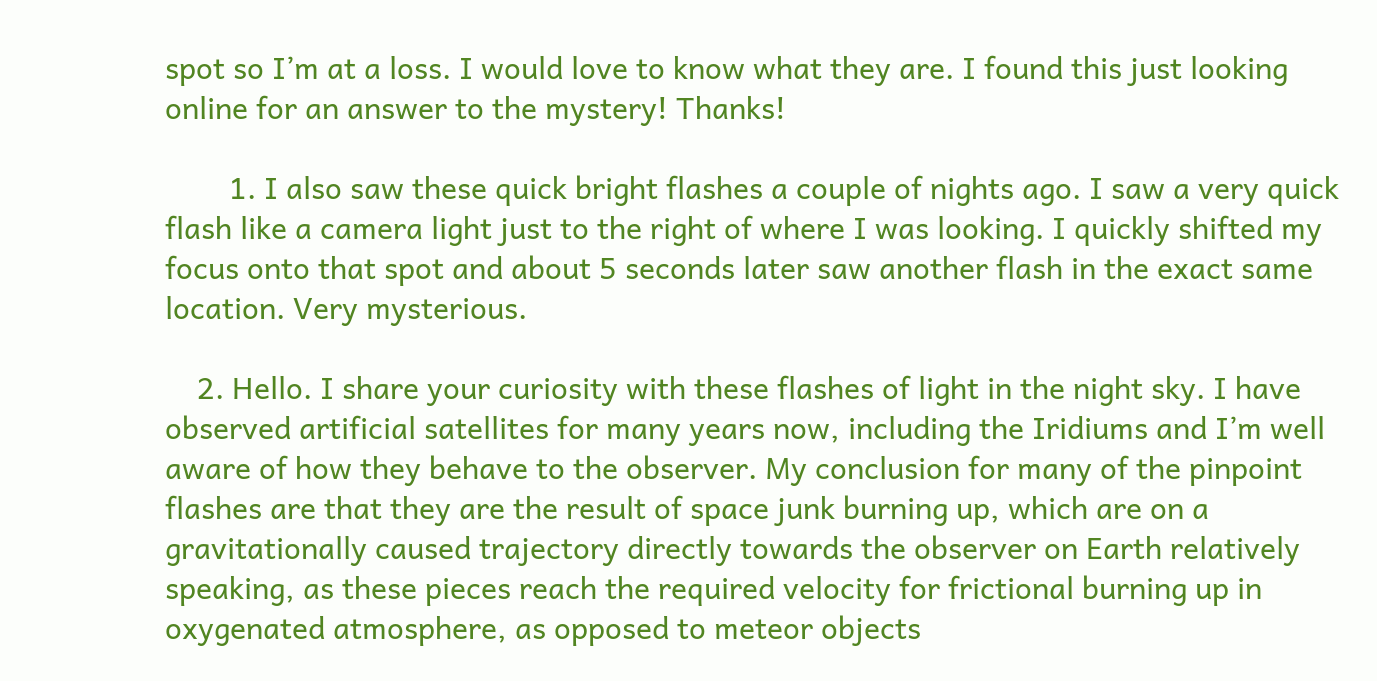spot so I’m at a loss. I would love to know what they are. I found this just looking online for an answer to the mystery! Thanks!

        1. I also saw these quick bright flashes a couple of nights ago. I saw a very quick flash like a camera light just to the right of where I was looking. I quickly shifted my focus onto that spot and about 5 seconds later saw another flash in the exact same location. Very mysterious.

    2. Hello. I share your curiosity with these flashes of light in the night sky. I have observed artificial satellites for many years now, including the Iridiums and I’m well aware of how they behave to the observer. My conclusion for many of the pinpoint flashes are that they are the result of space junk burning up, which are on a gravitationally caused trajectory directly towards the observer on Earth relatively speaking, as these pieces reach the required velocity for frictional burning up in oxygenated atmosphere, as opposed to meteor objects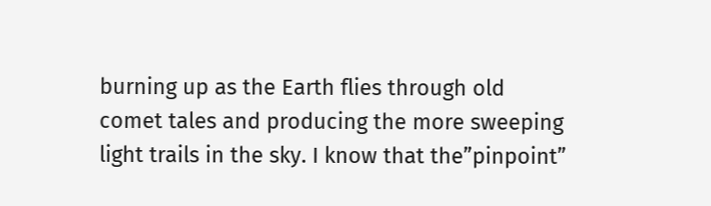burning up as the Earth flies through old comet tales and producing the more sweeping light trails in the sky. I know that the”pinpoint”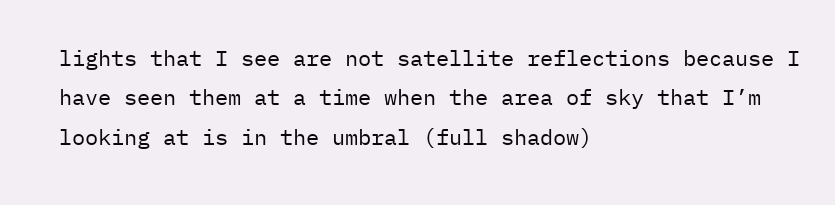lights that I see are not satellite reflections because I have seen them at a time when the area of sky that I’m looking at is in the umbral (full shadow)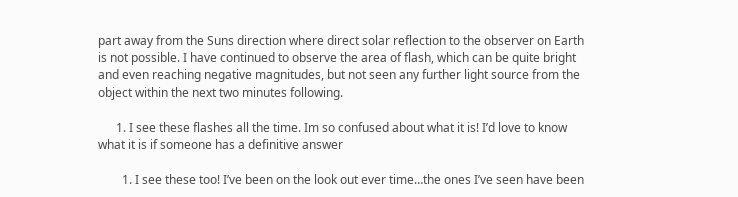part away from the Suns direction where direct solar reflection to the observer on Earth is not possible. I have continued to observe the area of flash, which can be quite bright and even reaching negative magnitudes, but not seen any further light source from the object within the next two minutes following.

      1. I see these flashes all the time. Im so confused about what it is! I’d love to know what it is if someone has a definitive answer

        1. I see these too! I’ve been on the look out ever time…the ones I’ve seen have been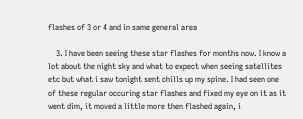flashes of 3 or 4 and in same general area

    3. I have been seeing these star flashes for months now. I know a lot about the night sky and what to expect when seeing satellites etc but what i saw tonight sent chills up my spine. I had seen one of these regular occuring star flashes and fixed my eye on it as it went dim, it moved a little more then flashed again, i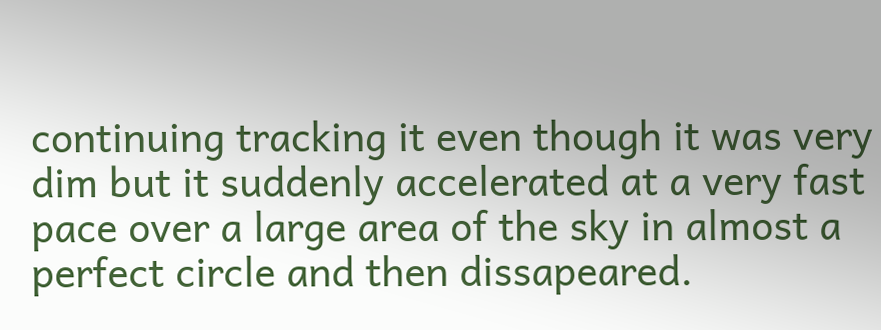continuing tracking it even though it was very dim but it suddenly accelerated at a very fast pace over a large area of the sky in almost a perfect circle and then dissapeared.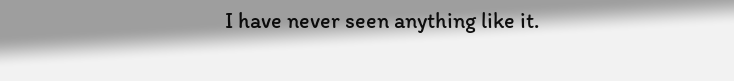I have never seen anything like it.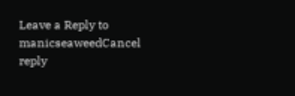Leave a Reply to manicseaweedCancel reply